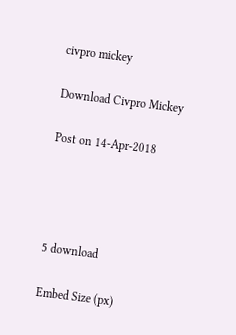civpro mickey

Download Civpro Mickey

Post on 14-Apr-2018




5 download

Embed Size (px)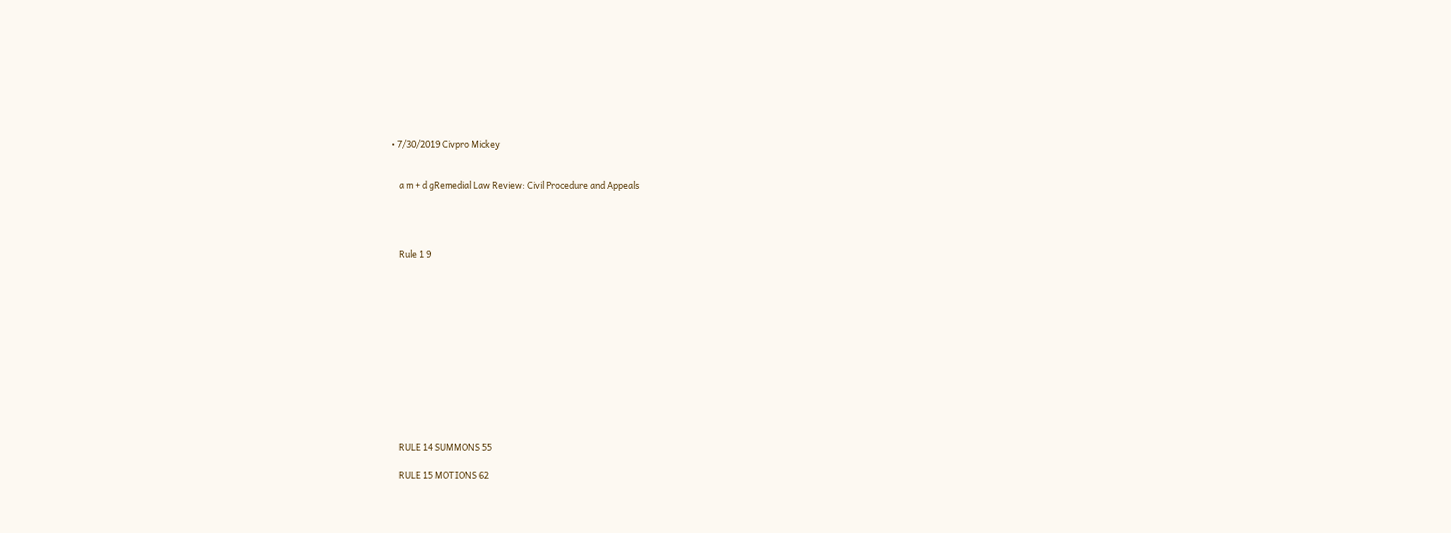• 7/30/2019 Civpro Mickey


    a m + d gRemedial Law Review: Civil Procedure and Appeals




    Rule 1 9













    RULE 14 SUMMONS 55

    RULE 15 MOTIONS 62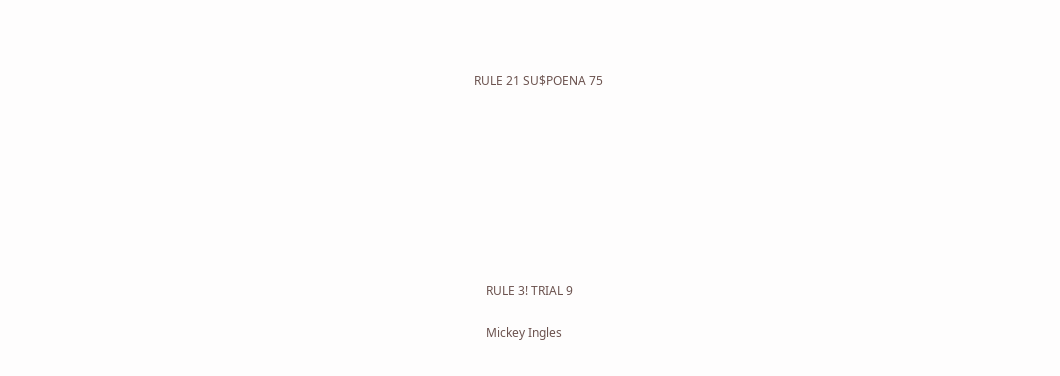RULE 21 SU$POENA 75









    RULE 3! TRIAL 9

    Mickey Ingles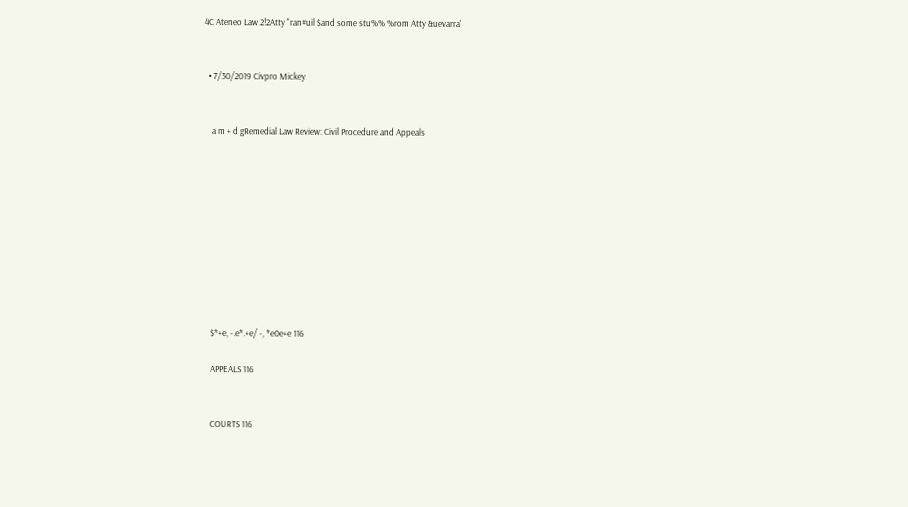4C Ateneo Law 2!2Atty "ran#uil $and some stu%% %rom Atty &uevarra'


  • 7/30/2019 Civpro Mickey


    a m + d gRemedial Law Review: Civil Procedure and Appeals










    $*+e, -.e*.+e/ -, *e0e+e 116

    APPEALS 116


    COURTS 116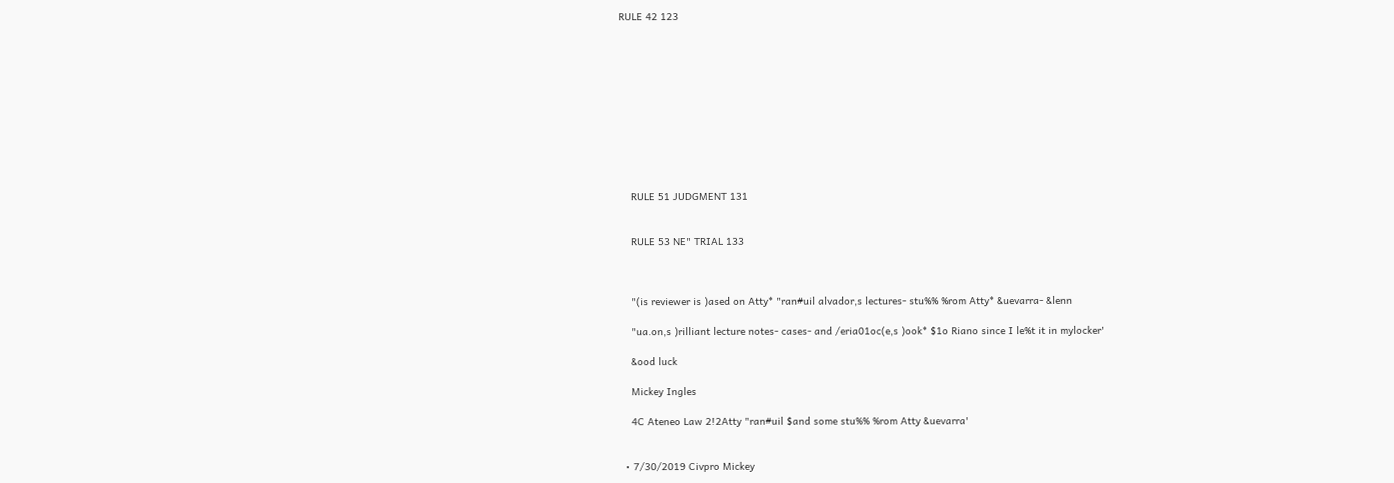RULE 42 123











    RULE 51 JUDGMENT 131


    RULE 53 NE" TRIAL 133



    "(is reviewer is )ased on Atty* "ran#uil alvador,s lectures- stu%% %rom Atty* &uevarra- &lenn

    "ua.on,s )rilliant lecture notes- cases- and /eria01oc(e,s )ook* $1o Riano since I le%t it in mylocker'

    &ood luck

    Mickey Ingles

    4C Ateneo Law 2!2Atty "ran#uil $and some stu%% %rom Atty &uevarra'


  • 7/30/2019 Civpro Mickey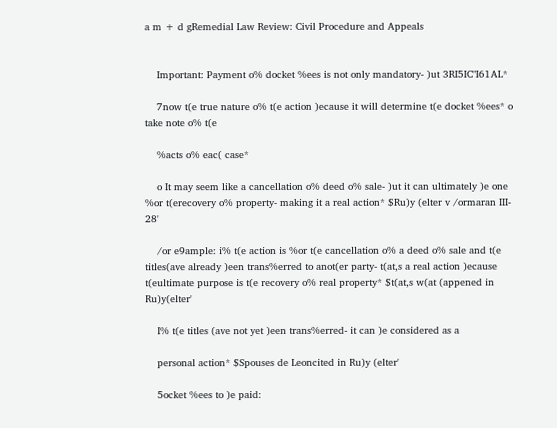a m + d gRemedial Law Review: Civil Procedure and Appeals


    Important: Payment o% docket %ees is not only mandatory- )ut 3RI5IC"I61AL*

    7now t(e true nature o% t(e action )ecause it will determine t(e docket %ees* o take note o% t(e

    %acts o% eac( case*

    o It may seem like a cancellation o% deed o% sale- )ut it can ultimately )e one %or t(erecovery o% property- making it a real action* $Ru)y (elter v /ormaran III- 28'

    /or e9ample: i% t(e action is %or t(e cancellation o% a deed o% sale and t(e titles(ave already )een trans%erred to anot(er party- t(at,s a real action )ecause t(eultimate purpose is t(e recovery o% real property* $t(at,s w(at (appened in Ru)y(elter'

    I% t(e titles (ave not yet )een trans%erred- it can )e considered as a

    personal action* $Spouses de Leoncited in Ru)y (elter'

    5ocket %ees to )e paid: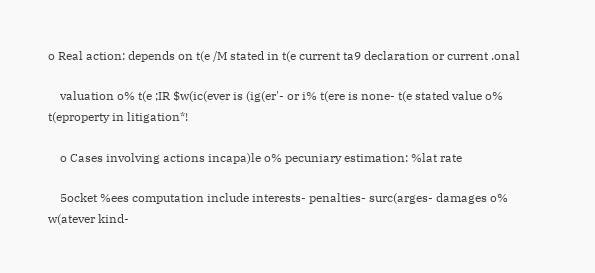o Real action: depends on t(e /M stated in t(e current ta9 declaration or current .onal

    valuation o% t(e ;IR $w(ic(ever is (ig(er'- or i% t(ere is none- t(e stated value o% t(eproperty in litigation*!

    o Cases involving actions incapa)le o% pecuniary estimation: %lat rate

    5ocket %ees computation include interests- penalties- surc(arges- damages o% w(atever kind-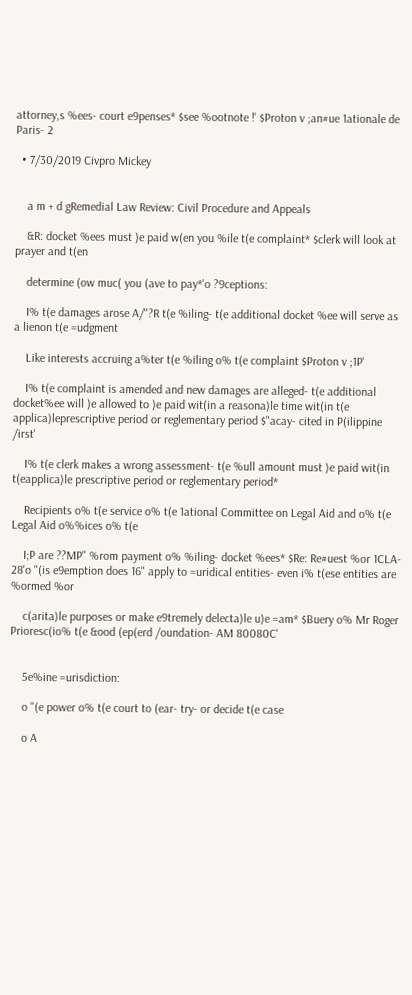attorney,s %ees- court e9penses* $see %ootnote !' $Proton v ;an#ue 1ationale de Paris- 2

  • 7/30/2019 Civpro Mickey


    a m + d gRemedial Law Review: Civil Procedure and Appeals

    &R: docket %ees must )e paid w(en you %ile t(e complaint* $clerk will look at prayer and t(en

    determine (ow muc( you (ave to pay*'o ?9ceptions:

    I% t(e damages arose A/"?R t(e %iling- t(e additional docket %ee will serve as a lienon t(e =udgment

    Like interests accruing a%ter t(e %iling o% t(e complaint $Proton v ;1P'

    I% t(e complaint is amended and new damages are alleged- t(e additional docket%ee will )e allowed to )e paid wit(in a reasona)le time wit(in t(e applica)leprescriptive period or reglementary period $"acay- cited in P(ilippine /irst'

    I% t(e clerk makes a wrong assessment- t(e %ull amount must )e paid wit(in t(eapplica)le prescriptive period or reglementary period*

    Recipients o% t(e service o% t(e 1ational Committee on Legal Aid and o% t(e Legal Aid o%%ices o% t(e

    I;P are ??MP" %rom payment o% %iling- docket %ees* $Re: Re#uest %or 1CLA- 28'o "(is e9emption does 16" apply to =uridical entities- even i% t(ese entities are %ormed %or

    c(arita)le purposes or make e9tremely delecta)le u)e =am* $Buery o% Mr Roger Prioresc(io% t(e &ood (ep(erd /oundation- AM 80080C'


    5e%ine =urisdiction:

    o "(e power o% t(e court to (ear- try- or decide t(e case

    o A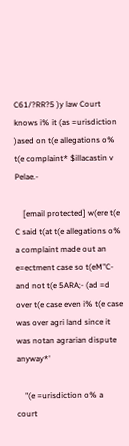C61/?RR?5 )y law Court knows i% it (as =urisdiction )ased on t(e allegations o% t(e complaint* $illacastin v Pelae.-

    [email protected] w(ere t(e C said t(at t(e allegations o% a complaint made out an e=ectment case so t(eM"C- and not t(e 5ARA;- (ad =d over t(e case even i% t(e case was over agri land since it was notan agrarian dispute anyway*'

    "(e =urisdiction o% a court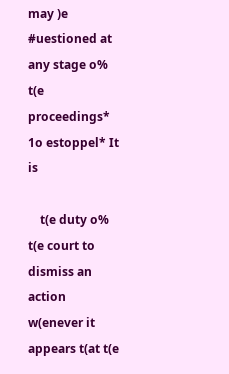may )e #uestioned at any stage o% t(e proceedings* 1o estoppel* It is

    t(e duty o% t(e court to dismiss an action w(enever it appears t(at t(e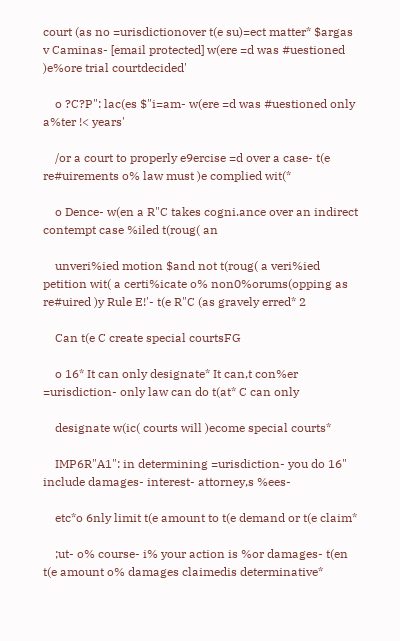court (as no =urisdictionover t(e su)=ect matter* $argas v Caminas- [email protected] w(ere =d was #uestioned )e%ore trial courtdecided'

    o ?C?P": lac(es $"i=am- w(ere =d was #uestioned only a%ter !< years'

    /or a court to properly e9ercise =d over a case- t(e re#uirements o% law must )e complied wit(*

    o Dence- w(en a R"C takes cogni.ance over an indirect contempt case %iled t(roug( an

    unveri%ied motion $and not t(roug( a veri%ied petition wit( a certi%icate o% non0%orums(opping as re#uired )y Rule E!'- t(e R"C (as gravely erred* 2

    Can t(e C create special courtsFG

    o 16* It can only designate* It can,t con%er =urisdiction- only law can do t(at* C can only

    designate w(ic( courts will )ecome special courts*

    IMP6R"A1": in determining =urisdiction- you do 16" include damages- interest- attorney,s %ees-

    etc*o 6nly limit t(e amount to t(e demand or t(e claim*

    ;ut- o% course- i% your action is %or damages- t(en t(e amount o% damages claimedis determinative*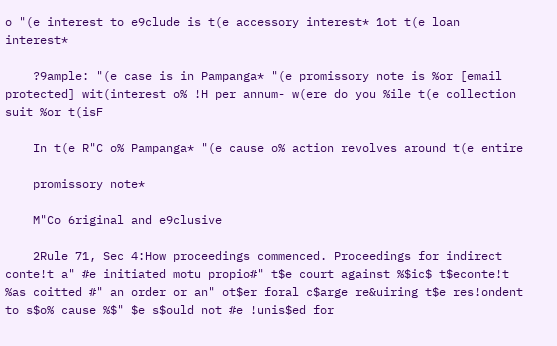o "(e interest to e9clude is t(e accessory interest* 1ot t(e loan interest*

    ?9ample: "(e case is in Pampanga* "(e promissory note is %or [email protected] wit(interest o% !H per annum- w(ere do you %ile t(e collection suit %or t(isF

    In t(e R"C o% Pampanga* "(e cause o% action revolves around t(e entire

    promissory note*

    M"Co 6riginal and e9clusive

    2Rule 71, Sec 4:How proceedings commenced. Proceedings for indirect conte!t a" #e initiated motu propio#" t$e court against %$ic$ t$econte!t %as coitted #" an order or an" ot$er foral c$arge re&uiring t$e res!ondent to s$o% cause %$" $e s$ould not #e !unis$ed for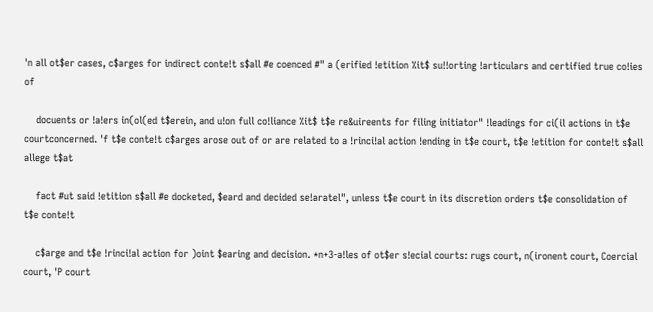'n all ot$er cases, c$arges for indirect conte!t s$all #e coenced #" a (erified !etition %it$ su!!orting !articulars and certified true co!ies of

    docuents or !a!ers in(ol(ed t$erein, and u!on full co!liance %it$ t$e re&uireents for filing initiator" !leadings for ci(il actions in t$e courtconcerned. 'f t$e conte!t c$arges arose out of or are related to a !rinci!al action !ending in t$e court, t$e !etition for conte!t s$all allege t$at

    fact #ut said !etition s$all #e docketed, $eard and decided se!aratel", unless t$e court in its discretion orders t$e consolidation of t$e conte!t

    c$arge and t$e !rinci!al action for )oint $earing and decision. *n+3-a!les of ot$er s!ecial courts: rugs court, n(ironent court, Coercial court, 'P court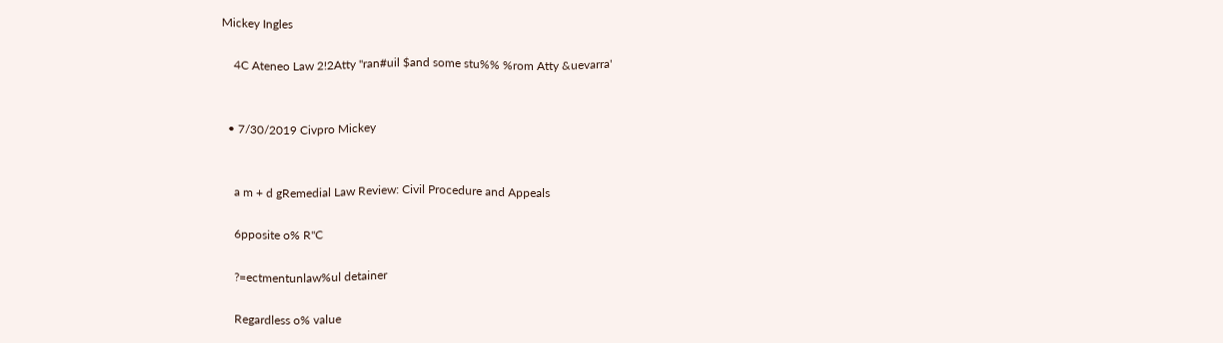Mickey Ingles

    4C Ateneo Law 2!2Atty "ran#uil $and some stu%% %rom Atty &uevarra'


  • 7/30/2019 Civpro Mickey


    a m + d gRemedial Law Review: Civil Procedure and Appeals

    6pposite o% R"C

    ?=ectmentunlaw%ul detainer

    Regardless o% value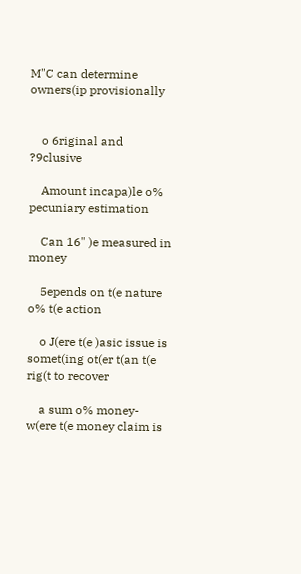M"C can determine owners(ip provisionally


    o 6riginal and ?9clusive

    Amount incapa)le o% pecuniary estimation

    Can 16" )e measured in money

    5epends on t(e nature o% t(e action

    o J(ere t(e )asic issue is somet(ing ot(er t(an t(e rig(t to recover

    a sum o% money- w(ere t(e money claim is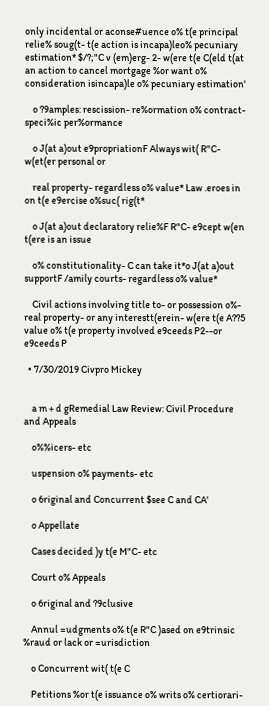only incidental or aconse#uence o% t(e principal relie% soug(t- t(e action is incapa)leo% pecuniary estimation* $/?;"C v (em)erg- 2- w(ere t(e C(eld t(at an action to cancel mortgage %or want o% consideration isincapa)le o% pecuniary estimation'

    o ?9amples: rescission- re%ormation o% contract- speci%ic per%ormance

    o J(at a)out e9propriationF Always wit( R"C- w(et(er personal or

    real property- regardless o% value* Law .eroes in on t(e e9ercise o%suc( rig(t*

    o J(at a)out declaratory relie%F R"C- e9cept w(en t(ere is an issue

    o% constitutionality- C can take it*o J(at a)out supportF /amily courts- regardless o% value*

    Civil actions involving title to- or possession o%- real property- or any interestt(erein- w(ere t(e A??5 value o% t(e property involved e9ceeds P2--or e9ceeds P

  • 7/30/2019 Civpro Mickey


    a m + d gRemedial Law Review: Civil Procedure and Appeals

    o%%icers- etc

    uspension o% payments- etc

    o 6riginal and Concurrent $see C and CA'

    o Appellate

    Cases decided )y t(e M"C- etc

    Court o% Appeals

    o 6riginal and ?9clusive

    Annul =udgments o% t(e R"C )ased on e9trinsic %raud or lack or =urisdiction

    o Concurrent wit( t(e C

    Petitions %or t(e issuance o% writs o% certiorari-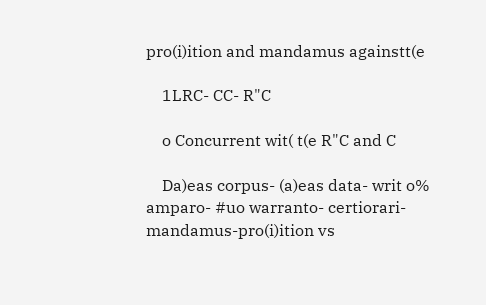pro(i)ition and mandamus againstt(e

    1LRC- CC- R"C

    o Concurrent wit( t(e R"C and C

    Da)eas corpus- (a)eas data- writ o% amparo- #uo warranto- certiorari- mandamus-pro(i)ition vs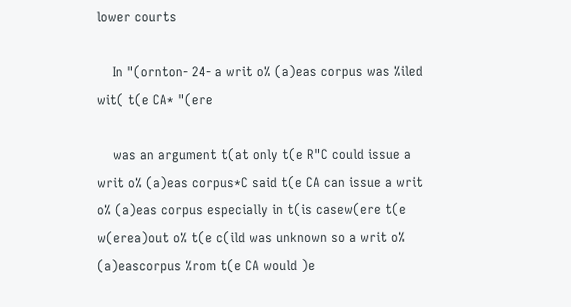lower courts

    In "(ornton- 24- a writ o% (a)eas corpus was %iled wit( t(e CA* "(ere

    was an argument t(at only t(e R"C could issue a writ o% (a)eas corpus*C said t(e CA can issue a writ o% (a)eas corpus especially in t(is casew(ere t(e w(erea)out o% t(e c(ild was unknown so a writ o% (a)eascorpus %rom t(e CA would )e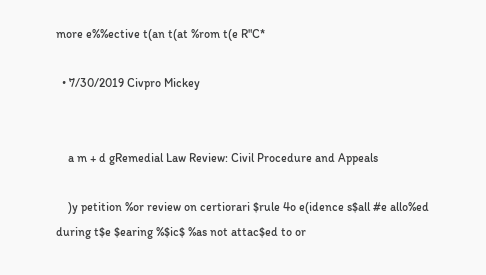more e%%ective t(an t(at %rom t(e R"C*

  • 7/30/2019 Civpro Mickey


    a m + d gRemedial Law Review: Civil Procedure and Appeals

    )y petition %or review on certiorari $rule 4o e(idence s$all #e allo%ed during t$e $earing %$ic$ %as not attac$ed to or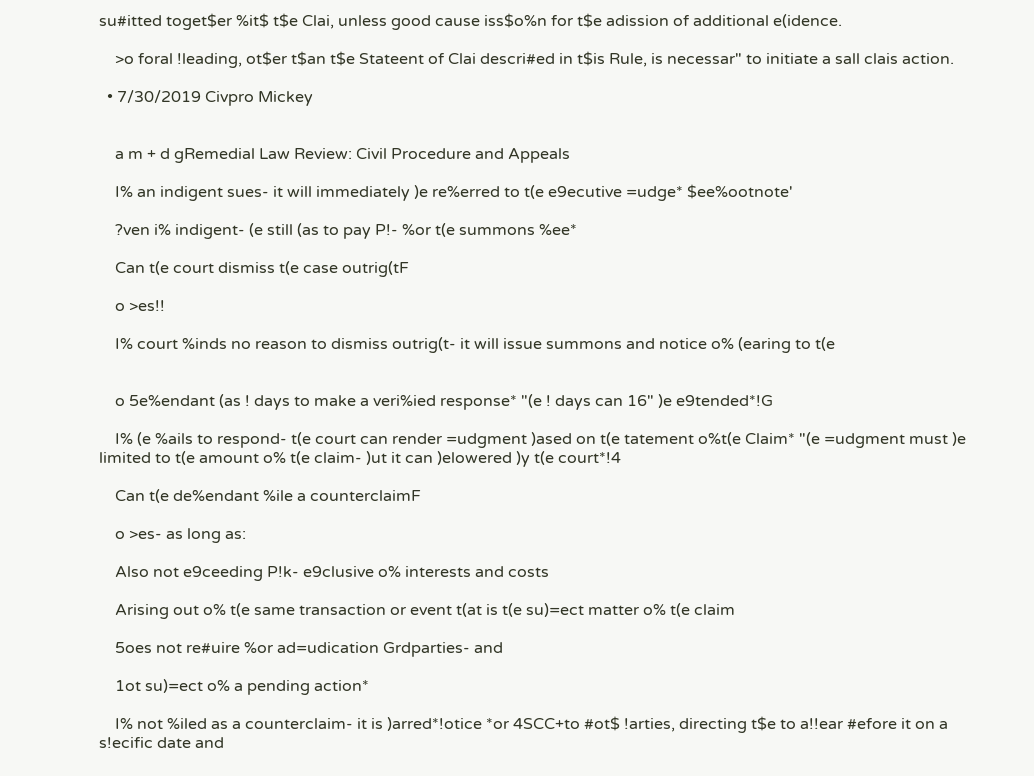su#itted toget$er %it$ t$e Clai, unless good cause iss$o%n for t$e adission of additional e(idence.

    >o foral !leading, ot$er t$an t$e Stateent of Clai descri#ed in t$is Rule, is necessar" to initiate a sall clais action.

  • 7/30/2019 Civpro Mickey


    a m + d gRemedial Law Review: Civil Procedure and Appeals

    I% an indigent sues- it will immediately )e re%erred to t(e e9ecutive =udge* $ee%ootnote'

    ?ven i% indigent- (e still (as to pay P!- %or t(e summons %ee*

    Can t(e court dismiss t(e case outrig(tF

    o >es!!

    I% court %inds no reason to dismiss outrig(t- it will issue summons and notice o% (earing to t(e


    o 5e%endant (as ! days to make a veri%ied response* "(e ! days can 16" )e e9tended*!G

    I% (e %ails to respond- t(e court can render =udgment )ased on t(e tatement o%t(e Claim* "(e =udgment must )e limited to t(e amount o% t(e claim- )ut it can )elowered )y t(e court*!4

    Can t(e de%endant %ile a counterclaimF

    o >es- as long as:

    Also not e9ceeding P!k- e9clusive o% interests and costs

    Arising out o% t(e same transaction or event t(at is t(e su)=ect matter o% t(e claim

    5oes not re#uire %or ad=udication Grdparties- and

    1ot su)=ect o% a pending action*

    I% not %iled as a counterclaim- it is )arred*!otice *or 4SCC+to #ot$ !arties, directing t$e to a!!ear #efore it on a s!ecific date and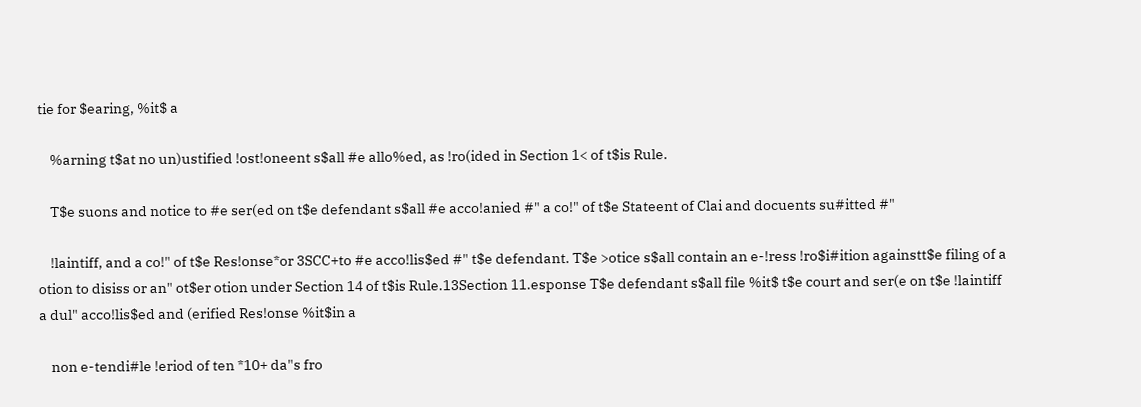tie for $earing, %it$ a

    %arning t$at no un)ustified !ost!oneent s$all #e allo%ed, as !ro(ided in Section 1< of t$is Rule.

    T$e suons and notice to #e ser(ed on t$e defendant s$all #e acco!anied #" a co!" of t$e Stateent of Clai and docuents su#itted #"

    !laintiff, and a co!" of t$e Res!onse*or 3SCC+to #e acco!lis$ed #" t$e defendant. T$e >otice s$all contain an e-!ress !ro$i#ition againstt$e filing of a otion to disiss or an" ot$er otion under Section 14 of t$is Rule.13Section 11.esponse T$e defendant s$all file %it$ t$e court and ser(e on t$e !laintiff a dul" acco!lis$ed and (erified Res!onse %it$in a

    non e-tendi#le !eriod of ten *10+ da"s fro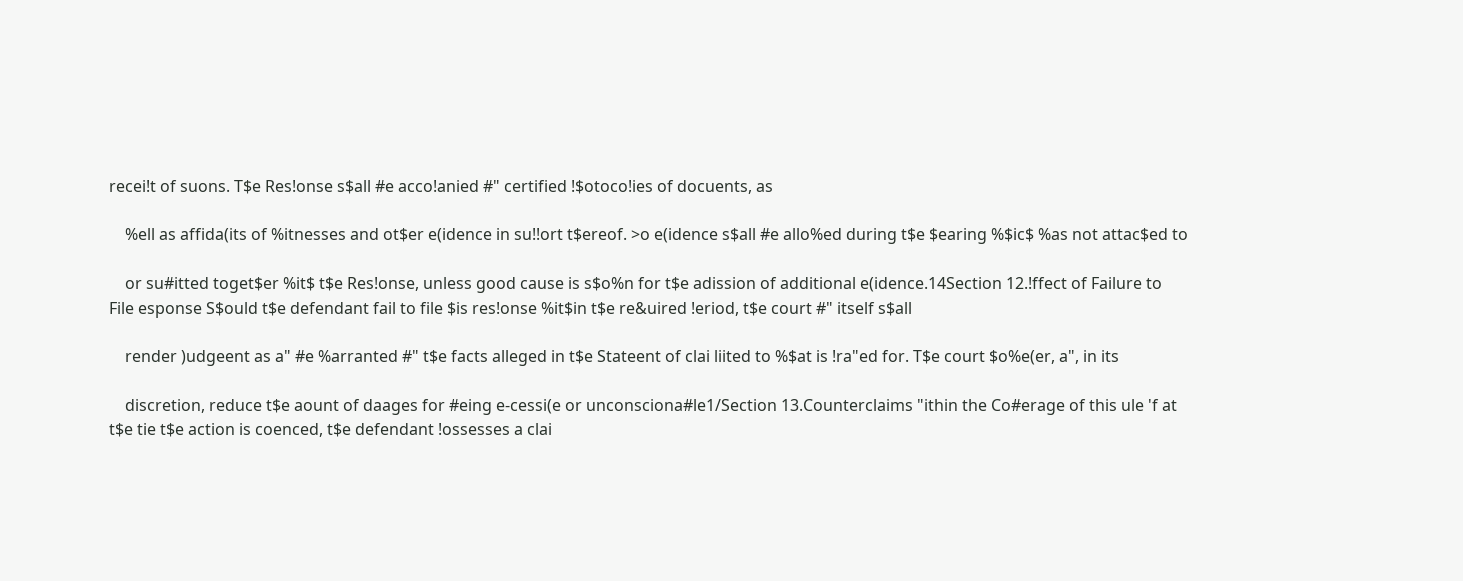recei!t of suons. T$e Res!onse s$all #e acco!anied #" certified !$otoco!ies of docuents, as

    %ell as affida(its of %itnesses and ot$er e(idence in su!!ort t$ereof. >o e(idence s$all #e allo%ed during t$e $earing %$ic$ %as not attac$ed to

    or su#itted toget$er %it$ t$e Res!onse, unless good cause is s$o%n for t$e adission of additional e(idence.14Section 12.!ffect of Failure to File esponse S$ould t$e defendant fail to file $is res!onse %it$in t$e re&uired !eriod, t$e court #" itself s$all

    render )udgeent as a" #e %arranted #" t$e facts alleged in t$e Stateent of clai liited to %$at is !ra"ed for. T$e court $o%e(er, a", in its

    discretion, reduce t$e aount of daages for #eing e-cessi(e or unconsciona#le1/Section 13.Counterclaims "ithin the Co#erage of this ule 'f at t$e tie t$e action is coenced, t$e defendant !ossesses a clai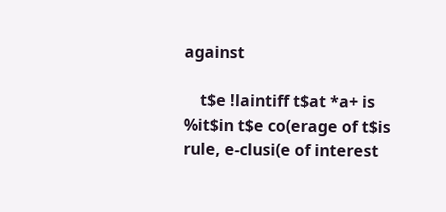against

    t$e !laintiff t$at *a+ is %it$in t$e co(erage of t$is rule, e-clusi(e of interest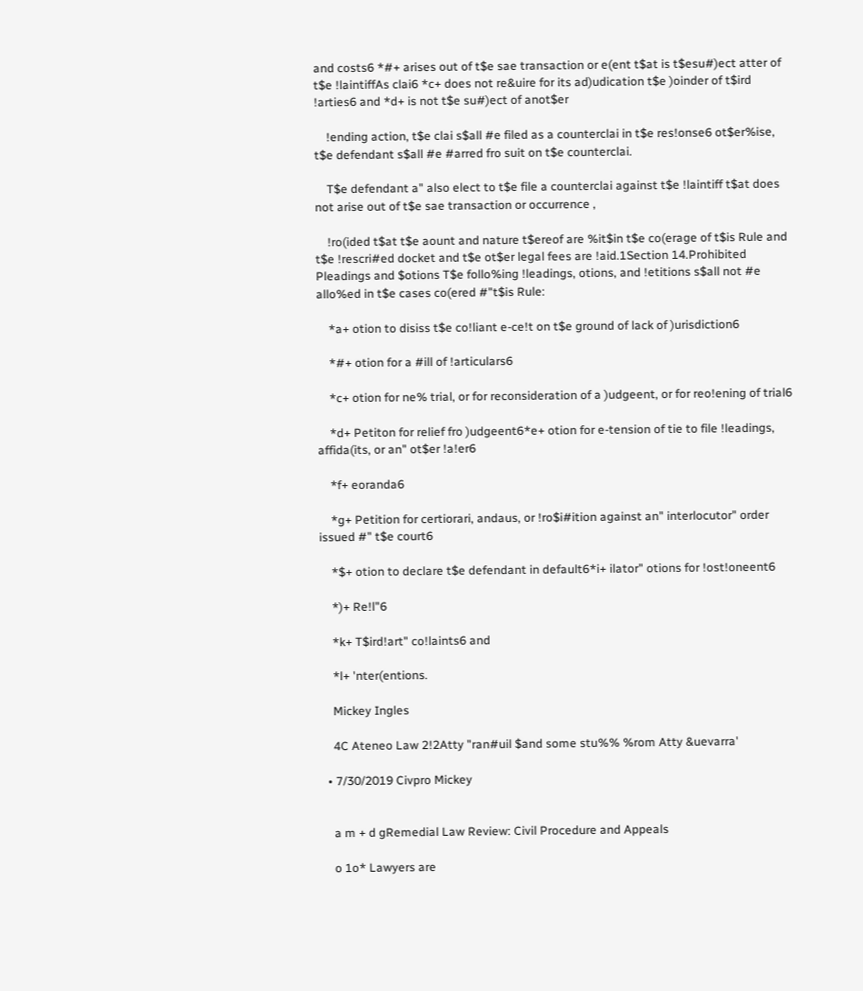and costs6 *#+ arises out of t$e sae transaction or e(ent t$at is t$esu#)ect atter of t$e !laintiffAs clai6 *c+ does not re&uire for its ad)udication t$e )oinder of t$ird !arties6 and *d+ is not t$e su#)ect of anot$er

    !ending action, t$e clai s$all #e filed as a counterclai in t$e res!onse6 ot$er%ise, t$e defendant s$all #e #arred fro suit on t$e counterclai.

    T$e defendant a" also elect to t$e file a counterclai against t$e !laintiff t$at does not arise out of t$e sae transaction or occurrence ,

    !ro(ided t$at t$e aount and nature t$ereof are %it$in t$e co(erage of t$is Rule and t$e !rescri#ed docket and t$e ot$er legal fees are !aid.1Section 14.Prohibited Pleadings and $otions T$e follo%ing !leadings, otions, and !etitions s$all not #e allo%ed in t$e cases co(ered #"t$is Rule:

    *a+ otion to disiss t$e co!liant e-ce!t on t$e ground of lack of )urisdiction6

    *#+ otion for a #ill of !articulars6

    *c+ otion for ne% trial, or for reconsideration of a )udgeent, or for reo!ening of trial6

    *d+ Petiton for relief fro )udgeent6*e+ otion for e-tension of tie to file !leadings, affida(its, or an" ot$er !a!er6

    *f+ eoranda6

    *g+ Petition for certiorari, andaus, or !ro$i#ition against an" interlocutor" order issued #" t$e court6

    *$+ otion to declare t$e defendant in default6*i+ ilator" otions for !ost!oneent6

    *)+ Re!l"6

    *k+ T$ird!art" co!laints6 and

    *l+ 'nter(entions.

    Mickey Ingles

    4C Ateneo Law 2!2Atty "ran#uil $and some stu%% %rom Atty &uevarra'

  • 7/30/2019 Civpro Mickey


    a m + d gRemedial Law Review: Civil Procedure and Appeals

    o 1o* Lawyers are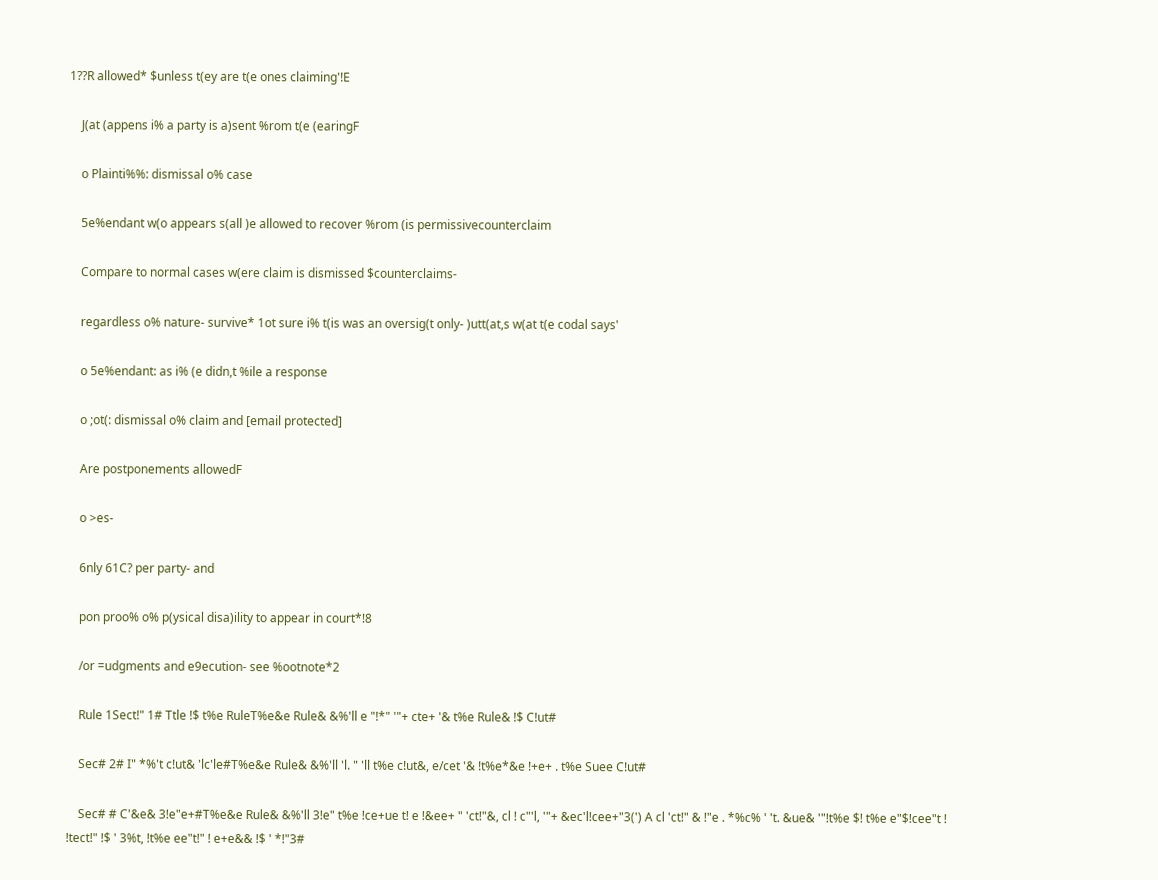1??R allowed* $unless t(ey are t(e ones claiming'!E

    J(at (appens i% a party is a)sent %rom t(e (earingF

    o Plainti%%: dismissal o% case

    5e%endant w(o appears s(all )e allowed to recover %rom (is permissivecounterclaim

    Compare to normal cases w(ere claim is dismissed $counterclaims-

    regardless o% nature- survive* 1ot sure i% t(is was an oversig(t only- )utt(at,s w(at t(e codal says'

    o 5e%endant: as i% (e didn,t %ile a response

    o ;ot(: dismissal o% claim and [email protected]

    Are postponements allowedF

    o >es-

    6nly 61C? per party- and

    pon proo% o% p(ysical disa)ility to appear in court*!8

    /or =udgments and e9ecution- see %ootnote*2

    Rule 1Sect!" 1# Ttle !$ t%e RuleT%e&e Rule& &%'ll e "!*" '"+ cte+ '& t%e Rule& !$ C!ut#

    Sec# 2# I" *%'t c!ut& 'lc'le#T%e&e Rule& &%'ll 'l. " 'll t%e c!ut&, e/cet '& !t%e*&e !+e+ . t%e Suee C!ut#

    Sec# # C'&e& 3!e"e+#T%e&e Rule& &%'ll 3!e" t%e !ce+ue t! e !&ee+ " 'ct!"&, cl ! c"'l, '"+ &ec'l!cee+"3(') A cl 'ct!" & !"e . *%c% ' 't. &ue& '"!t%e $! t%e e"$!cee"t ! !tect!" !$ ' 3%t, !t%e ee"t!" ! e+e&& !$ ' *!"3#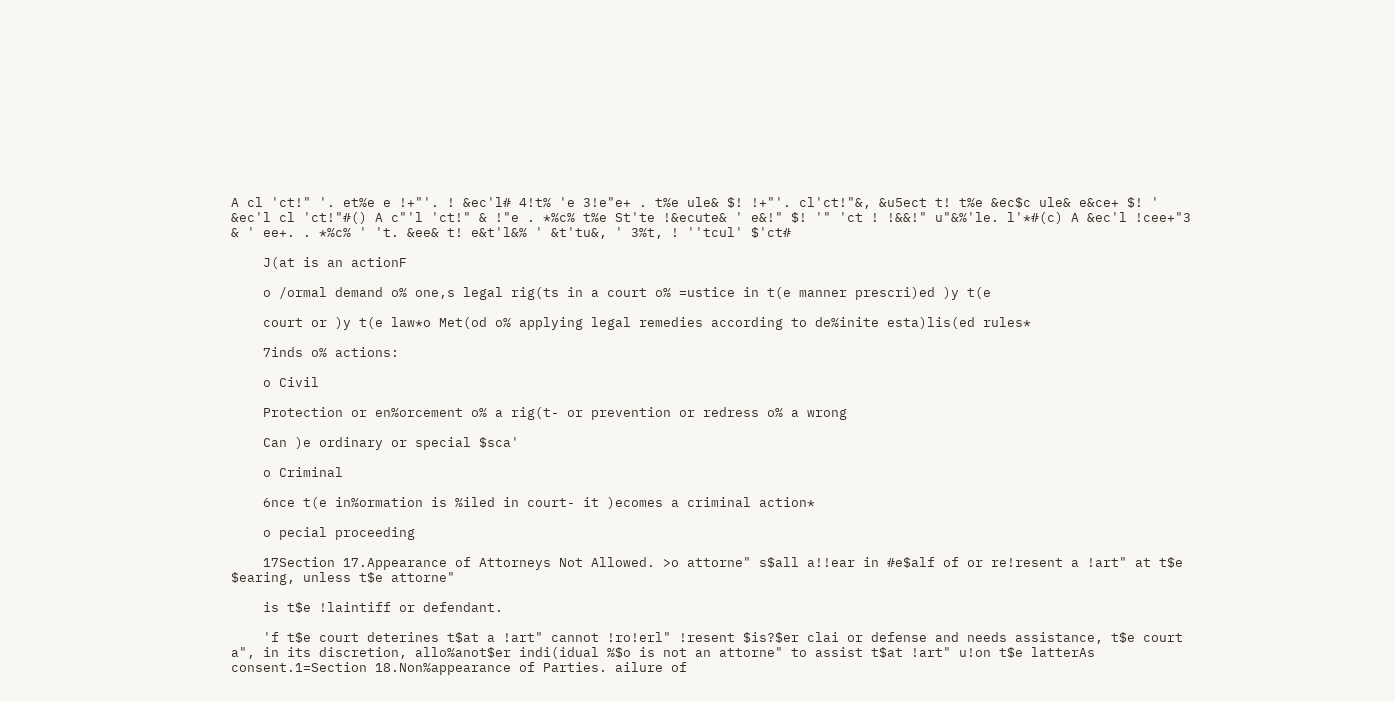A cl 'ct!" '. et%e e !+"'. ! &ec'l# 4!t% 'e 3!e"e+ . t%e ule& $! !+"'. cl'ct!"&, &u5ect t! t%e &ec$c ule& e&ce+ $! ' &ec'l cl 'ct!"#() A c"'l 'ct!" & !"e . *%c% t%e St'te !&ecute& ' e&!" $! '" 'ct ! !&&!" u"&%'le. l'*#(c) A &ec'l !cee+"3 & ' ee+. . *%c% ' 't. &ee& t! e&t'l&% ' &t'tu&, ' 3%t, ! ''tcul' $'ct#

    J(at is an actionF

    o /ormal demand o% one,s legal rig(ts in a court o% =ustice in t(e manner prescri)ed )y t(e

    court or )y t(e law*o Met(od o% applying legal remedies according to de%inite esta)lis(ed rules*

    7inds o% actions:

    o Civil

    Protection or en%orcement o% a rig(t- or prevention or redress o% a wrong

    Can )e ordinary or special $sca'

    o Criminal

    6nce t(e in%ormation is %iled in court- it )ecomes a criminal action*

    o pecial proceeding

    17Section 17.Appearance of Attorneys Not Allowed. >o attorne" s$all a!!ear in #e$alf of or re!resent a !art" at t$e $earing, unless t$e attorne"

    is t$e !laintiff or defendant.

    'f t$e court deterines t$at a !art" cannot !ro!erl" !resent $is?$er clai or defense and needs assistance, t$e court a", in its discretion, allo%anot$er indi(idual %$o is not an attorne" to assist t$at !art" u!on t$e latterAs consent.1=Section 18.Non%appearance of Parties. ailure of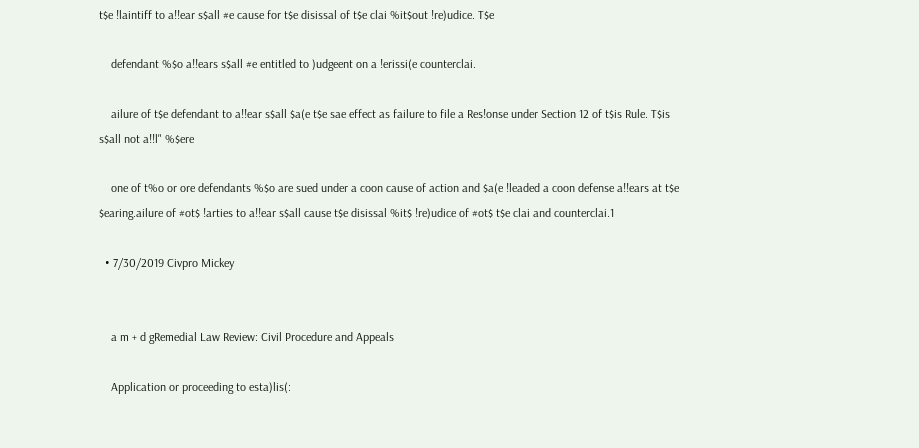t$e !laintiff to a!!ear s$all #e cause for t$e disissal of t$e clai %it$out !re)udice. T$e

    defendant %$o a!!ears s$all #e entitled to )udgeent on a !erissi(e counterclai.

    ailure of t$e defendant to a!!ear s$all $a(e t$e sae effect as failure to file a Res!onse under Section 12 of t$is Rule. T$is s$all not a!!l" %$ere

    one of t%o or ore defendants %$o are sued under a coon cause of action and $a(e !leaded a coon defense a!!ears at t$e $earing.ailure of #ot$ !arties to a!!ear s$all cause t$e disissal %it$ !re)udice of #ot$ t$e clai and counterclai.1

  • 7/30/2019 Civpro Mickey


    a m + d gRemedial Law Review: Civil Procedure and Appeals

    Application or proceeding to esta)lis(: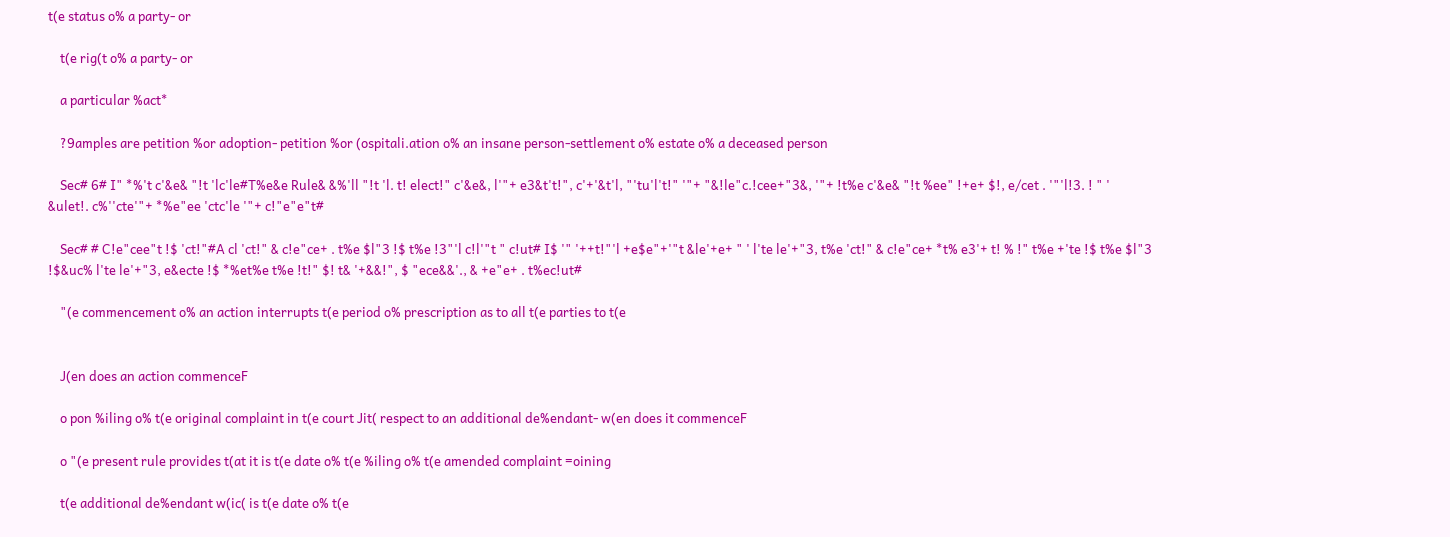t(e status o% a party- or

    t(e rig(t o% a party- or

    a particular %act*

    ?9amples are petition %or adoption- petition %or (ospitali.ation o% an insane person-settlement o% estate o% a deceased person

    Sec# 6# I" *%'t c'&e& "!t 'lc'le#T%e&e Rule& &%'ll "!t 'l. t! elect!" c'&e&, l'"+ e3&t't!", c'+'&t'l, "'tu'l't!" '"+ "&!le"c.!cee+"3&, '"+ !t%e c'&e& "!t %ee" !+e+ $!, e/cet . '"'l!3. ! " ' &ulet!. c%''cte'"+ *%e"ee 'ctc'le '"+ c!"e"e"t#

    Sec# # C!e"cee"t !$ 'ct!"#A cl 'ct!" & c!e"ce+ . t%e $l"3 !$ t%e !3"'l c!l'"t " c!ut# I$ '" '++t!"'l +e$e"+'"t &le'+e+ " ' l'te le'+"3, t%e 'ct!" & c!e"ce+ *t% e3'+ t! % !" t%e +'te !$ t%e $l"3 !$&uc% l'te le'+"3, e&ecte !$ *%et%e t%e !t!" $! t& '+&&!", $ "ece&&'., & +e"e+ . t%ec!ut#

    "(e commencement o% an action interrupts t(e period o% prescription as to all t(e parties to t(e


    J(en does an action commenceF

    o pon %iling o% t(e original complaint in t(e court Jit( respect to an additional de%endant- w(en does it commenceF

    o "(e present rule provides t(at it is t(e date o% t(e %iling o% t(e amended complaint =oining

    t(e additional de%endant w(ic( is t(e date o% t(e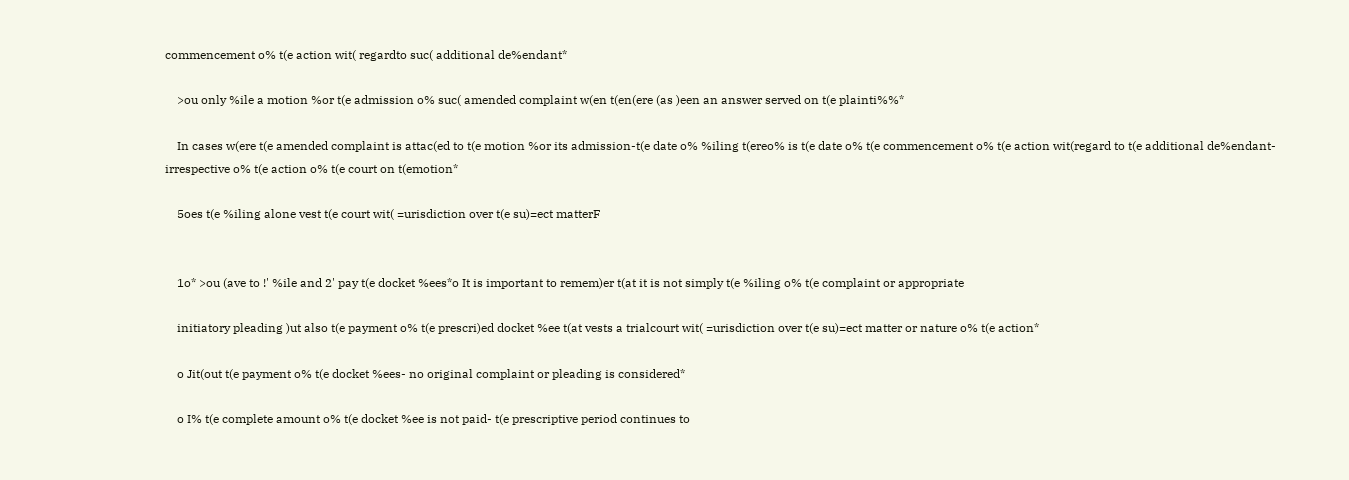commencement o% t(e action wit( regardto suc( additional de%endant*

    >ou only %ile a motion %or t(e admission o% suc( amended complaint w(en t(en(ere (as )een an answer served on t(e plainti%%*

    In cases w(ere t(e amended complaint is attac(ed to t(e motion %or its admission-t(e date o% %iling t(ereo% is t(e date o% t(e commencement o% t(e action wit(regard to t(e additional de%endant- irrespective o% t(e action o% t(e court on t(emotion*

    5oes t(e %iling alone vest t(e court wit( =urisdiction over t(e su)=ect matterF


    1o* >ou (ave to !' %ile and 2' pay t(e docket %ees*o It is important to remem)er t(at it is not simply t(e %iling o% t(e complaint or appropriate

    initiatory pleading )ut also t(e payment o% t(e prescri)ed docket %ee t(at vests a trialcourt wit( =urisdiction over t(e su)=ect matter or nature o% t(e action*

    o Jit(out t(e payment o% t(e docket %ees- no original complaint or pleading is considered*

    o I% t(e complete amount o% t(e docket %ee is not paid- t(e prescriptive period continues to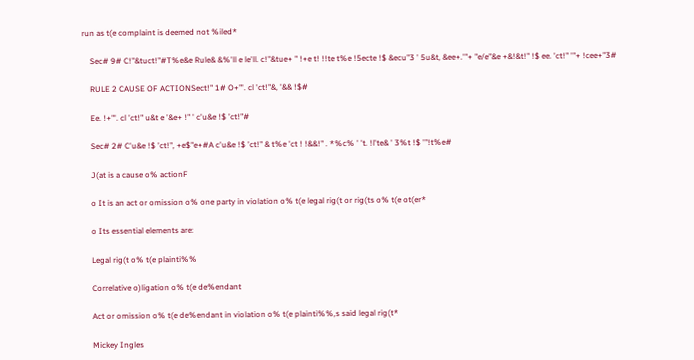run as t(e complaint is deemed not %iled*

    Sec# 9# C!"&tuct!"#T%e&e Rule& &%'ll e le'll. c!"&tue+ " !+e t! !!te t%e !5ecte !$ &ecu"3 ' 5u&t, &ee+.'"+ "e/e"&e +&!&t!" !$ ee. 'ct!" '"+ !cee+"3#

    RULE 2 CAUSE OF ACTIONSect!" 1# O+"'. cl 'ct!"&, '&& !$#

    Ee. !+"'. cl 'ct!" u&t e '&e+ !" ' c'u&e !$ 'ct!"#

    Sec# 2# C'u&e !$ 'ct!", +e$"e+#A c'u&e !$ 'ct!" & t%e 'ct ! !&&!" . *%c% ' 't. !l'te& ' 3%t !$ '"!t%e#

    J(at is a cause o% actionF

    o It is an act or omission o% one party in violation o% t(e legal rig(t or rig(ts o% t(e ot(er*

    o Its essential elements are:

    Legal rig(t o% t(e plainti%%

    Correlative o)ligation o% t(e de%endant

    Act or omission o% t(e de%endant in violation o% t(e plainti%%,s said legal rig(t*

    Mickey Ingles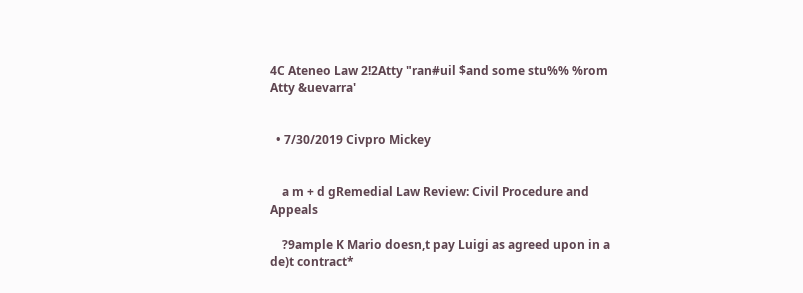4C Ateneo Law 2!2Atty "ran#uil $and some stu%% %rom Atty &uevarra'


  • 7/30/2019 Civpro Mickey


    a m + d gRemedial Law Review: Civil Procedure and Appeals

    ?9ample K Mario doesn,t pay Luigi as agreed upon in a de)t contract*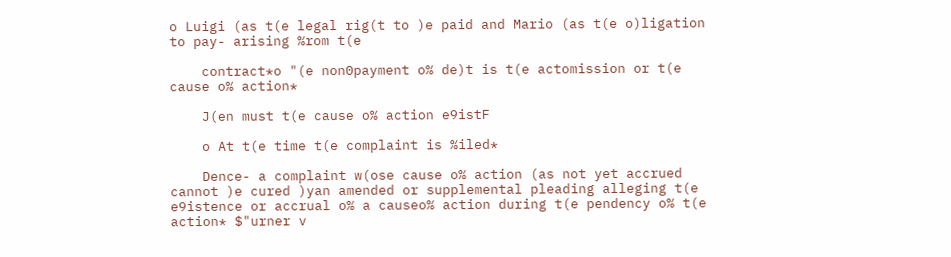o Luigi (as t(e legal rig(t to )e paid and Mario (as t(e o)ligation to pay- arising %rom t(e

    contract*o "(e non0payment o% de)t is t(e actomission or t(e cause o% action*

    J(en must t(e cause o% action e9istF

    o At t(e time t(e complaint is %iled*

    Dence- a complaint w(ose cause o% action (as not yet accrued cannot )e cured )yan amended or supplemental pleading alleging t(e e9istence or accrual o% a causeo% action during t(e pendency o% t(e action* $"urner v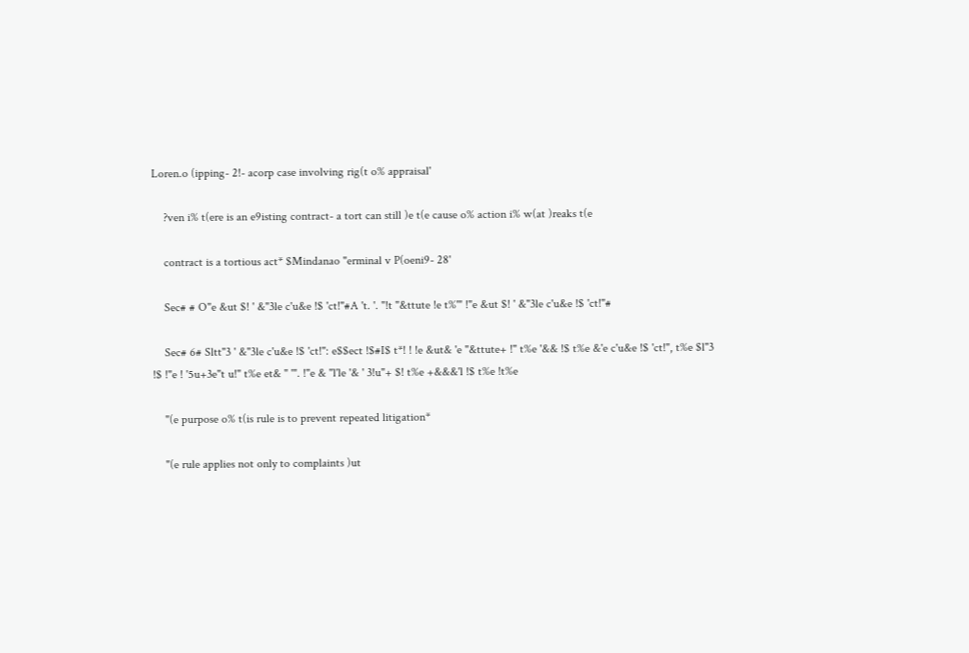Loren.o (ipping- 2!- acorp case involving rig(t o% appraisal'

    ?ven i% t(ere is an e9isting contract- a tort can still )e t(e cause o% action i% w(at )reaks t(e

    contract is a tortious act* $Mindanao "erminal v P(oeni9- 28'

    Sec# # O"e &ut $! ' &"3le c'u&e !$ 'ct!"#A 't. '. "!t "&ttute !e t%'" !"e &ut $! ' &"3le c'u&e !$ 'ct!"#

    Sec# 6# Sltt"3 ' &"3le c'u&e !$ 'ct!": e$$ect !$#I$ t*! ! !e &ut& 'e "&ttute+ !" t%e '&& !$ t%e &'e c'u&e !$ 'ct!", t%e $l"3 !$ !"e ! '5u+3e"t u!" t%e et& " '". !"e & ''l'le '& ' 3!u"+ $! t%e +&&&'l !$ t%e !t%e

    "(e purpose o% t(is rule is to prevent repeated litigation*

    "(e rule applies not only to complaints )ut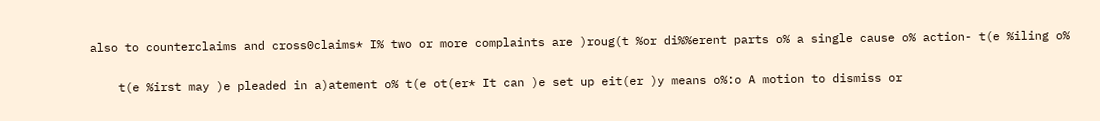also to counterclaims and cross0claims* I% two or more complaints are )roug(t %or di%%erent parts o% a single cause o% action- t(e %iling o%

    t(e %irst may )e pleaded in a)atement o% t(e ot(er* It can )e set up eit(er )y means o%:o A motion to dismiss or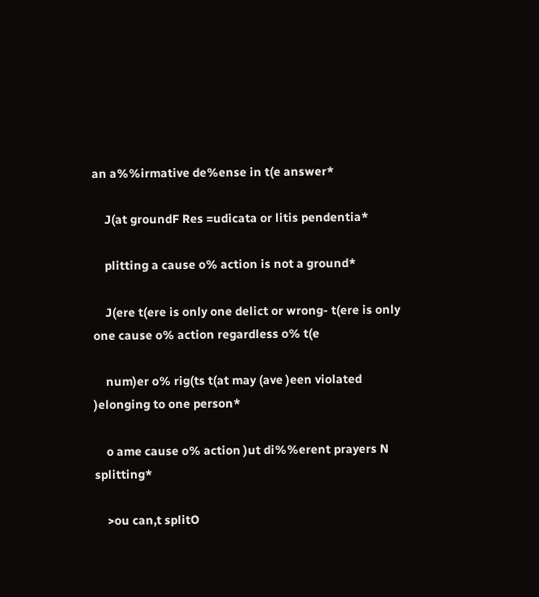an a%%irmative de%ense in t(e answer*

    J(at groundF Res =udicata or litis pendentia*

    plitting a cause o% action is not a ground*

    J(ere t(ere is only one delict or wrong- t(ere is only one cause o% action regardless o% t(e

    num)er o% rig(ts t(at may (ave )een violated )elonging to one person*

    o ame cause o% action )ut di%%erent prayers N splitting*

    >ou can,t splitO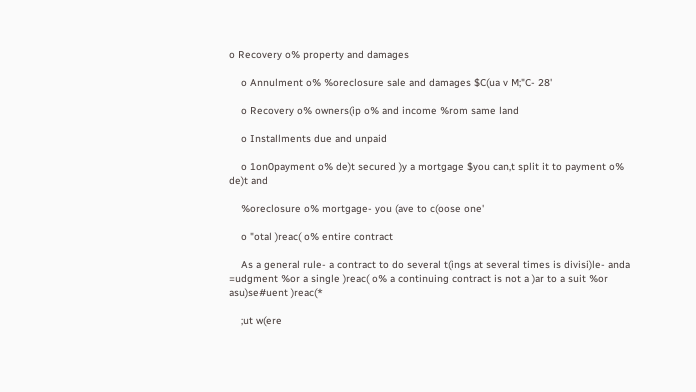o Recovery o% property and damages

    o Annulment o% %oreclosure sale and damages $C(ua v M;"C- 28'

    o Recovery o% owners(ip o% and income %rom same land

    o Installments due and unpaid

    o 1on0payment o% de)t secured )y a mortgage $you can,t split it to payment o% de)t and

    %oreclosure o% mortgage- you (ave to c(oose one'

    o "otal )reac( o% entire contract

    As a general rule- a contract to do several t(ings at several times is divisi)le- anda =udgment %or a single )reac( o% a continuing contract is not a )ar to a suit %or asu)se#uent )reac(*

    ;ut w(ere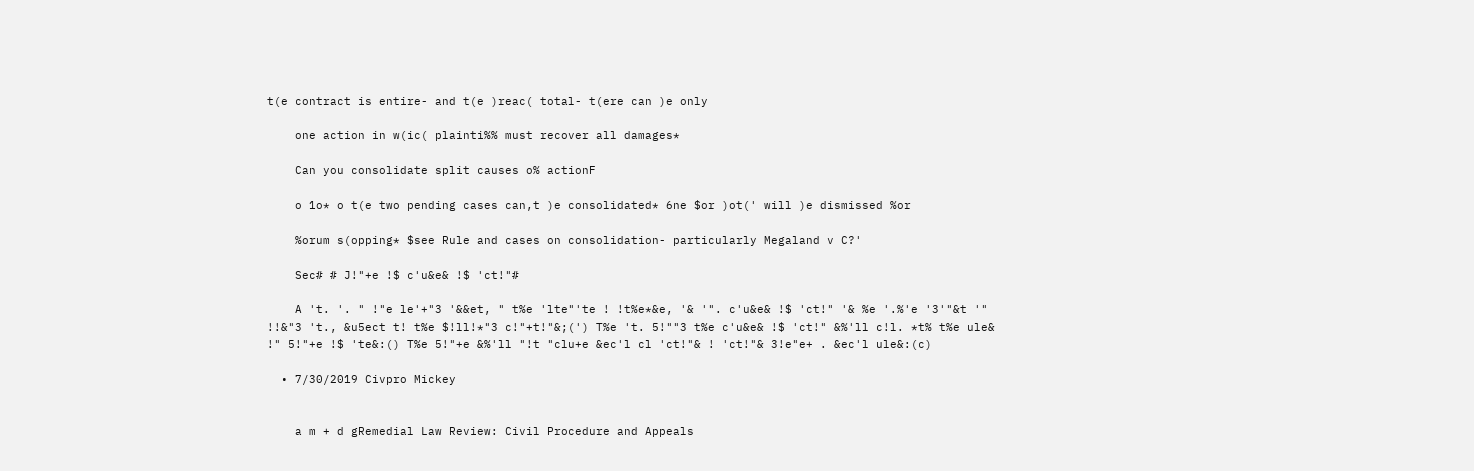t(e contract is entire- and t(e )reac( total- t(ere can )e only

    one action in w(ic( plainti%% must recover all damages*

    Can you consolidate split causes o% actionF

    o 1o* o t(e two pending cases can,t )e consolidated* 6ne $or )ot(' will )e dismissed %or

    %orum s(opping* $see Rule and cases on consolidation- particularly Megaland v C?'

    Sec# # J!"+e !$ c'u&e& !$ 'ct!"#

    A 't. '. " !"e le'+"3 '&&et, " t%e 'lte"'te ! !t%e*&e, '& '". c'u&e& !$ 'ct!" '& %e '.%'e '3'"&t '" !!&"3 't., &u5ect t! t%e $!ll!*"3 c!"+t!"&;(') T%e 't. 5!""3 t%e c'u&e& !$ 'ct!" &%'ll c!l. *t% t%e ule& !" 5!"+e !$ 'te&:() T%e 5!"+e &%'ll "!t "clu+e &ec'l cl 'ct!"& ! 'ct!"& 3!e"e+ . &ec'l ule&:(c)

  • 7/30/2019 Civpro Mickey


    a m + d gRemedial Law Review: Civil Procedure and Appeals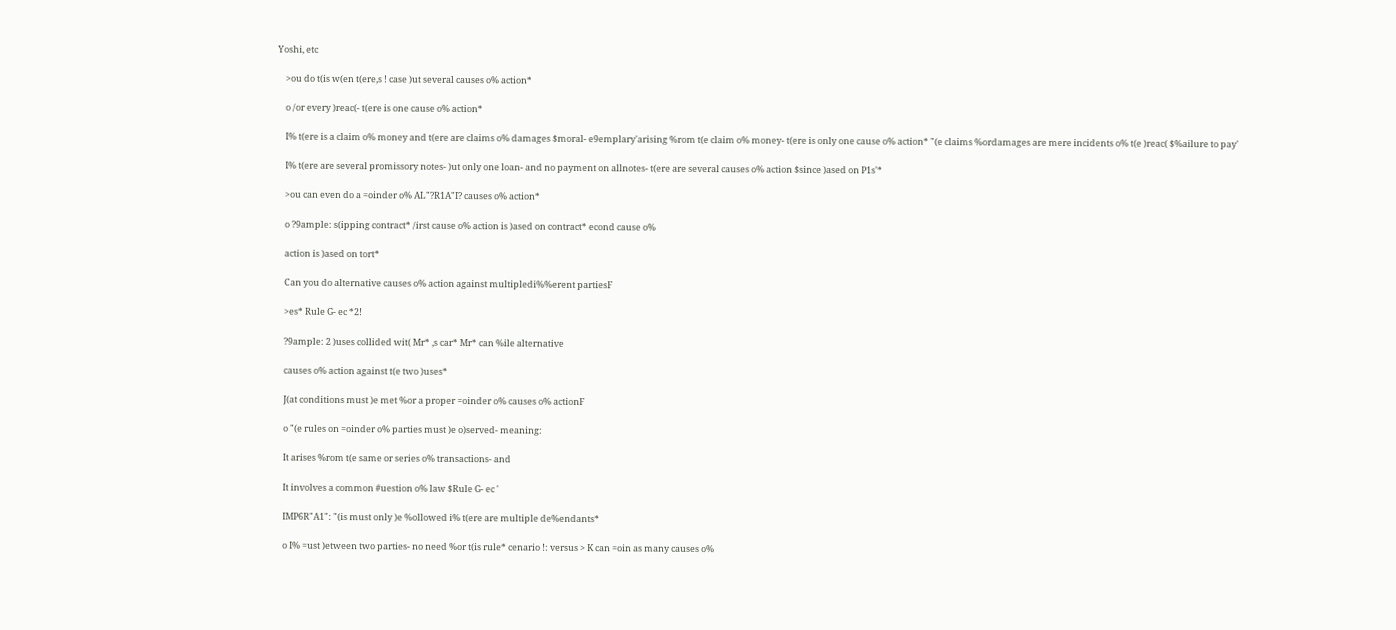Yoshi, etc

    >ou do t(is w(en t(ere,s ! case )ut several causes o% action*

    o /or every )reac(- t(ere is one cause o% action*

    I% t(ere is a claim o% money and t(ere are claims o% damages $moral- e9emplary'arising %rom t(e claim o% money- t(ere is only one cause o% action* "(e claims %ordamages are mere incidents o% t(e )reac( $%ailure to pay'

    I% t(ere are several promissory notes- )ut only one loan- and no payment on allnotes- t(ere are several causes o% action $since )ased on P1s'*

    >ou can even do a =oinder o% AL"?R1A"I? causes o% action*

    o ?9ample: s(ipping contract* /irst cause o% action is )ased on contract* econd cause o%

    action is )ased on tort*

    Can you do alternative causes o% action against multipledi%%erent partiesF

    >es* Rule G- ec *2!

    ?9ample: 2 )uses collided wit( Mr* ,s car* Mr* can %ile alternative

    causes o% action against t(e two )uses*

    J(at conditions must )e met %or a proper =oinder o% causes o% actionF

    o "(e rules on =oinder o% parties must )e o)served- meaning:

    It arises %rom t(e same or series o% transactions- and

    It involves a common #uestion o% law $Rule G- ec '

    IMP6R"A1": "(is must only )e %ollowed i% t(ere are multiple de%endants*

    o I% =ust )etween two parties- no need %or t(is rule* cenario !: versus > K can =oin as many causes o%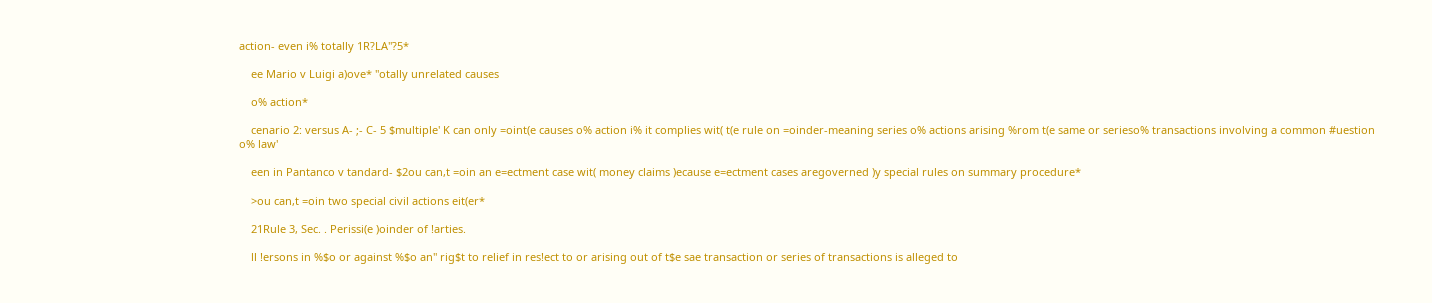action- even i% totally 1R?LA"?5*

    ee Mario v Luigi a)ove* "otally unrelated causes

    o% action*

    cenario 2: versus A- ;- C- 5 $multiple' K can only =oint(e causes o% action i% it complies wit( t(e rule on =oinder-meaning series o% actions arising %rom t(e same or serieso% transactions involving a common #uestion o% law'

    een in Pantanco v tandard- $2ou can,t =oin an e=ectment case wit( money claims )ecause e=ectment cases aregoverned )y special rules on summary procedure*

    >ou can,t =oin two special civil actions eit(er*

    21Rule 3, Sec. . Perissi(e )oinder of !arties.

    ll !ersons in %$o or against %$o an" rig$t to relief in res!ect to or arising out of t$e sae transaction or series of transactions is alleged to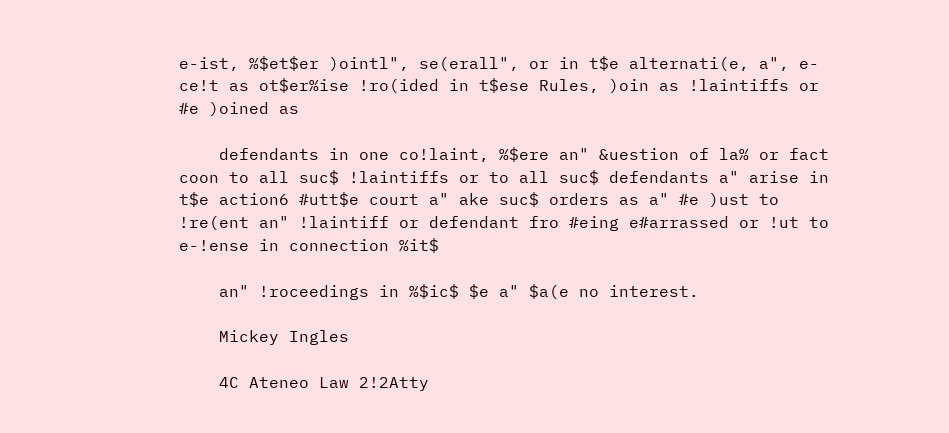e-ist, %$et$er )ointl", se(erall", or in t$e alternati(e, a", e-ce!t as ot$er%ise !ro(ided in t$ese Rules, )oin as !laintiffs or #e )oined as

    defendants in one co!laint, %$ere an" &uestion of la% or fact coon to all suc$ !laintiffs or to all suc$ defendants a" arise in t$e action6 #utt$e court a" ake suc$ orders as a" #e )ust to !re(ent an" !laintiff or defendant fro #eing e#arrassed or !ut to e-!ense in connection %it$

    an" !roceedings in %$ic$ $e a" $a(e no interest.

    Mickey Ingles

    4C Ateneo Law 2!2Atty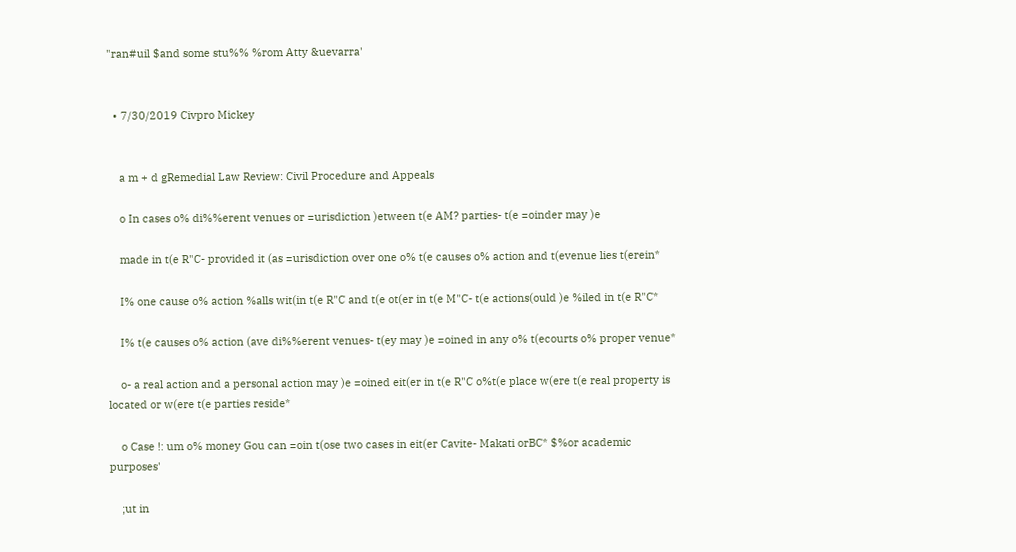"ran#uil $and some stu%% %rom Atty &uevarra'


  • 7/30/2019 Civpro Mickey


    a m + d gRemedial Law Review: Civil Procedure and Appeals

    o In cases o% di%%erent venues or =urisdiction )etween t(e AM? parties- t(e =oinder may )e

    made in t(e R"C- provided it (as =urisdiction over one o% t(e causes o% action and t(evenue lies t(erein*

    I% one cause o% action %alls wit(in t(e R"C and t(e ot(er in t(e M"C- t(e actions(ould )e %iled in t(e R"C*

    I% t(e causes o% action (ave di%%erent venues- t(ey may )e =oined in any o% t(ecourts o% proper venue*

    o- a real action and a personal action may )e =oined eit(er in t(e R"C o%t(e place w(ere t(e real property is located or w(ere t(e parties reside*

    o Case !: um o% money Gou can =oin t(ose two cases in eit(er Cavite- Makati orBC* $%or academic purposes'

    ;ut in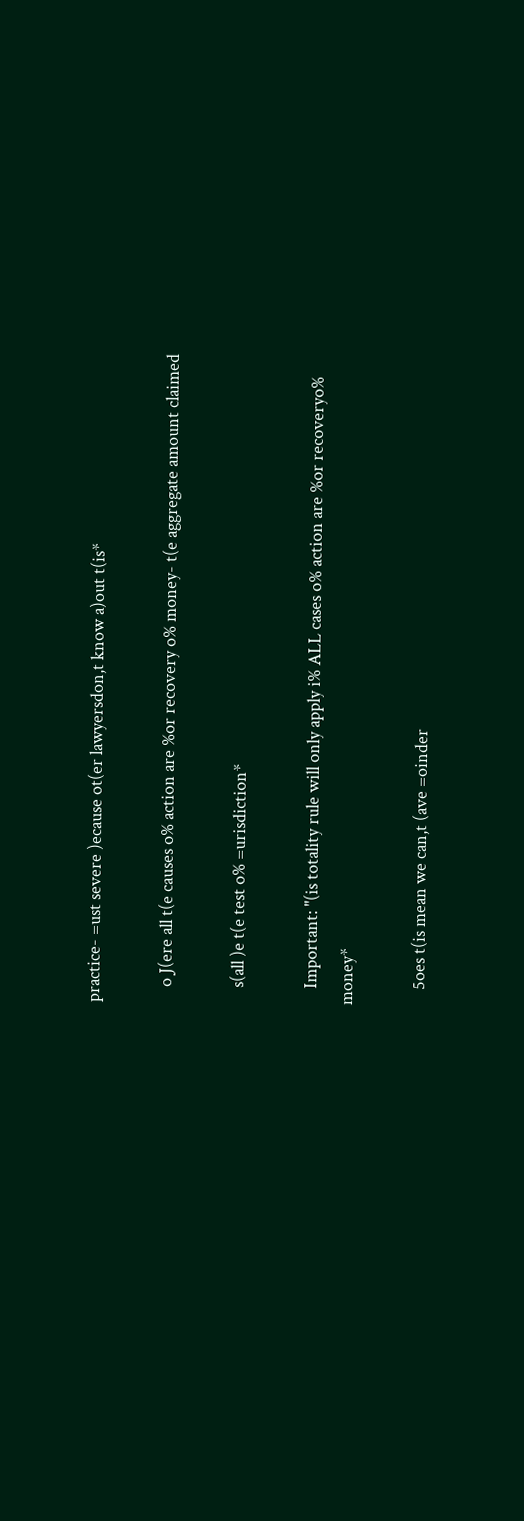practice- =ust severe )ecause ot(er lawyersdon,t know a)out t(is*

    o J(ere all t(e causes o% action are %or recovery o% money- t(e aggregate amount claimed

    s(all )e t(e test o% =urisdiction*

    Important: "(is totality rule will only apply i% ALL cases o% action are %or recoveryo% money*

    5oes t(is mean we can,t (ave =oinder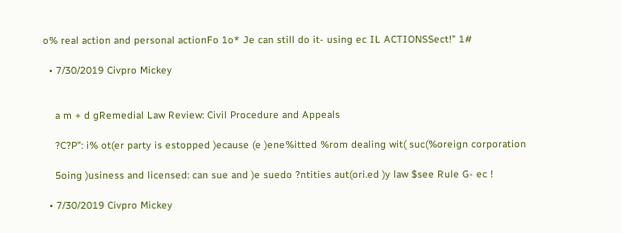o% real action and personal actionFo 1o* Je can still do it- using ec IL ACTIONSSect!" 1#

  • 7/30/2019 Civpro Mickey


    a m + d gRemedial Law Review: Civil Procedure and Appeals

    ?C?P": i% ot(er party is estopped )ecause (e )ene%itted %rom dealing wit( suc(%oreign corporation

    5oing )usiness and licensed: can sue and )e suedo ?ntities aut(ori.ed )y law $see Rule G- ec !

  • 7/30/2019 Civpro Mickey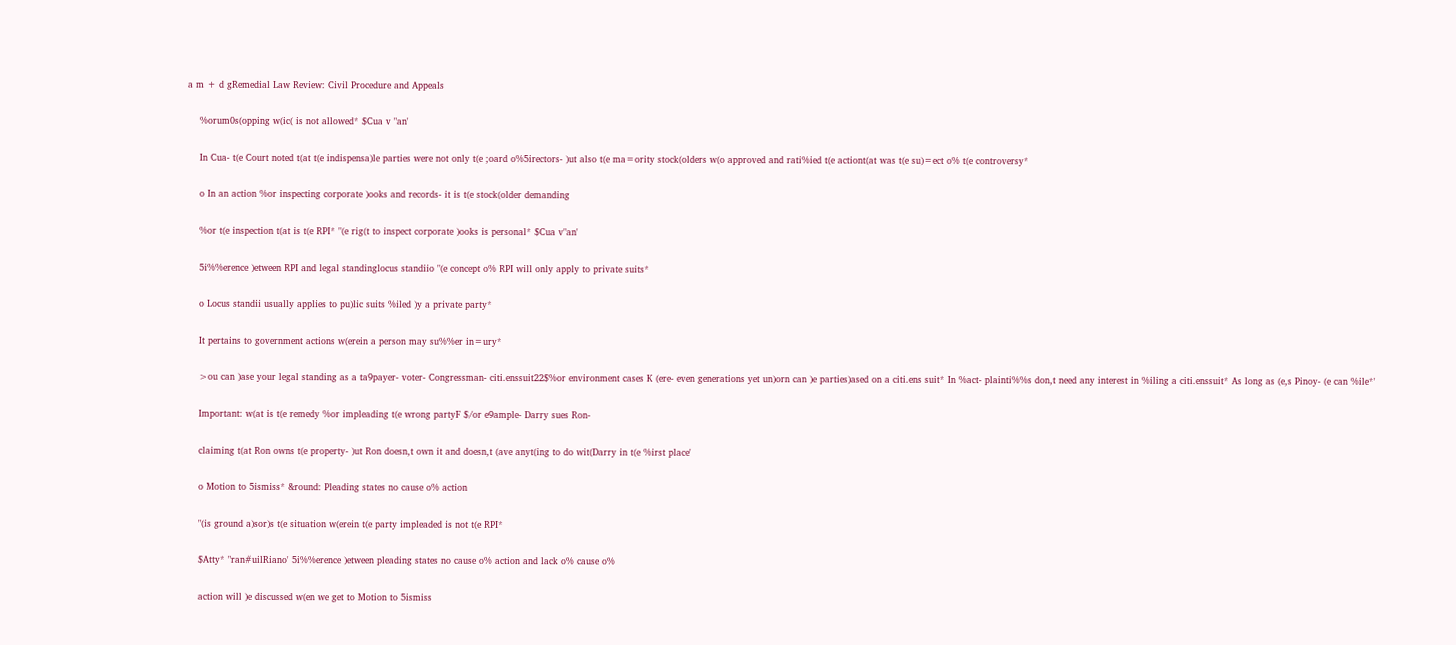a m + d gRemedial Law Review: Civil Procedure and Appeals

    %orum0s(opping w(ic( is not allowed* $Cua v "an'

    In Cua- t(e Court noted t(at t(e indispensa)le parties were not only t(e ;oard o%5irectors- )ut also t(e ma=ority stock(olders w(o approved and rati%ied t(e actiont(at was t(e su)=ect o% t(e controversy*

    o In an action %or inspecting corporate )ooks and records- it is t(e stock(older demanding

    %or t(e inspection t(at is t(e RPI* "(e rig(t to inspect corporate )ooks is personal* $Cua v"an'

    5i%%erence )etween RPI and legal standinglocus standiio "(e concept o% RPI will only apply to private suits*

    o Locus standii usually applies to pu)lic suits %iled )y a private party*

    It pertains to government actions w(erein a person may su%%er in=ury*

    >ou can )ase your legal standing as a ta9payer- voter- Congressman- citi.enssuit22$%or environment cases K (ere- even generations yet un)orn can )e parties)ased on a citi.ens suit* In %act- plainti%%s don,t need any interest in %iling a citi.enssuit* As long as (e,s Pinoy- (e can %ile*'

    Important: w(at is t(e remedy %or impleading t(e wrong partyF $/or e9ample- Darry sues Ron-

    claiming t(at Ron owns t(e property- )ut Ron doesn,t own it and doesn,t (ave anyt(ing to do wit(Darry in t(e %irst place'

    o Motion to 5ismiss* &round: Pleading states no cause o% action

    "(is ground a)sor)s t(e situation w(erein t(e party impleaded is not t(e RPI*

    $Atty* "ran#uilRiano' 5i%%erence )etween pleading states no cause o% action and lack o% cause o%

    action will )e discussed w(en we get to Motion to 5ismiss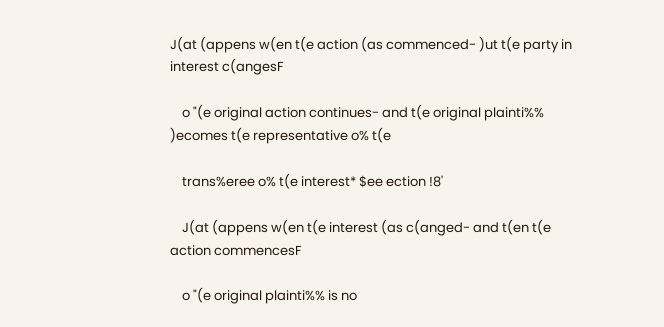J(at (appens w(en t(e action (as commenced- )ut t(e party in interest c(angesF

    o "(e original action continues- and t(e original plainti%% )ecomes t(e representative o% t(e

    trans%eree o% t(e interest* $ee ection !8'

    J(at (appens w(en t(e interest (as c(anged- and t(en t(e action commencesF

    o "(e original plainti%% is no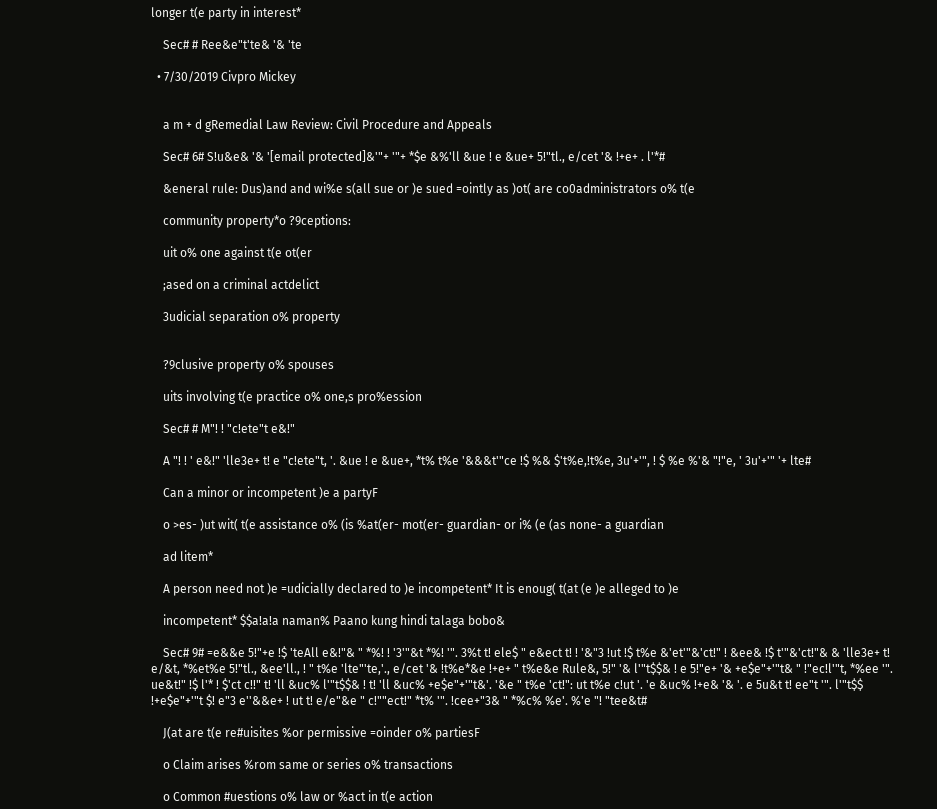longer t(e party in interest*

    Sec# # Ree&e"t'te& '& 'te

  • 7/30/2019 Civpro Mickey


    a m + d gRemedial Law Review: Civil Procedure and Appeals

    Sec# 6# S!u&e& '& '[email protected]&'"+ '"+ *$e &%'ll &ue ! e &ue+ 5!"tl., e/cet '& !+e+ . l'*#

    &eneral rule: Dus)and and wi%e s(all sue or )e sued =ointly as )ot( are co0administrators o% t(e

    community property*o ?9ceptions:

    uit o% one against t(e ot(er

    ;ased on a criminal actdelict

    3udicial separation o% property


    ?9clusive property o% spouses

    uits involving t(e practice o% one,s pro%ession

    Sec# # M"! ! "c!ete"t e&!"

    A "! ! ' e&!" 'lle3e+ t! e "c!ete"t, '. &ue ! e &ue+, *t% t%e '&&&t'"ce !$ %& $'t%e,!t%e, 3u'+'", ! $ %e %'& "!"e, ' 3u'+'" '+ lte#

    Can a minor or incompetent )e a partyF

    o >es- )ut wit( t(e assistance o% (is %at(er- mot(er- guardian- or i% (e (as none- a guardian

    ad litem*

    A person need not )e =udicially declared to )e incompetent* It is enoug( t(at (e )e alleged to )e

    incompetent* $$a!a!a naman% Paano kung hindi talaga bobo&

    Sec# 9# =e&&e 5!"+e !$ 'teAll e&!"& " *%! ! '3'"&t *%! '". 3%t t! ele$ " e&ect t! ! '&"3 !ut !$ t%e &'et'"&'ct!" ! &ee& !$ t'"&'ct!"& & 'lle3e+ t! e/&t, *%et%e 5!"tl., &ee'll., ! " t%e 'lte"'te,'., e/cet '& !t%e*&e !+e+ " t%e&e Rule&, 5!" '& l'"t$$& ! e 5!"e+ '& +e$e"+'"t& " !"ec!l'"t, *%ee '". ue&t!" !$ l'* ! $'ct c!!" t! 'll &uc% l'"t$$& ! t! 'll &uc% +e$e"+'"t&'. '&e " t%e 'ct!": ut t%e c!ut '. 'e &uc% !+e& '& '. e 5u&t t! ee"t '". l'"t$$ !+e$e"+'"t $! e"3 e''&&e+ ! ut t! e/e"&e " c!""ect!" *t% '". !cee+"3& " *%c% %e'. %'e "! "tee&t#

    J(at are t(e re#uisites %or permissive =oinder o% partiesF

    o Claim arises %rom same or series o% transactions

    o Common #uestions o% law or %act in t(e action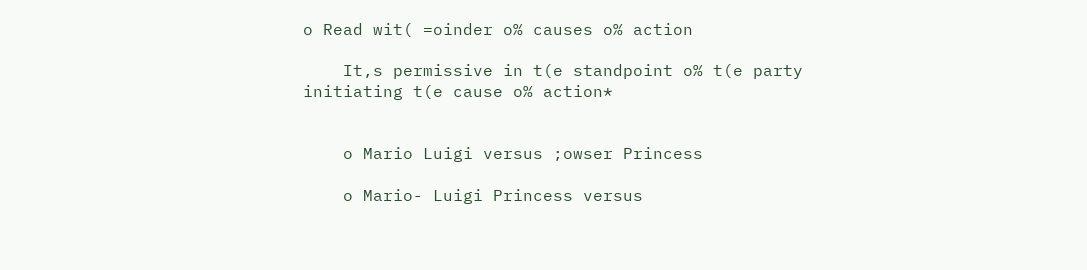o Read wit( =oinder o% causes o% action

    It,s permissive in t(e standpoint o% t(e party initiating t(e cause o% action*


    o Mario Luigi versus ;owser Princess

    o Mario- Luigi Princess versus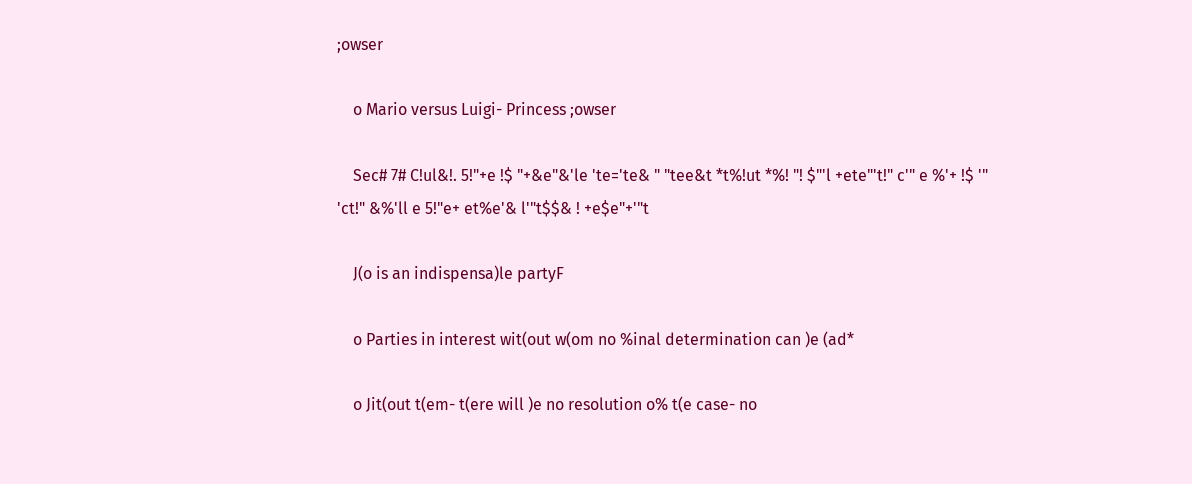;owser

    o Mario versus Luigi- Princess ;owser

    Sec# 7# C!ul&!. 5!"+e !$ "+&e"&'le 'te='te& " "tee&t *t%!ut *%! "! $"'l +ete"'t!" c'" e %'+ !$ '" 'ct!" &%'ll e 5!"e+ et%e'& l'"t$$& ! +e$e"+'"t

    J(o is an indispensa)le partyF

    o Parties in interest wit(out w(om no %inal determination can )e (ad*

    o Jit(out t(em- t(ere will )e no resolution o% t(e case- no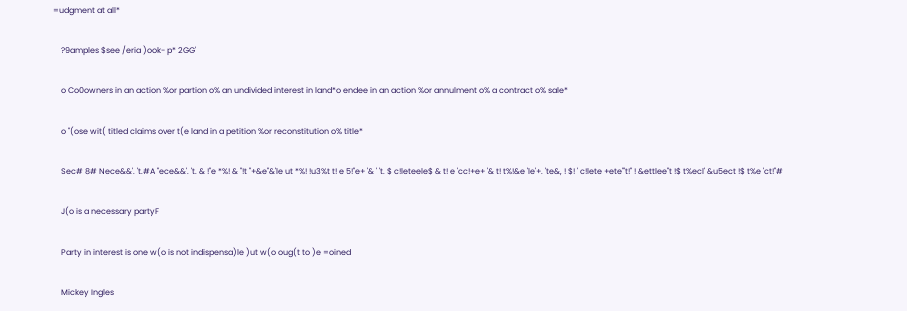=udgment at all*

    ?9amples $see /eria )ook- p* 2GG'

    o Co0owners in an action %or partion o% an undivided interest in land*o endee in an action %or annulment o% a contract o% sale*

    o "(ose wit( titled claims over t(e land in a petition %or reconstitution o% title*

    Sec# 8# Nece&&'. 't.#A "ece&&'. 't. & !"e *%! & "!t "+&e"&'le ut *%! !u3%t t! e 5!"e+ '& ' 't. $ c!leteele$ & t! e 'cc!+e+ '& t! t%!&e 'le'+. 'te&, ! $! ' c!lete +ete"'t!" ! &ettlee"t !$ t%ecl' &u5ect !$ t%e 'ct!"#

    J(o is a necessary partyF

    Party in interest is one w(o is not indispensa)le )ut w(o oug(t to )e =oined

    Mickey Ingles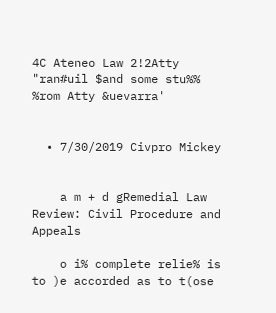4C Ateneo Law 2!2Atty "ran#uil $and some stu%% %rom Atty &uevarra'


  • 7/30/2019 Civpro Mickey


    a m + d gRemedial Law Review: Civil Procedure and Appeals

    o i% complete relie% is to )e accorded as to t(ose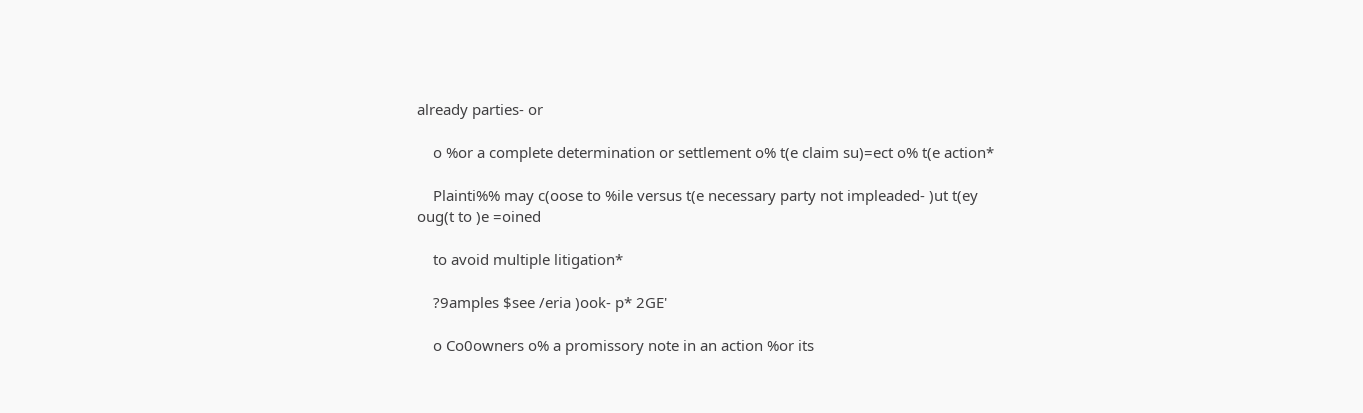already parties- or

    o %or a complete determination or settlement o% t(e claim su)=ect o% t(e action*

    Plainti%% may c(oose to %ile versus t(e necessary party not impleaded- )ut t(ey oug(t to )e =oined

    to avoid multiple litigation*

    ?9amples $see /eria )ook- p* 2GE'

    o Co0owners o% a promissory note in an action %or its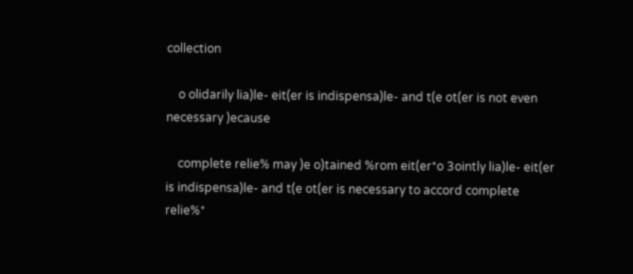collection

    o olidarily lia)le- eit(er is indispensa)le- and t(e ot(er is not even necessary )ecause

    complete relie% may )e o)tained %rom eit(er*o 3ointly lia)le- eit(er is indispensa)le- and t(e ot(er is necessary to accord complete relie%*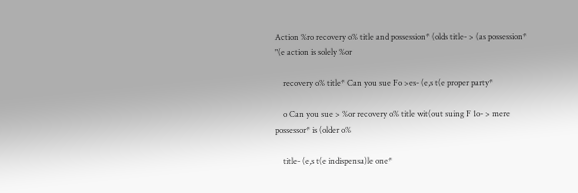Action %ro recovery o% title and possession* (olds title- > (as possession* "(e action is solely %or

    recovery o% title* Can you sue Fo >es- (e,s t(e proper party*

    o Can you sue > %or recovery o% title wit(out suing F 1o- > mere possessor* is (older o%

    title- (e,s t(e indispensa)le one*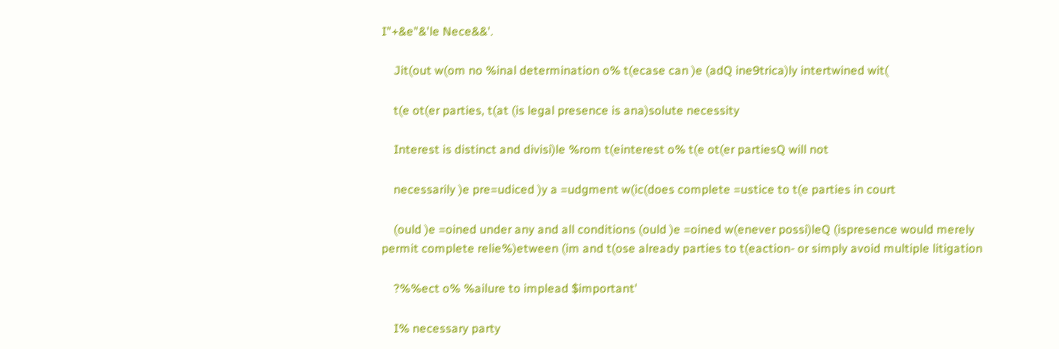I"+&e"&'le Nece&&'.

    Jit(out w(om no %inal determination o% t(ecase can )e (adQ ine9trica)ly intertwined wit(

    t(e ot(er parties, t(at (is legal presence is ana)solute necessity

    Interest is distinct and divisi)le %rom t(einterest o% t(e ot(er partiesQ will not

    necessarily )e pre=udiced )y a =udgment w(ic(does complete =ustice to t(e parties in court

    (ould )e =oined under any and all conditions (ould )e =oined w(enever possi)leQ (ispresence would merely permit complete relie%)etween (im and t(ose already parties to t(eaction- or simply avoid multiple litigation

    ?%%ect o% %ailure to implead $important'

    I% necessary party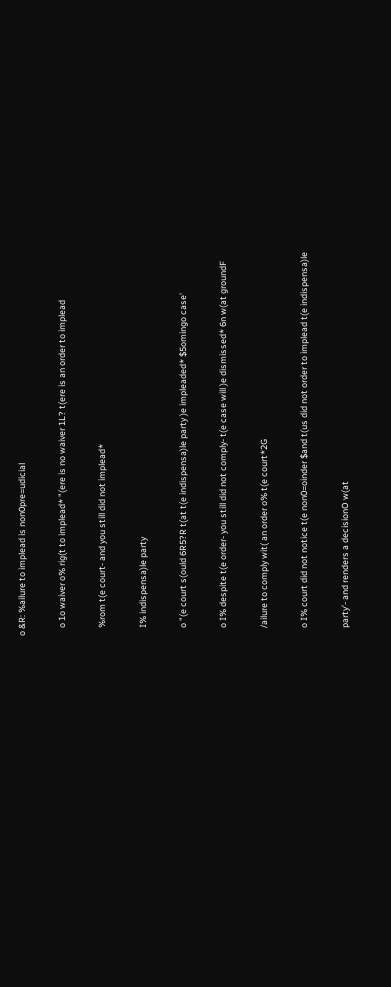o &R: %ailure to implead is non0pre=udicial

    o 1o waiver o% rig(t to implead* "(ere is no waiver 1L? t(ere is an order to implead

    %rom t(e court- and you still did not implead*

    I% indispensa)le party

    o "(e court s(ould 6R5?R t(at t(e indispensa)le party )e impleaded* $5omingo case'

    o I% despite t(e order- you still did not comply- t(e case will )e dismissed* 6n w(at groundF

    /ailure to comply wit( an order o% t(e court*2G

    o I% court did not notice t(e non0=oinder $and t(us did not order to implead t(e indispensa)le

    party'- and renders a decisionO w(at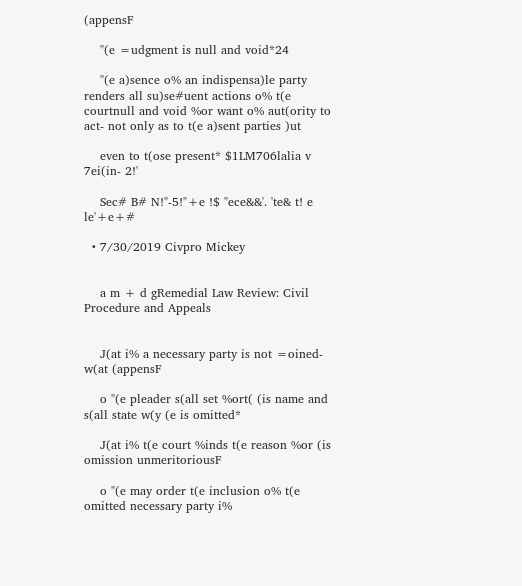(appensF

    "(e =udgment is null and void*24

    "(e a)sence o% an indispensa)le party renders all su)se#uent actions o% t(e courtnull and void %or want o% aut(ority to act- not only as to t(e a)sent parties )ut

    even to t(ose present* $1LM706lalia v 7ei(in- 2!'

    Sec# B# N!"-5!"+e !$ "ece&&'. 'te& t! e le'+e+#

  • 7/30/2019 Civpro Mickey


    a m + d gRemedial Law Review: Civil Procedure and Appeals


    J(at i% a necessary party is not =oined- w(at (appensF

    o "(e pleader s(all set %ort( (is name and s(all state w(y (e is omitted*

    J(at i% t(e court %inds t(e reason %or (is omission unmeritoriousF

    o "(e may order t(e inclusion o% t(e omitted necessary party i%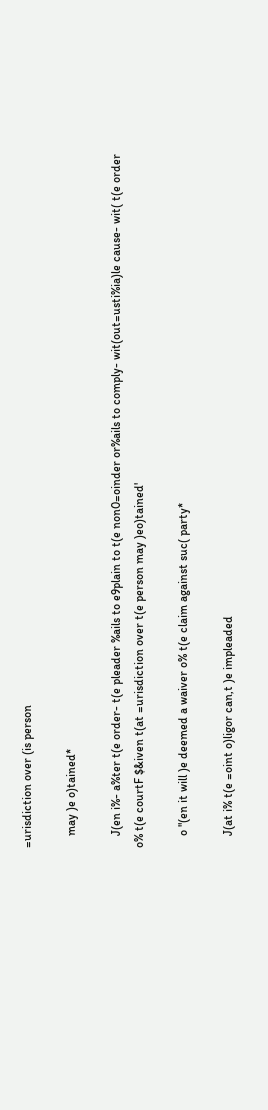=urisdiction over (is person

    may )e o)tained*

    J(en i%- a%ter t(e order- t(e pleader %ails to e9plain to t(e non0=oinder or%ails to comply- wit(out=usti%ia)le cause- wit( t(e order o% t(e courtF $&iven t(at =urisdiction over t(e person may )eo)tained'

    o "(en it will )e deemed a waiver o% t(e claim against suc( party*

    J(at i% t(e =oint o)ligor can,t )e impleaded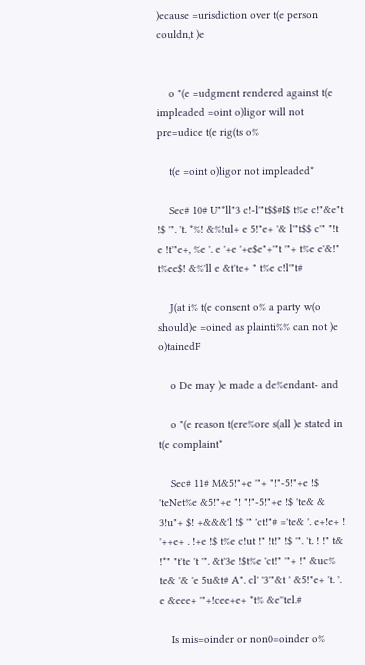)ecause =urisdiction over t(e person couldn,t )e


    o "(e =udgment rendered against t(e impleaded =oint o)ligor will not pre=udice t(e rig(ts o%

    t(e =oint o)ligor not impleaded*

    Sec# 10# U"*ll"3 c!-l'"t$$#I$ t%e c!"&e"t !$ '". 't. *%! &%!ul+ e 5!"e+ '& l'"t$$ c'" "!t e !t'"e+, %e '. e '+e '+e$e"+'"t '"+ t%e e'&!" t%ee$! &%'ll e &t'te+ " t%e c!l'"t#

    J(at i% t(e consent o% a party w(o should)e =oined as plainti%% can not )e o)tainedF

    o De may )e made a de%endant- and

    o "(e reason t(ere%ore s(all )e stated in t(e complaint*

    Sec# 11# M&5!"+e '"+ "!"-5!"+e !$ 'teNet%e &5!"+e "! "!"-5!"+e !$ 'te& & 3!u"+ $! +&&&'l !$ '" 'ct!"# ='te& '. e+!e+ ! '++e+ . !+e !$ t%e c!ut !" !t!" !$ '". 't. ! !" t& !*" "t'te 't '". &t'3e !$t%e 'ct!" '"+ !" &uc% te& '& 'e 5u&t# A". cl' '3'"&t ' &5!"e+ 't. '. e &eee+ '"+!cee+e+ *t% &e''tel.#

    Is mis=oinder or non0=oinder o%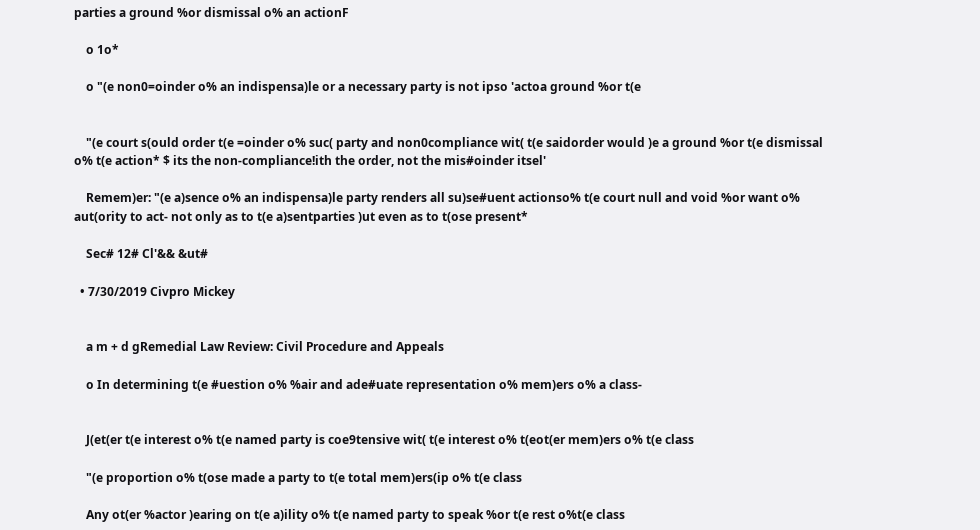parties a ground %or dismissal o% an actionF

    o 1o*

    o "(e non0=oinder o% an indispensa)le or a necessary party is not ipso 'actoa ground %or t(e


    "(e court s(ould order t(e =oinder o% suc( party and non0compliance wit( t(e saidorder would )e a ground %or t(e dismissal o% t(e action* $ its the non-compliance!ith the order, not the mis#oinder itsel'

    Remem)er: "(e a)sence o% an indispensa)le party renders all su)se#uent actionso% t(e court null and void %or want o% aut(ority to act- not only as to t(e a)sentparties )ut even as to t(ose present*

    Sec# 12# Cl'&& &ut#

  • 7/30/2019 Civpro Mickey


    a m + d gRemedial Law Review: Civil Procedure and Appeals

    o In determining t(e #uestion o% %air and ade#uate representation o% mem)ers o% a class-


    J(et(er t(e interest o% t(e named party is coe9tensive wit( t(e interest o% t(eot(er mem)ers o% t(e class

    "(e proportion o% t(ose made a party to t(e total mem)ers(ip o% t(e class

    Any ot(er %actor )earing on t(e a)ility o% t(e named party to speak %or t(e rest o%t(e class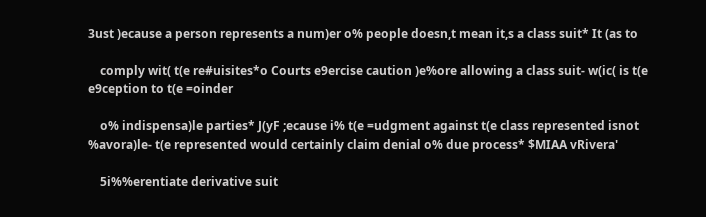3ust )ecause a person represents a num)er o% people doesn,t mean it,s a class suit* It (as to

    comply wit( t(e re#uisites*o Courts e9ercise caution )e%ore allowing a class suit- w(ic( is t(e e9ception to t(e =oinder

    o% indispensa)le parties* J(yF ;ecause i% t(e =udgment against t(e class represented isnot %avora)le- t(e represented would certainly claim denial o% due process* $MIAA vRivera'

    5i%%erentiate derivative suit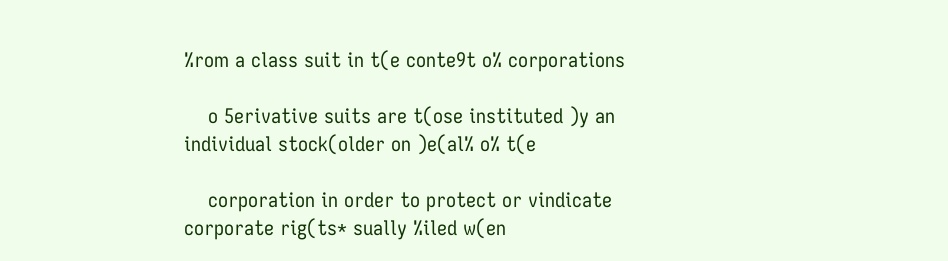%rom a class suit in t(e conte9t o% corporations

    o 5erivative suits are t(ose instituted )y an individual stock(older on )e(al% o% t(e

    corporation in order to protect or vindicate corporate rig(ts* sually %iled w(en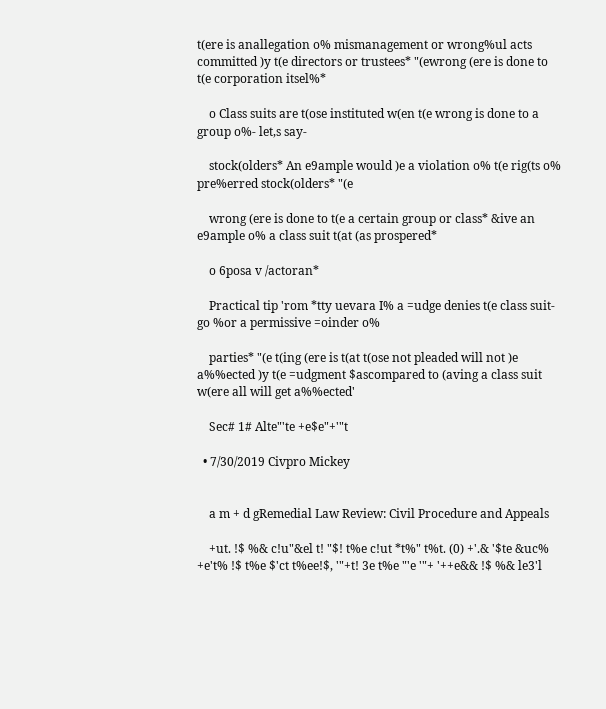t(ere is anallegation o% mismanagement or wrong%ul acts committed )y t(e directors or trustees* "(ewrong (ere is done to t(e corporation itsel%*

    o Class suits are t(ose instituted w(en t(e wrong is done to a group o%- let,s say-

    stock(olders* An e9ample would )e a violation o% t(e rig(ts o% pre%erred stock(olders* "(e

    wrong (ere is done to t(e a certain group or class* &ive an e9ample o% a class suit t(at (as prospered*

    o 6posa v /actoran*

    Practical tip 'rom *tty uevara I% a =udge denies t(e class suit- go %or a permissive =oinder o%

    parties* "(e t(ing (ere is t(at t(ose not pleaded will not )e a%%ected )y t(e =udgment $ascompared to (aving a class suit w(ere all will get a%%ected'

    Sec# 1# Alte"'te +e$e"+'"t

  • 7/30/2019 Civpro Mickey


    a m + d gRemedial Law Review: Civil Procedure and Appeals

    +ut. !$ %& c!u"&el t! "$! t%e c!ut *t%" t%t. (0) +'.& '$te &uc% +e't% !$ t%e $'ct t%ee!$, '"+t! 3e t%e "'e '"+ '++e&& !$ %& le3'l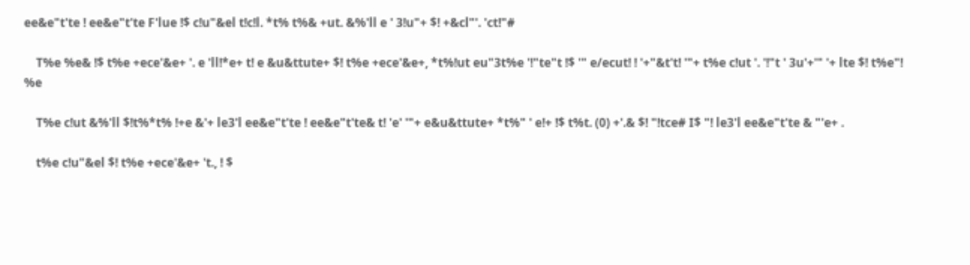ee&e"t'te ! ee&e"t'te F'lue !$ c!u"&el t!c!l. *t% t%& +ut. &%'ll e ' 3!u"+ $! +&cl"'. 'ct!"#

    T%e %e& !$ t%e +ece'&e+ '. e 'll!*e+ t! e &u&ttute+ $! t%e +ece'&e+, *t%!ut eu"3t%e '!"te"t !$ '" e/ecut! ! '+"&t't! '"+ t%e c!ut '. '!"t ' 3u'+'" '+ lte $! t%e"! %e

    T%e c!ut &%'ll $!t%*t% !+e &'+ le3'l ee&e"t'te ! ee&e"t'te& t! 'e' '"+ e&u&ttute+ *t%" ' e!+ !$ t%t. (0) +'.& $! "!tce# I$ "! le3'l ee&e"t'te & "'e+ .

    t%e c!u"&el $! t%e +ece'&e+ 't., ! $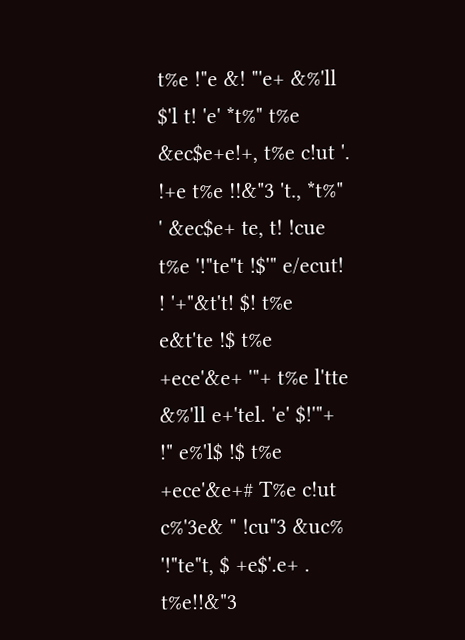t%e !"e &! "'e+ &%'ll $'l t! 'e' *t%" t%e &ec$e+e!+, t%e c!ut '. !+e t%e !!&"3 't., *t%" ' &ec$e+ te, t! !cue t%e '!"te"t !$'" e/ecut! ! '+"&t't! $! t%e e&t'te !$ t%e +ece'&e+ '"+ t%e l'tte &%'ll e+'tel. 'e' $!'"+ !" e%'l$ !$ t%e +ece'&e+# T%e c!ut c%'3e& " !cu"3 &uc% '!"te"t, $ +e$'.e+ . t%e!!&"3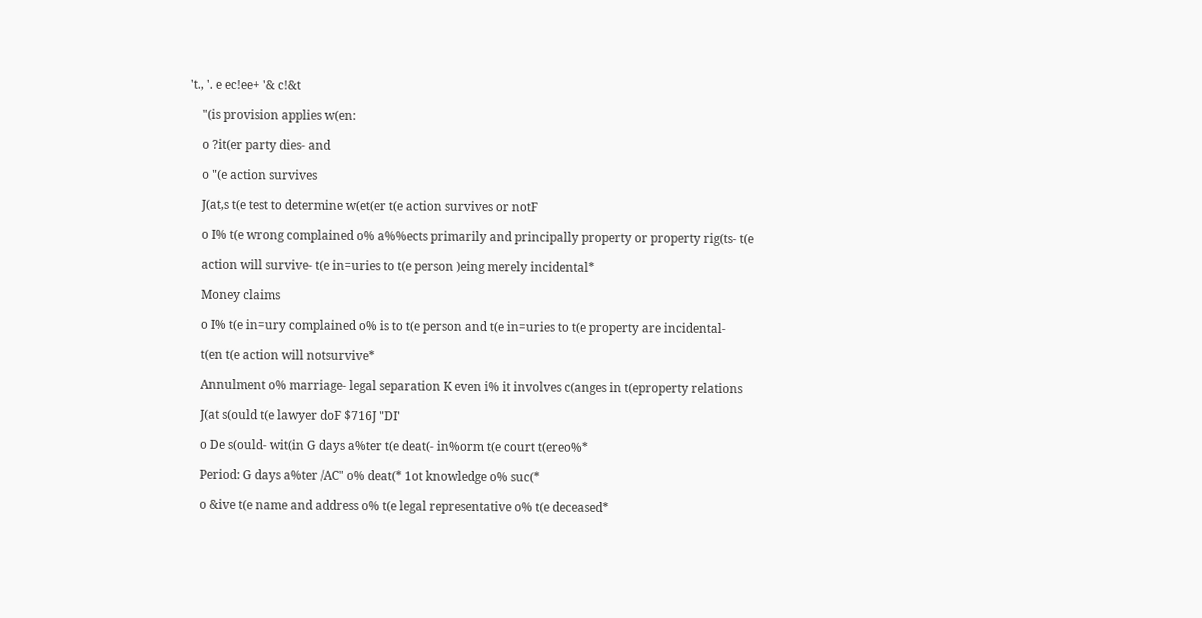't., '. e ec!ee+ '& c!&t

    "(is provision applies w(en:

    o ?it(er party dies- and

    o "(e action survives

    J(at,s t(e test to determine w(et(er t(e action survives or notF

    o I% t(e wrong complained o% a%%ects primarily and principally property or property rig(ts- t(e

    action will survive- t(e in=uries to t(e person )eing merely incidental*

    Money claims

    o I% t(e in=ury complained o% is to t(e person and t(e in=uries to t(e property are incidental-

    t(en t(e action will notsurvive*

    Annulment o% marriage- legal separation K even i% it involves c(anges in t(eproperty relations

    J(at s(ould t(e lawyer doF $716J "DI'

    o De s(ould- wit(in G days a%ter t(e deat(- in%orm t(e court t(ereo%*

    Period: G days a%ter /AC" o% deat(* 1ot knowledge o% suc(*

    o &ive t(e name and address o% t(e legal representative o% t(e deceased*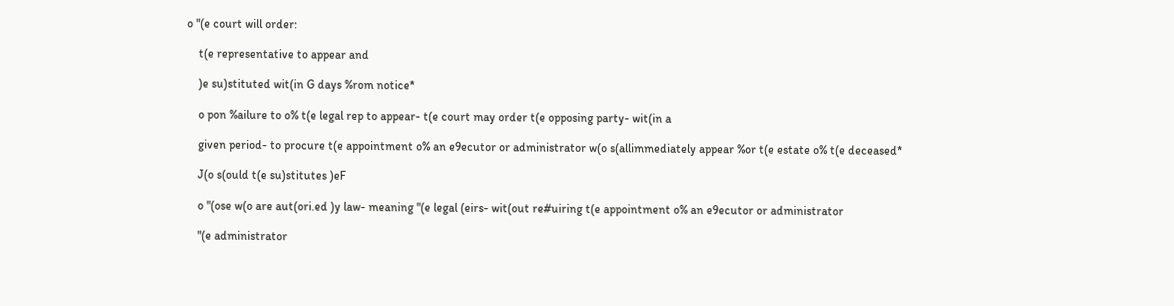o "(e court will order:

    t(e representative to appear and

    )e su)stituted wit(in G days %rom notice*

    o pon %ailure to o% t(e legal rep to appear- t(e court may order t(e opposing party- wit(in a

    given period- to procure t(e appointment o% an e9ecutor or administrator w(o s(allimmediately appear %or t(e estate o% t(e deceased*

    J(o s(ould t(e su)stitutes )eF

    o "(ose w(o are aut(ori.ed )y law- meaning "(e legal (eirs- wit(out re#uiring t(e appointment o% an e9ecutor or administrator

    "(e administrator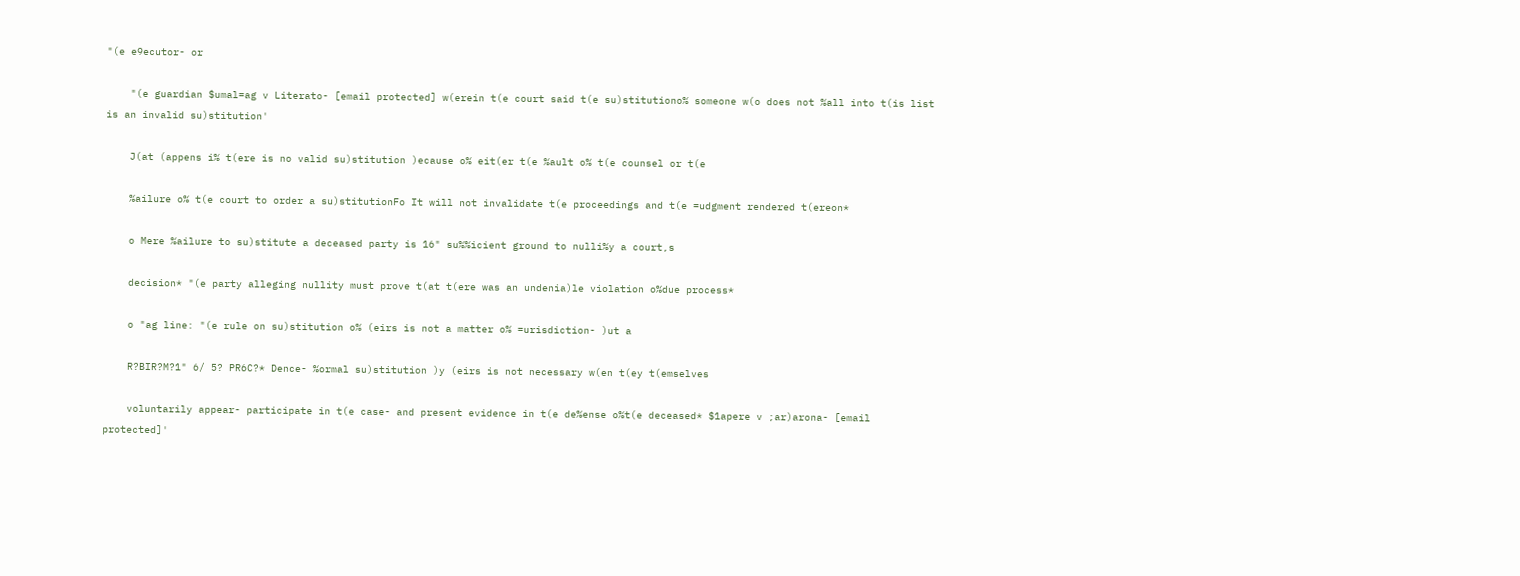"(e e9ecutor- or

    "(e guardian $umal=ag v Literato- [email protected] w(erein t(e court said t(e su)stitutiono% someone w(o does not %all into t(is list is an invalid su)stitution'

    J(at (appens i% t(ere is no valid su)stitution )ecause o% eit(er t(e %ault o% t(e counsel or t(e

    %ailure o% t(e court to order a su)stitutionFo It will not invalidate t(e proceedings and t(e =udgment rendered t(ereon*

    o Mere %ailure to su)stitute a deceased party is 16" su%%icient ground to nulli%y a court,s

    decision* "(e party alleging nullity must prove t(at t(ere was an undenia)le violation o%due process*

    o "ag line: "(e rule on su)stitution o% (eirs is not a matter o% =urisdiction- )ut a

    R?BIR?M?1" 6/ 5? PR6C?* Dence- %ormal su)stitution )y (eirs is not necessary w(en t(ey t(emselves

    voluntarily appear- participate in t(e case- and present evidence in t(e de%ense o%t(e deceased* $1apere v ;ar)arona- [email protected]'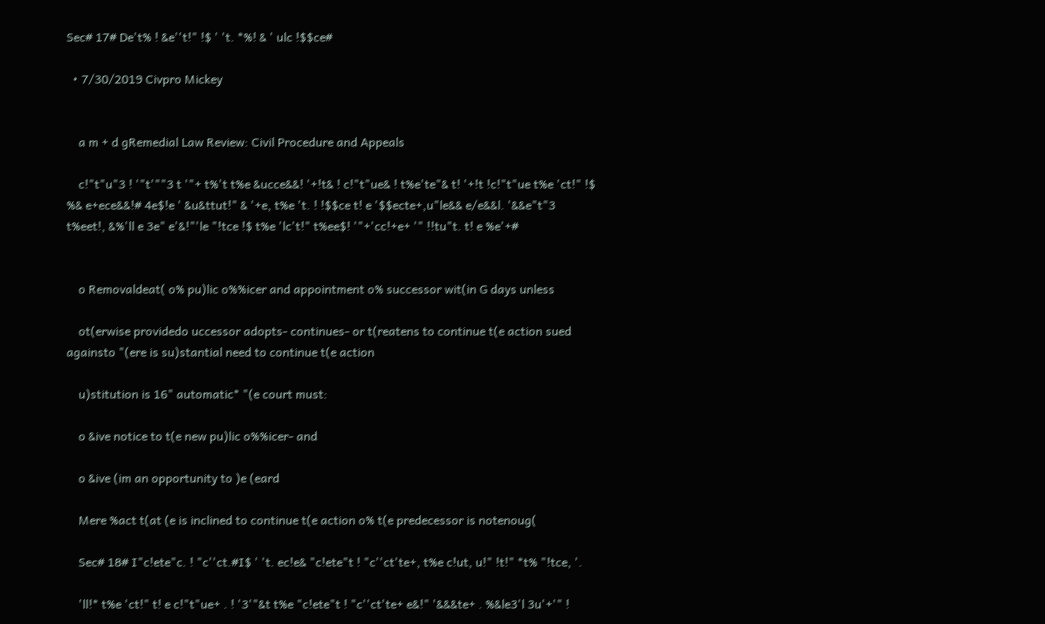Sec# 17# De't% ! &e''t!" !$ ' 't. *%! & ' ulc !$$ce#

  • 7/30/2019 Civpro Mickey


    a m + d gRemedial Law Review: Civil Procedure and Appeals

    c!"t"u"3 ! '"t'""3 t '"+ t%'t t%e &ucce&&! '+!t& ! c!"t"ue& ! t%e'te"& t! '+!t !c!"t"ue t%e 'ct!" !$ %& e+ece&&!# 4e$!e ' &u&ttut!" & '+e, t%e 't. ! !$$ce t! e '$$ecte+,u"le&& e/e&&l. '&&e"t"3 t%eet!, &%'ll e 3e" e'&!"'le "!tce !$ t%e 'lc't!" t%ee$! '"+'cc!+e+ '" !!tu"t. t! e %e'+#


    o Removaldeat( o% pu)lic o%%icer and appointment o% successor wit(in G days unless

    ot(erwise providedo uccessor adopts- continues- or t(reatens to continue t(e action sued againsto "(ere is su)stantial need to continue t(e action

    u)stitution is 16" automatic* "(e court must:

    o &ive notice to t(e new pu)lic o%%icer- and

    o &ive (im an opportunity to )e (eard

    Mere %act t(at (e is inclined to continue t(e action o% t(e predecessor is notenoug(

    Sec# 18# I"c!ete"c. ! "c''ct.#I$ ' 't. ec!e& "c!ete"t ! "c''ct'te+, t%e c!ut, u!" !t!" *t% "!tce, '.

    'll!* t%e 'ct!" t! e c!"t"ue+ . ! '3'"&t t%e "c!ete"t ! "c''ct'te+ e&!" '&&&te+ . %&le3'l 3u'+'" !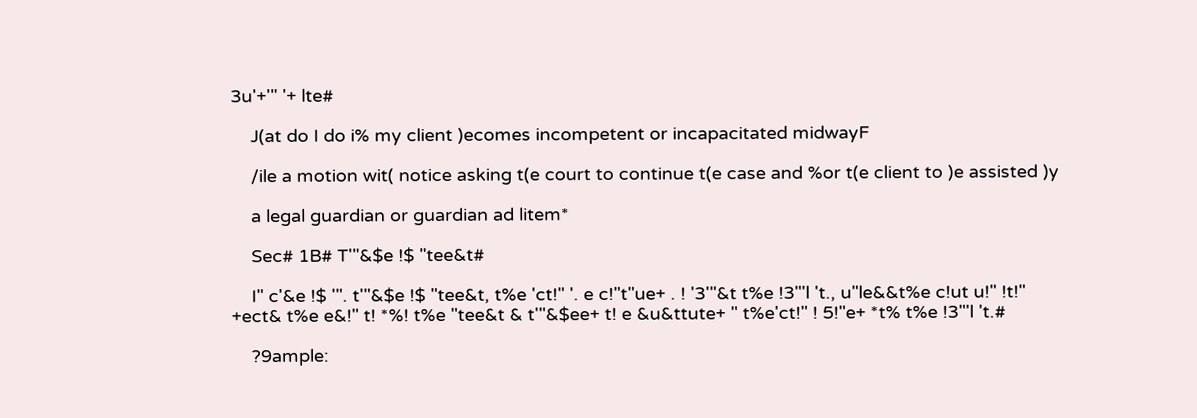3u'+'" '+ lte#

    J(at do I do i% my client )ecomes incompetent or incapacitated midwayF

    /ile a motion wit( notice asking t(e court to continue t(e case and %or t(e client to )e assisted )y

    a legal guardian or guardian ad litem*

    Sec# 1B# T'"&$e !$ "tee&t#

    I" c'&e !$ '". t'"&$e !$ "tee&t, t%e 'ct!" '. e c!"t"ue+ . ! '3'"&t t%e !3"'l 't., u"le&&t%e c!ut u!" !t!" +ect& t%e e&!" t! *%! t%e "tee&t & t'"&$ee+ t! e &u&ttute+ " t%e'ct!" ! 5!"e+ *t% t%e !3"'l 't.#

    ?9ample: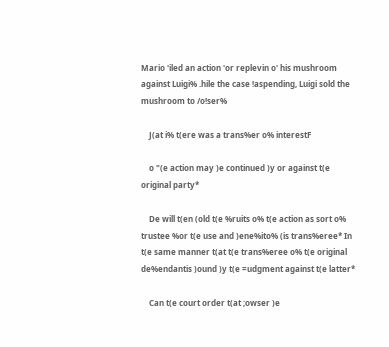Mario 'iled an action 'or replevin o' his mushroom against Luigi% .hile the case !aspending, Luigi sold the mushroom to /o!ser%

    J(at i% t(ere was a trans%er o% interestF

    o "(e action may )e continued )y or against t(e original party*

    De will t(en (old t(e %ruits o% t(e action as sort o% trustee %or t(e use and )ene%ito% (is trans%eree* In t(e same manner t(at t(e trans%eree o% t(e original de%endantis )ound )y t(e =udgment against t(e latter*

    Can t(e court order t(at ;owser )e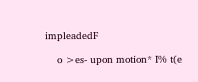impleadedF

    o >es- upon motion* I% t(e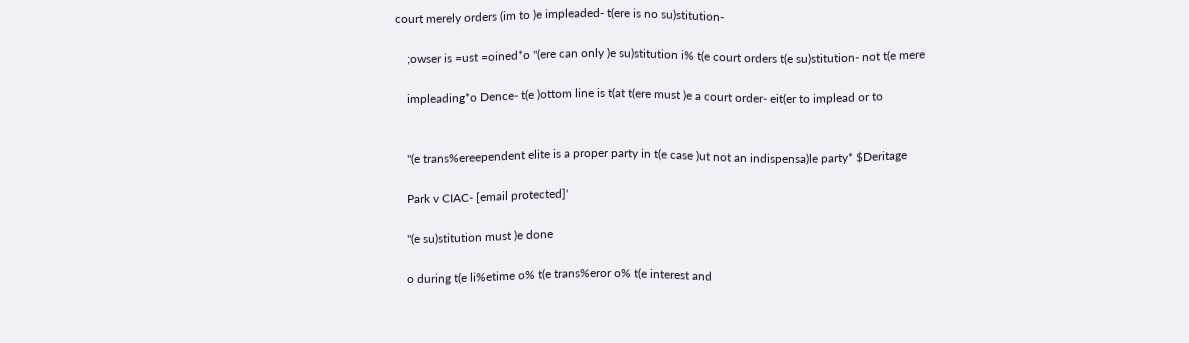court merely orders (im to )e impleaded- t(ere is no su)stitution-

    ;owser is =ust =oined*o "(ere can only )e su)stitution i% t(e court orders t(e su)stitution- not t(e mere

    impleading*o Dence- t(e )ottom line is t(at t(ere must )e a court order- eit(er to implead or to


    "(e trans%ereependent elite is a proper party in t(e case )ut not an indispensa)le party* $Deritage

    Park v CIAC- [email protected]'

    "(e su)stitution must )e done

    o during t(e li%etime o% t(e trans%eror o% t(e interest and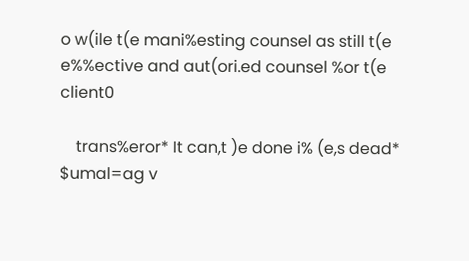o w(ile t(e mani%esting counsel as still t(e e%%ective and aut(ori.ed counsel %or t(e client0

    trans%eror* It can,t )e done i% (e,s dead* $umal=ag v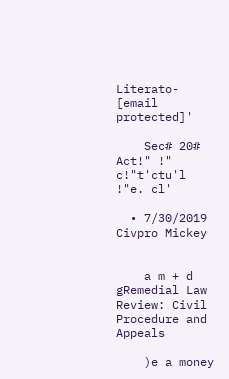Literato- [email protected]'

    Sec# 20# Act!" !" c!"t'ctu'l !"e. cl'

  • 7/30/2019 Civpro Mickey


    a m + d gRemedial Law Review: Civil Procedure and Appeals

    )e a money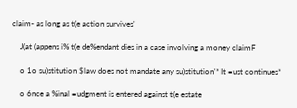claim- as long as t(e action survives'

    J(at (appens i% t(e de%endant dies in a case involving a money claimF

    o 1o su)stitution $law does not mandate any su)stitution'* It =ust continues*

    o 6nce a %inal =udgment is entered against t(e estate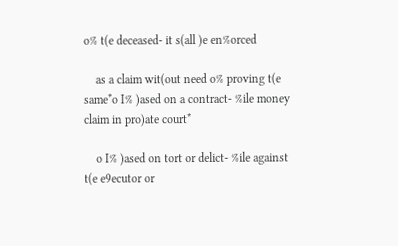o% t(e deceased- it s(all )e en%orced

    as a claim wit(out need o% proving t(e same*o I% )ased on a contract- %ile money claim in pro)ate court*

    o I% )ased on tort or delict- %ile against t(e e9ecutor or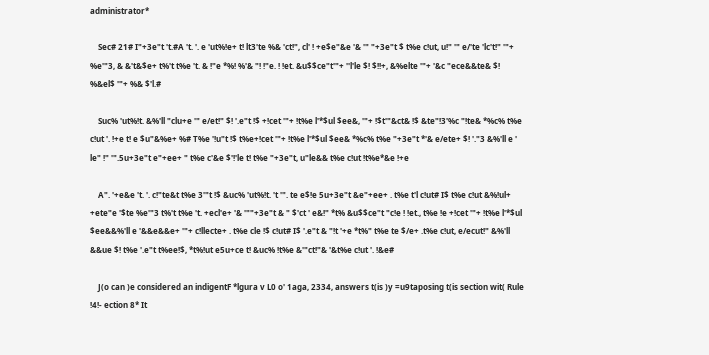administrator*

    Sec# 21# I"+3e"t 't.#A 't. '. e 'ut%!e+ t! lt3'te %& 'ct!", cl' ! +e$e"&e '& '" "+3e"t $ t%e c!ut, u!" '" e/'te 'lc't!" '"+ %e'"3, & &'t&$e+ t%'t t%e 't. & !"e *%! %'& "! !"e. ! !et. &u$$ce"t'"+ ''l'le $! $!!+, &%elte '"+ '&c "ece&&te& $! %&el$ '"+ %& $'l.#

    Suc% 'ut%!t. &%'ll "clu+e '" e/et!" $! '.e"t !$ +!cet '"+ !t%e l'*$ul $ee&, '"+ !$t'"&ct& !$ &te"!3'%c "!te& *%c% t%e c!ut '. !+e t! e $u"&%e+ %# T%e '!u"t !$ t%e+!cet '"+ !t%e l'*$ul $ee& *%c% t%e "+3e"t *'& e/ete+ $! '."3 &%'ll e ' le" !" '".5u+3e"t e"+ee+ " t%e c'&e $'!'le t! t%e "+3e"t, u"le&& t%e c!ut !t%e*&e !+e

    A". '+e&e 't. '. c!"te&t t%e 3'"t !$ &uc% 'ut%!t. 't '". te e$!e 5u+3e"t &e"+ee+ . t%e t'l c!ut# I$ t%e c!ut &%!ul+ +ete"e '$te %e'"3 t%'t t%e 't. +ecl'e+ '& '""+3e"t & " $'ct ' e&!" *t% &u$$ce"t "c!e ! !et., t%e !e +!cet '"+ !t%e l'*$ul $ee&&%'ll e '&&e&&e+ '"+ c!llecte+ . t%e cle !$ c!ut# I$ '.e"t & "!t '+e *t%" t%e te $/e+ .t%e c!ut, e/ecut!" &%'ll &&ue $! t%e '.e"t t%ee!$, *t%!ut e5u+ce t! &uc% !t%e &'"ct!"& '&t%e c!ut '. !&e#

    J(o can )e considered an indigentF *lgura v L0 o' 1aga, 2334, answers t(is )y =u9taposing t(is section wit( Rule !4!- ection 8* It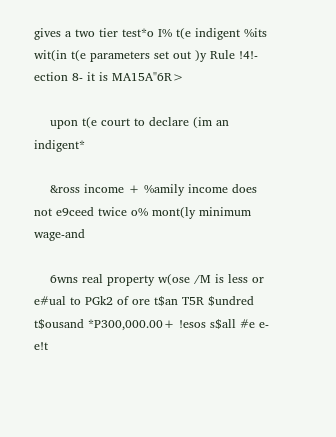gives a two tier test*o I% t(e indigent %its wit(in t(e parameters set out )y Rule !4!- ection 8- it is MA15A"6R>

    upon t(e court to declare (im an indigent*

    &ross income + %amily income does not e9ceed twice o% mont(ly minimum wage-and

    6wns real property w(ose /M is less or e#ual to PGk2 of ore t$an T5R $undred t$ousand *P300,000.00+ !esos s$all #e e-e!t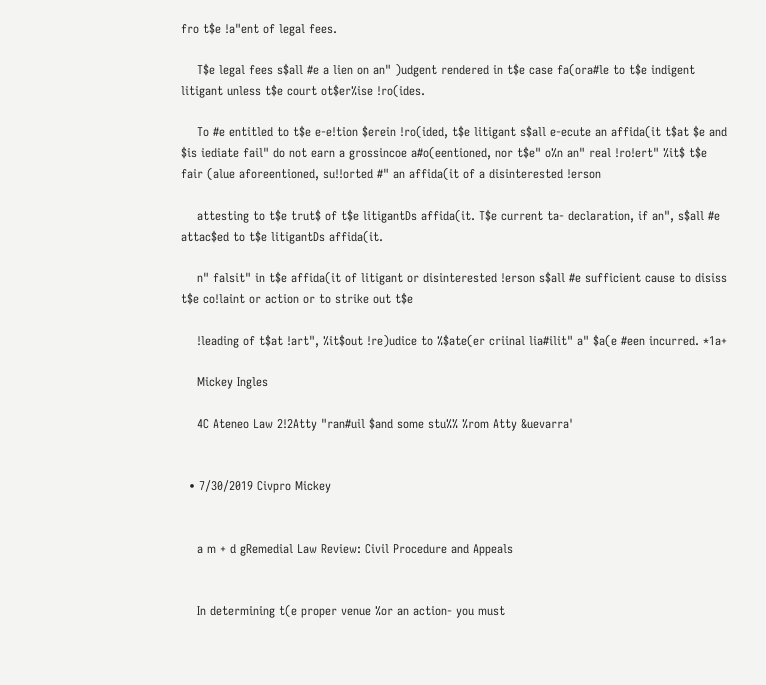fro t$e !a"ent of legal fees.

    T$e legal fees s$all #e a lien on an" )udgent rendered in t$e case fa(ora#le to t$e indigent litigant unless t$e court ot$er%ise !ro(ides.

    To #e entitled to t$e e-e!tion $erein !ro(ided, t$e litigant s$all e-ecute an affida(it t$at $e and $is iediate fail" do not earn a grossincoe a#o(eentioned, nor t$e" o%n an" real !ro!ert" %it$ t$e fair (alue aforeentioned, su!!orted #" an affida(it of a disinterested !erson

    attesting to t$e trut$ of t$e litigantDs affida(it. T$e current ta- declaration, if an", s$all #e attac$ed to t$e litigantDs affida(it.

    n" falsit" in t$e affida(it of litigant or disinterested !erson s$all #e sufficient cause to disiss t$e co!laint or action or to strike out t$e

    !leading of t$at !art", %it$out !re)udice to %$ate(er criinal lia#ilit" a" $a(e #een incurred. *1a+

    Mickey Ingles

    4C Ateneo Law 2!2Atty "ran#uil $and some stu%% %rom Atty &uevarra'


  • 7/30/2019 Civpro Mickey


    a m + d gRemedial Law Review: Civil Procedure and Appeals


    In determining t(e proper venue %or an action- you must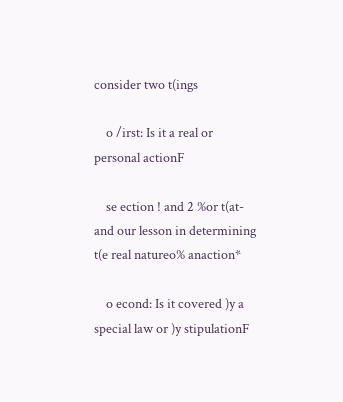consider two t(ings

    o /irst: Is it a real or personal actionF

    se ection ! and 2 %or t(at- and our lesson in determining t(e real natureo% anaction*

    o econd: Is it covered )y a special law or )y stipulationF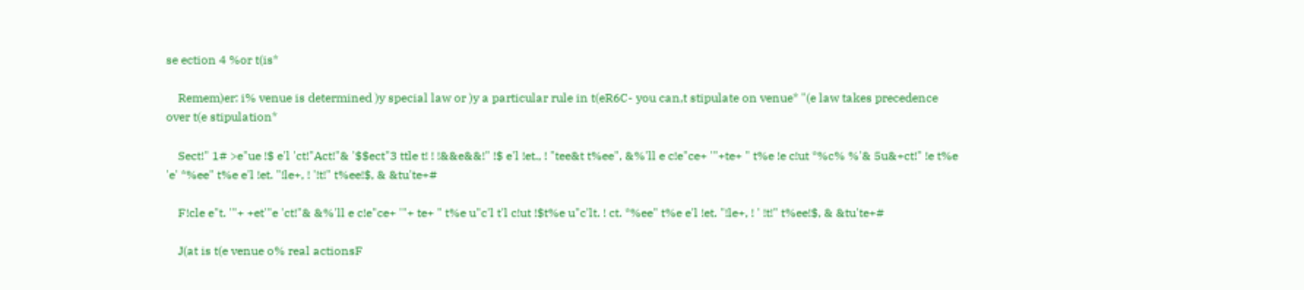se ection 4 %or t(is*

    Remem)er: i% venue is determined )y special law or )y a particular rule in t(eR6C- you can,t stipulate on venue* "(e law takes precedence over t(e stipulation*

    Sect!" 1# >e"ue !$ e'l 'ct!"Act!"& '$$ect"3 ttle t! ! !&&e&&!" !$ e'l !et., ! "tee&t t%ee", &%'ll e c!e"ce+ '"+te+ " t%e !e c!ut *%c% %'& 5u&+ct!" !e t%e 'e' *%ee" t%e e'l !et. "!le+, ! '!t!" t%ee!$, & &tu'te+#

    F!cle e"t. '"+ +et'"e 'ct!"& &%'ll e c!e"ce+ '"+ te+ " t%e u"c'l t'l c!ut !$t%e u"c'lt. ! ct. *%ee" t%e e'l !et. "!le+, ! ' !t!" t%ee!$, & &tu'te+#

    J(at is t(e venue o% real actionsF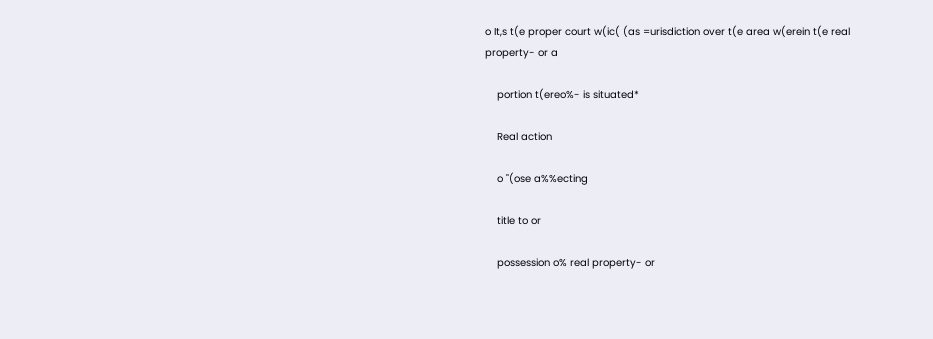o It,s t(e proper court w(ic( (as =urisdiction over t(e area w(erein t(e real property- or a

    portion t(ereo%- is situated*

    Real action

    o "(ose a%%ecting

    title to or

    possession o% real property- or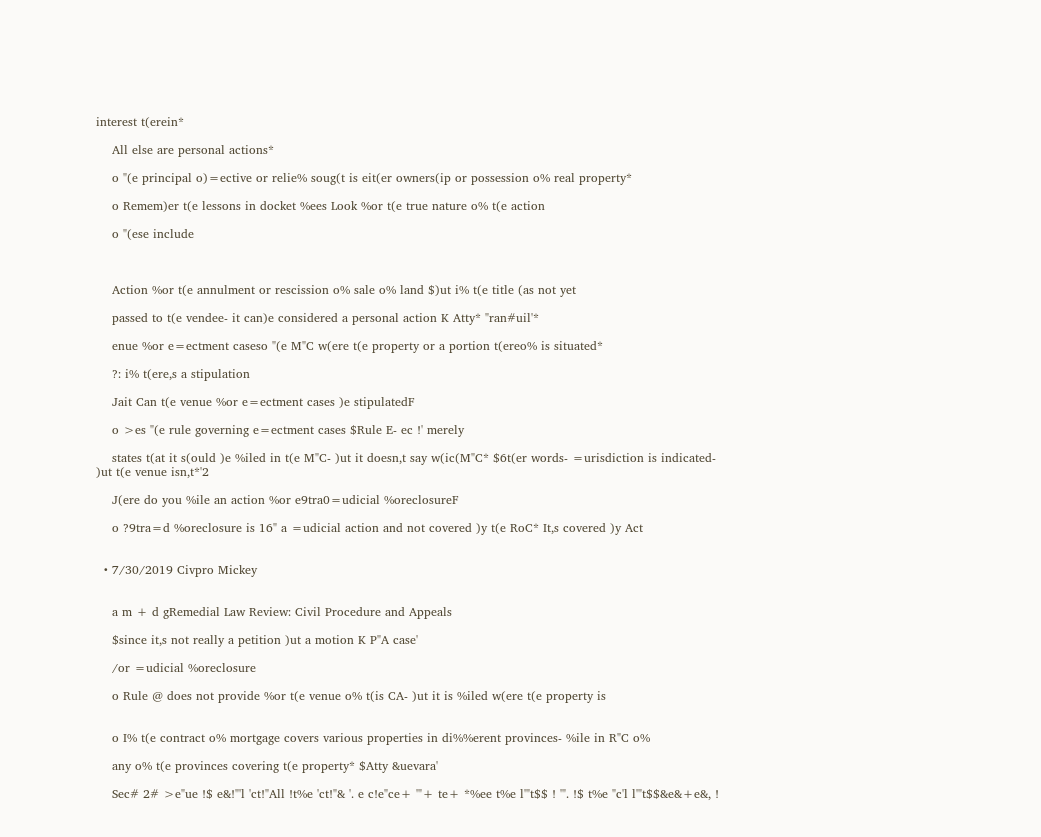interest t(erein*

    All else are personal actions*

    o "(e principal o)=ective or relie% soug(t is eit(er owners(ip or possession o% real property*

    o Remem)er t(e lessons in docket %ees Look %or t(e true nature o% t(e action

    o "(ese include



    Action %or t(e annulment or rescission o% sale o% land $)ut i% t(e title (as not yet

    passed to t(e vendee- it can)e considered a personal action K Atty* "ran#uil'*

    enue %or e=ectment caseso "(e M"C w(ere t(e property or a portion t(ereo% is situated*

    ?: i% t(ere,s a stipulation

    Jait Can t(e venue %or e=ectment cases )e stipulatedF

    o >es "(e rule governing e=ectment cases $Rule E- ec !' merely

    states t(at it s(ould )e %iled in t(e M"C- )ut it doesn,t say w(ic(M"C* $6t(er words- =urisdiction is indicated- )ut t(e venue isn,t*'2

    J(ere do you %ile an action %or e9tra0=udicial %oreclosureF

    o ?9tra=d %oreclosure is 16" a =udicial action and not covered )y t(e RoC* It,s covered )y Act


  • 7/30/2019 Civpro Mickey


    a m + d gRemedial Law Review: Civil Procedure and Appeals

    $since it,s not really a petition )ut a motion K P"A case'

    /or =udicial %oreclosure

    o Rule @ does not provide %or t(e venue o% t(is CA- )ut it is %iled w(ere t(e property is


    o I% t(e contract o% mortgage covers various properties in di%%erent provinces- %ile in R"C o%

    any o% t(e provinces covering t(e property* $Atty &uevara'

    Sec# 2# >e"ue !$ e&!"'l 'ct!"All !t%e 'ct!"& '. e c!e"ce+ '"+ te+ *%ee t%e l'"t$$ ! '". !$ t%e "c'l l'"t$$&e&+e&, !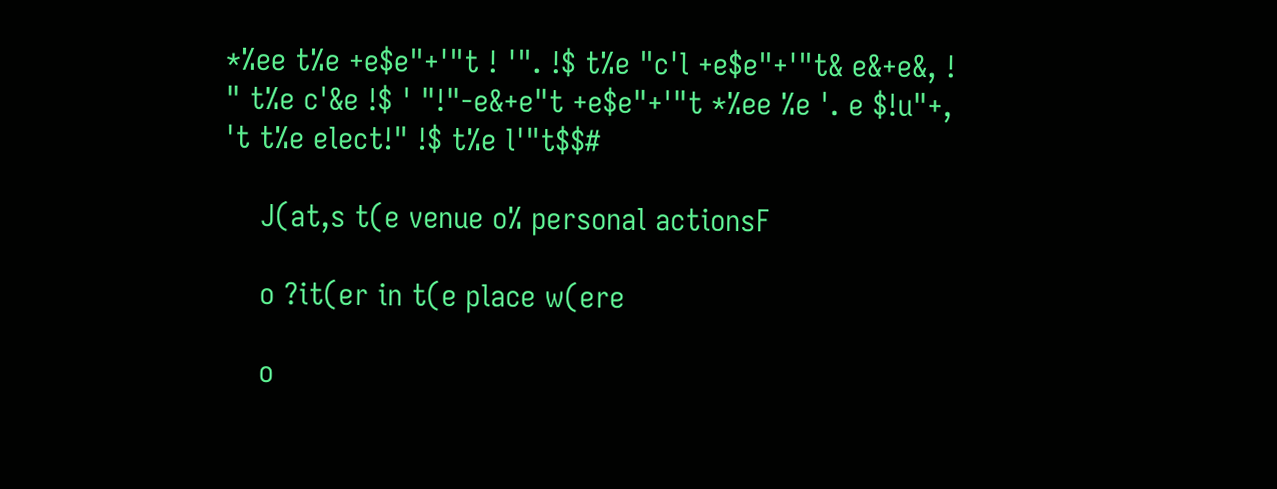*%ee t%e +e$e"+'"t ! '". !$ t%e "c'l +e$e"+'"t& e&+e&, ! " t%e c'&e !$ ' "!"-e&+e"t +e$e"+'"t *%ee %e '. e $!u"+, 't t%e elect!" !$ t%e l'"t$$#

    J(at,s t(e venue o% personal actionsF

    o ?it(er in t(e place w(ere

    o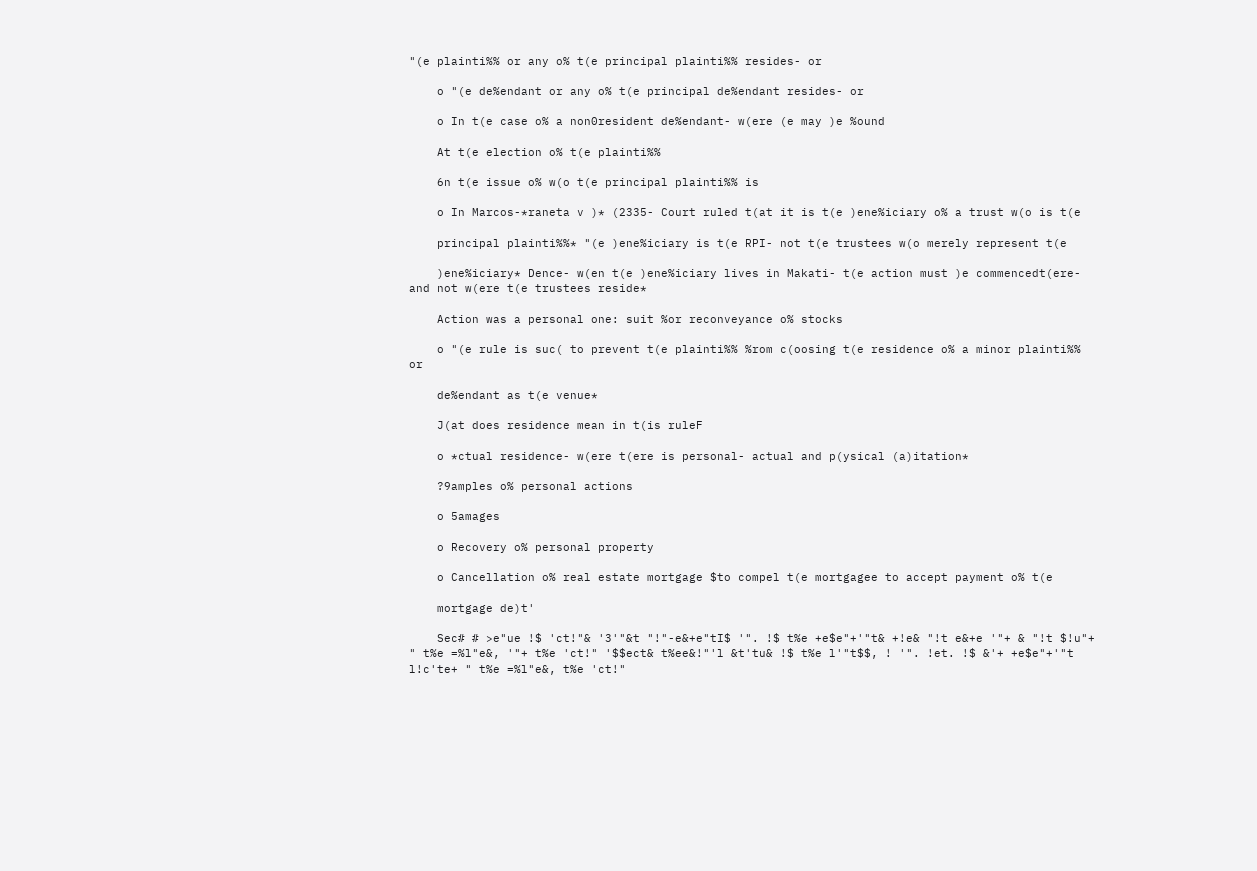"(e plainti%% or any o% t(e principal plainti%% resides- or

    o "(e de%endant or any o% t(e principal de%endant resides- or

    o In t(e case o% a non0resident de%endant- w(ere (e may )e %ound

    At t(e election o% t(e plainti%%

    6n t(e issue o% w(o t(e principal plainti%% is

    o In Marcos-*raneta v )* (2335- Court ruled t(at it is t(e )ene%iciary o% a trust w(o is t(e

    principal plainti%%* "(e )ene%iciary is t(e RPI- not t(e trustees w(o merely represent t(e

    )ene%iciary* Dence- w(en t(e )ene%iciary lives in Makati- t(e action must )e commencedt(ere- and not w(ere t(e trustees reside*

    Action was a personal one: suit %or reconveyance o% stocks

    o "(e rule is suc( to prevent t(e plainti%% %rom c(oosing t(e residence o% a minor plainti%% or

    de%endant as t(e venue*

    J(at does residence mean in t(is ruleF

    o *ctual residence- w(ere t(ere is personal- actual and p(ysical (a)itation*

    ?9amples o% personal actions

    o 5amages

    o Recovery o% personal property

    o Cancellation o% real estate mortgage $to compel t(e mortgagee to accept payment o% t(e

    mortgage de)t'

    Sec# # >e"ue !$ 'ct!"& '3'"&t "!"-e&+e"tI$ '". !$ t%e +e$e"+'"t& +!e& "!t e&+e '"+ & "!t $!u"+ " t%e =%l"e&, '"+ t%e 'ct!" '$$ect& t%ee&!"'l &t'tu& !$ t%e l'"t$$, ! '". !et. !$ &'+ +e$e"+'"t l!c'te+ " t%e =%l"e&, t%e 'ct!"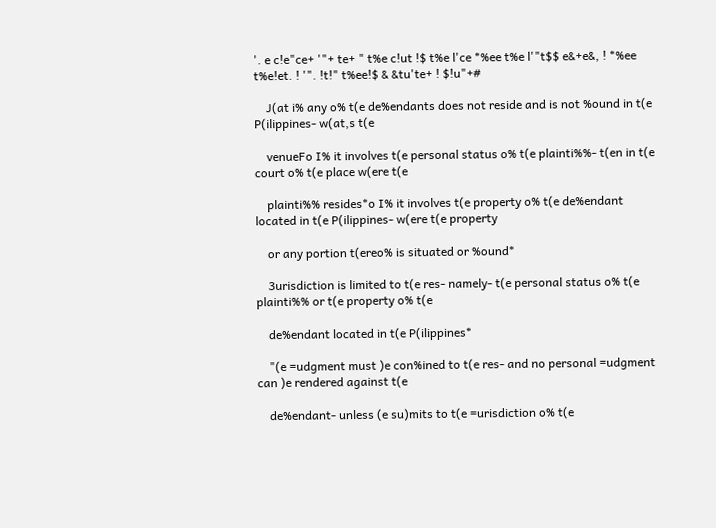'. e c!e"ce+ '"+ te+ " t%e c!ut !$ t%e l'ce *%ee t%e l'"t$$ e&+e&, ! *%ee t%e!et. ! '". !t!" t%ee!$ & &tu'te+ ! $!u"+#

    J(at i% any o% t(e de%endants does not reside and is not %ound in t(e P(ilippines- w(at,s t(e

    venueFo I% it involves t(e personal status o% t(e plainti%%- t(en in t(e court o% t(e place w(ere t(e

    plainti%% resides*o I% it involves t(e property o% t(e de%endant located in t(e P(ilippines- w(ere t(e property

    or any portion t(ereo% is situated or %ound*

    3urisdiction is limited to t(e res- namely- t(e personal status o% t(e plainti%% or t(e property o% t(e

    de%endant located in t(e P(ilippines*

    "(e =udgment must )e con%ined to t(e res- and no personal =udgment can )e rendered against t(e

    de%endant- unless (e su)mits to t(e =urisdiction o% t(e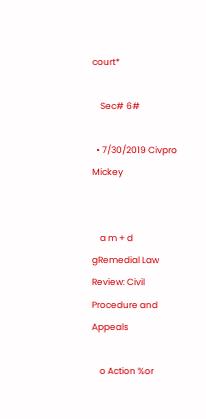court*

    Sec# 6#

  • 7/30/2019 Civpro Mickey


    a m + d gRemedial Law Review: Civil Procedure and Appeals

    o Action %or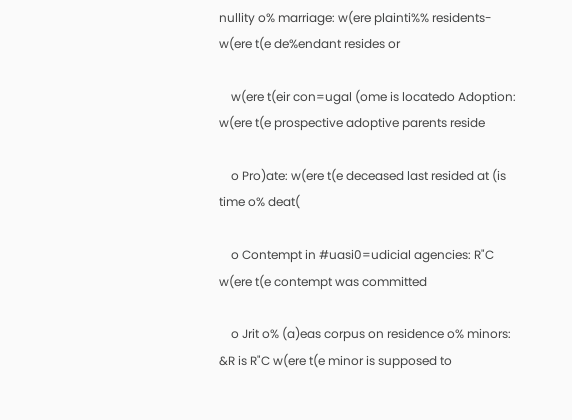nullity o% marriage: w(ere plainti%% residents- w(ere t(e de%endant resides or

    w(ere t(eir con=ugal (ome is locatedo Adoption: w(ere t(e prospective adoptive parents reside

    o Pro)ate: w(ere t(e deceased last resided at (is time o% deat(

    o Contempt in #uasi0=udicial agencies: R"C w(ere t(e contempt was committed

    o Jrit o% (a)eas corpus on residence o% minors: &R is R"C w(ere t(e minor is supposed to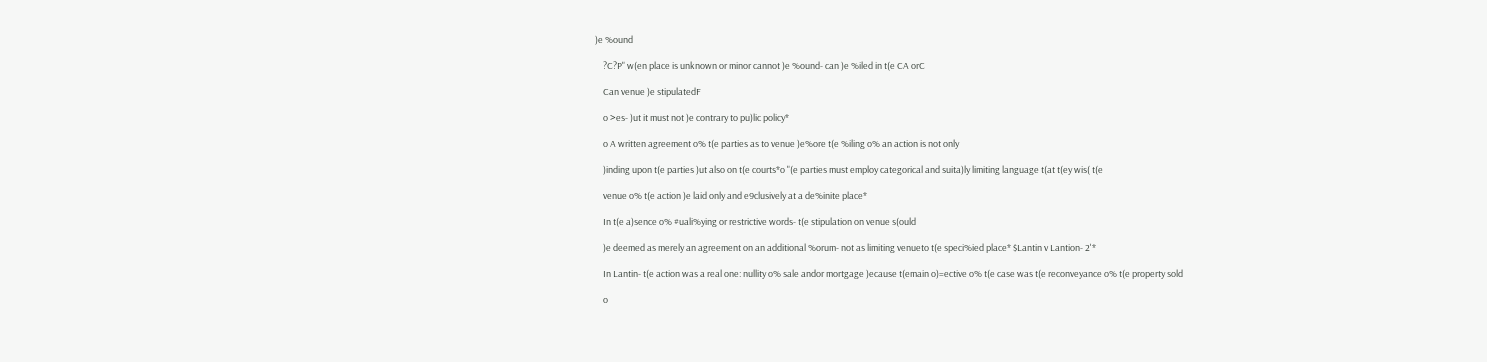)e %ound

    ?C?P" w(en place is unknown or minor cannot )e %ound- can )e %iled in t(e CA orC

    Can venue )e stipulatedF

    o >es- )ut it must not )e contrary to pu)lic policy*

    o A written agreement o% t(e parties as to venue )e%ore t(e %iling o% an action is not only

    )inding upon t(e parties )ut also on t(e courts*o "(e parties must employ categorical and suita)ly limiting language t(at t(ey wis( t(e

    venue o% t(e action )e laid only and e9clusively at a de%inite place*

    In t(e a)sence o% #uali%ying or restrictive words- t(e stipulation on venue s(ould

    )e deemed as merely an agreement on an additional %orum- not as limiting venueto t(e speci%ied place* $Lantin v Lantion- 2'*

    In Lantin- t(e action was a real one: nullity o% sale andor mortgage )ecause t(emain o)=ective o% t(e case was t(e reconveyance o% t(e property sold

    o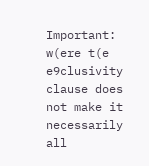Important: w(ere t(e e9clusivity clause does not make it necessarily all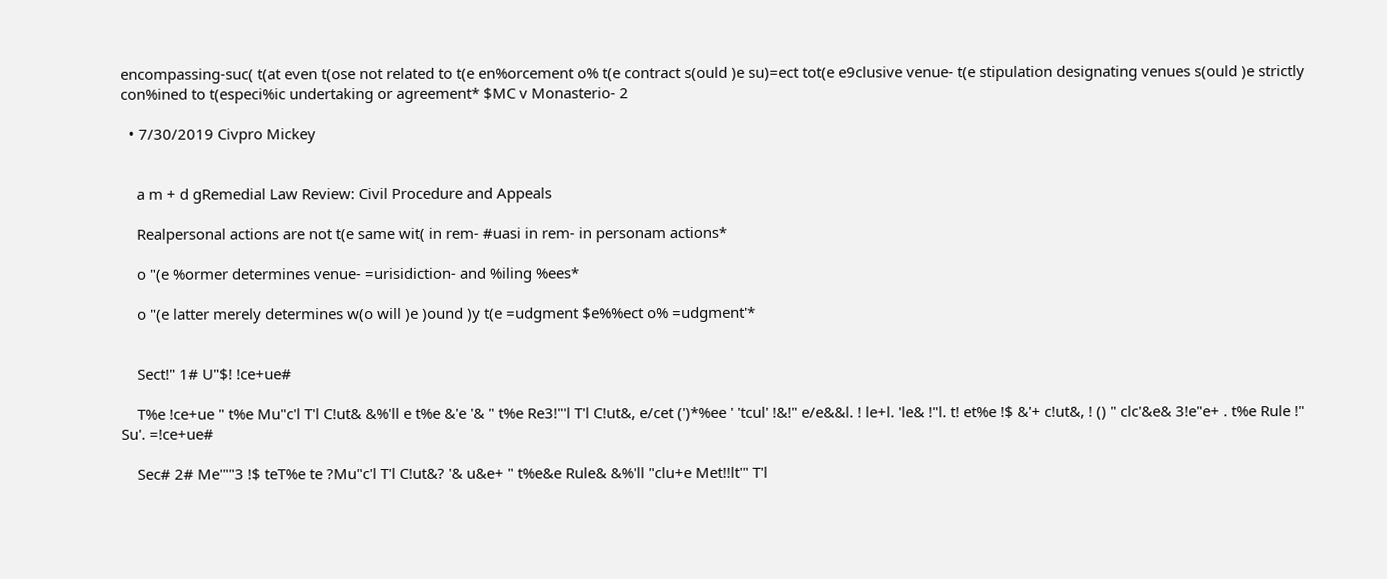encompassing-suc( t(at even t(ose not related to t(e en%orcement o% t(e contract s(ould )e su)=ect tot(e e9clusive venue- t(e stipulation designating venues s(ould )e strictly con%ined to t(especi%ic undertaking or agreement* $MC v Monasterio- 2

  • 7/30/2019 Civpro Mickey


    a m + d gRemedial Law Review: Civil Procedure and Appeals

    Realpersonal actions are not t(e same wit( in rem- #uasi in rem- in personam actions*

    o "(e %ormer determines venue- =urisidiction- and %iling %ees*

    o "(e latter merely determines w(o will )e )ound )y t(e =udgment $e%%ect o% =udgment'*


    Sect!" 1# U"$! !ce+ue#

    T%e !ce+ue " t%e Mu"c'l T'l C!ut& &%'ll e t%e &'e '& " t%e Re3!"'l T'l C!ut&, e/cet (')*%ee ' 'tcul' !&!" e/e&&l. ! le+l. 'le& !"l. t! et%e !$ &'+ c!ut&, ! () " clc'&e& 3!e"e+ . t%e Rule !" Su'. =!ce+ue#

    Sec# 2# Me'""3 !$ teT%e te ?Mu"c'l T'l C!ut&? '& u&e+ " t%e&e Rule& &%'ll "clu+e Met!!lt'" T'l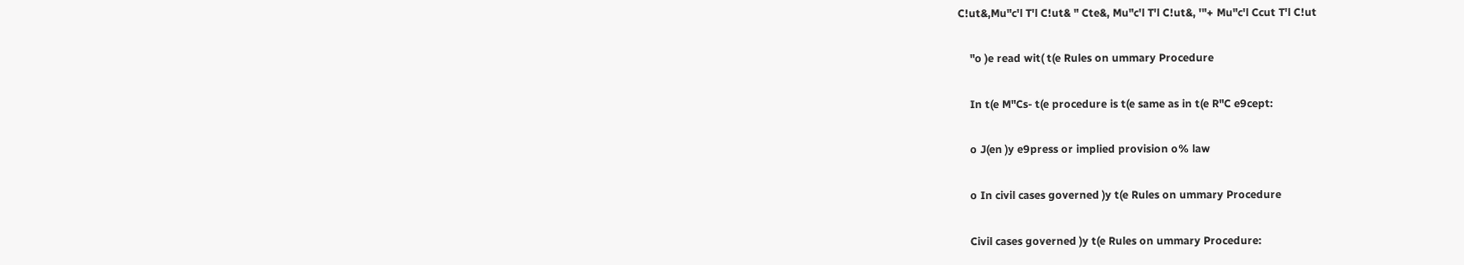C!ut&,Mu"c'l T'l C!ut& " Cte&, Mu"c'l T'l C!ut&, '"+ Mu"c'l Ccut T'l C!ut

    "o )e read wit( t(e Rules on ummary Procedure

    In t(e M"Cs- t(e procedure is t(e same as in t(e R"C e9cept:

    o J(en )y e9press or implied provision o% law

    o In civil cases governed )y t(e Rules on ummary Procedure

    Civil cases governed )y t(e Rules on ummary Procedure: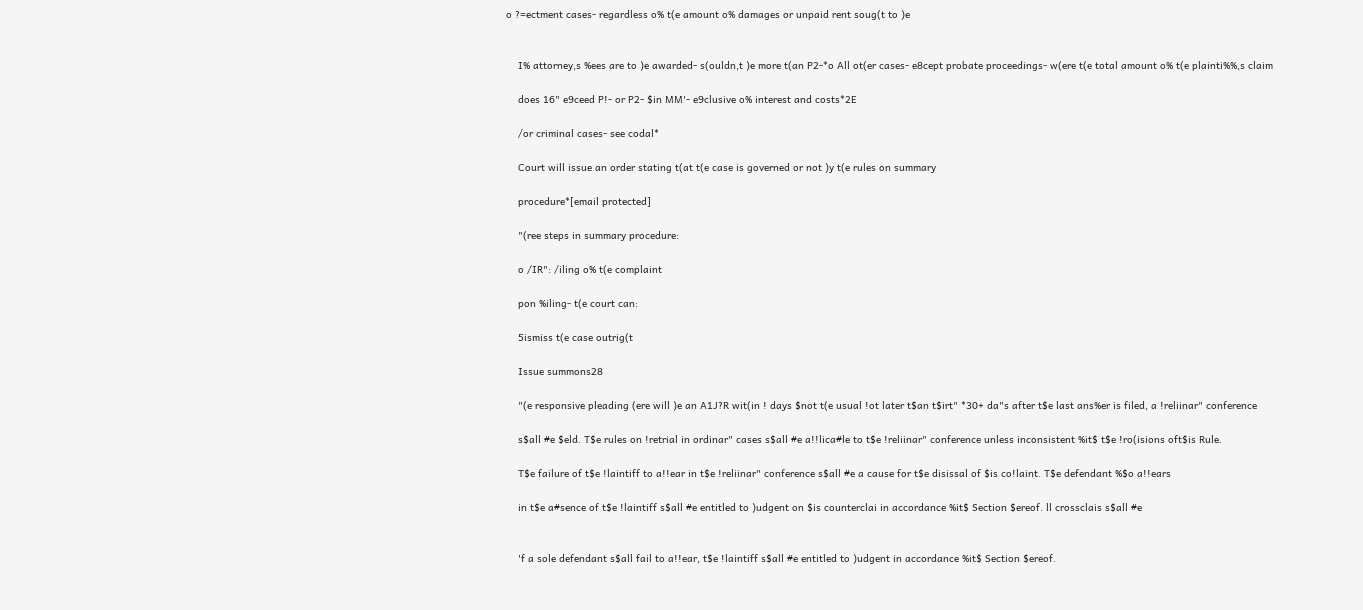o ?=ectment cases- regardless o% t(e amount o% damages or unpaid rent soug(t to )e


    I% attorney,s %ees are to )e awarded- s(ouldn,t )e more t(an P2-*o All ot(er cases- e8cept probate proceedings- w(ere t(e total amount o% t(e plainti%%,s claim

    does 16" e9ceed P!- or P2- $in MM'- e9clusive o% interest and costs*2E

    /or criminal cases- see codal*

    Court will issue an order stating t(at t(e case is governed or not )y t(e rules on summary

    procedure*[email protected]

    "(ree steps in summary procedure:

    o /IR": /iling o% t(e complaint

    pon %iling- t(e court can:

    5ismiss t(e case outrig(t

    Issue summons28

    "(e responsive pleading (ere will )e an A1J?R wit(in ! days $not t(e usual !ot later t$an t$irt" *30+ da"s after t$e last ans%er is filed, a !reliinar" conference

    s$all #e $eld. T$e rules on !retrial in ordinar" cases s$all #e a!!lica#le to t$e !reliinar" conference unless inconsistent %it$ t$e !ro(isions oft$is Rule.

    T$e failure of t$e !laintiff to a!!ear in t$e !reliinar" conference s$all #e a cause for t$e disissal of $is co!laint. T$e defendant %$o a!!ears

    in t$e a#sence of t$e !laintiff s$all #e entitled to )udgent on $is counterclai in accordance %it$ Section $ereof. ll crossclais s$all #e


    'f a sole defendant s$all fail to a!!ear, t$e !laintiff s$all #e entitled to )udgent in accordance %it$ Section $ereof.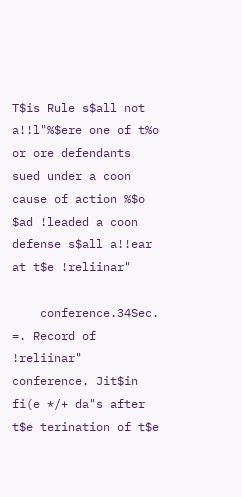T$is Rule s$all not a!!l"%$ere one of t%o or ore defendants sued under a coon cause of action %$o $ad !leaded a coon defense s$all a!!ear at t$e !reliinar"

    conference.34Sec. =. Record of !reliinar" conference. Jit$in fi(e */+ da"s after t$e terination of t$e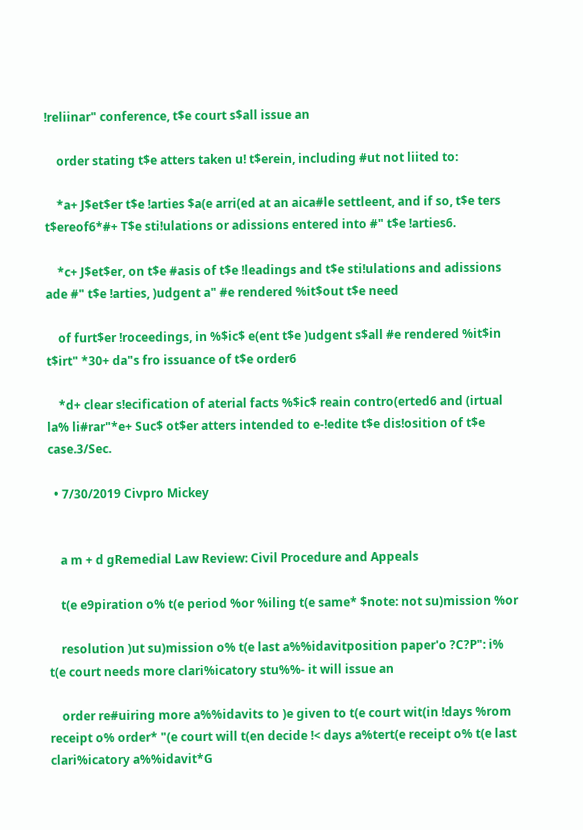!reliinar" conference, t$e court s$all issue an

    order stating t$e atters taken u! t$erein, including #ut not liited to:

    *a+ J$et$er t$e !arties $a(e arri(ed at an aica#le settleent, and if so, t$e ters t$ereof6*#+ T$e sti!ulations or adissions entered into #" t$e !arties6.

    *c+ J$et$er, on t$e #asis of t$e !leadings and t$e sti!ulations and adissions ade #" t$e !arties, )udgent a" #e rendered %it$out t$e need

    of furt$er !roceedings, in %$ic$ e(ent t$e )udgent s$all #e rendered %it$in t$irt" *30+ da"s fro issuance of t$e order6

    *d+ clear s!ecification of aterial facts %$ic$ reain contro(erted6 and (irtual la% li#rar"*e+ Suc$ ot$er atters intended to e-!edite t$e dis!osition of t$e case.3/Sec.

  • 7/30/2019 Civpro Mickey


    a m + d gRemedial Law Review: Civil Procedure and Appeals

    t(e e9piration o% t(e period %or %iling t(e same* $note: not su)mission %or

    resolution )ut su)mission o% t(e last a%%idavitposition paper'o ?C?P": i% t(e court needs more clari%icatory stu%%- it will issue an

    order re#uiring more a%%idavits to )e given to t(e court wit(in !days %rom receipt o% order* "(e court will t(en decide !< days a%tert(e receipt o% t(e last clari%icatory a%%idavit*G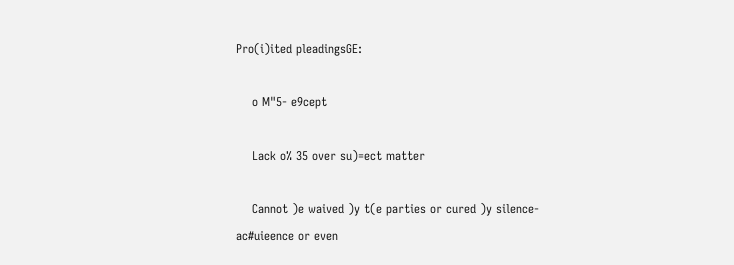Pro(i)ited pleadingsGE:

    o M"5- e9cept

    Lack o% 35 over su)=ect matter

    Cannot )e waived )y t(e parties or cured )y silence- ac#uieence or even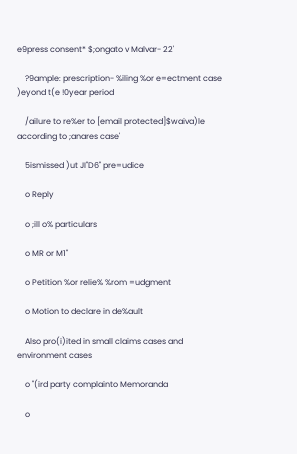e9press consent* $;ongato v Malvar- 22'

    ?9ample: prescription- %iling %or e=ectment case )eyond t(e !0year period

    /ailure to re%er to [email protected]$waiva)le according to ;anares case'

    5ismissed )ut JI"D6" pre=udice

    o Reply

    o ;ill o% particulars

    o MR or M1"

    o Petition %or relie% %rom =udgment

    o Motion to declare in de%ault

    Also pro(i)ited in small claims cases and environment cases

    o "(ird party complainto Memoranda

    o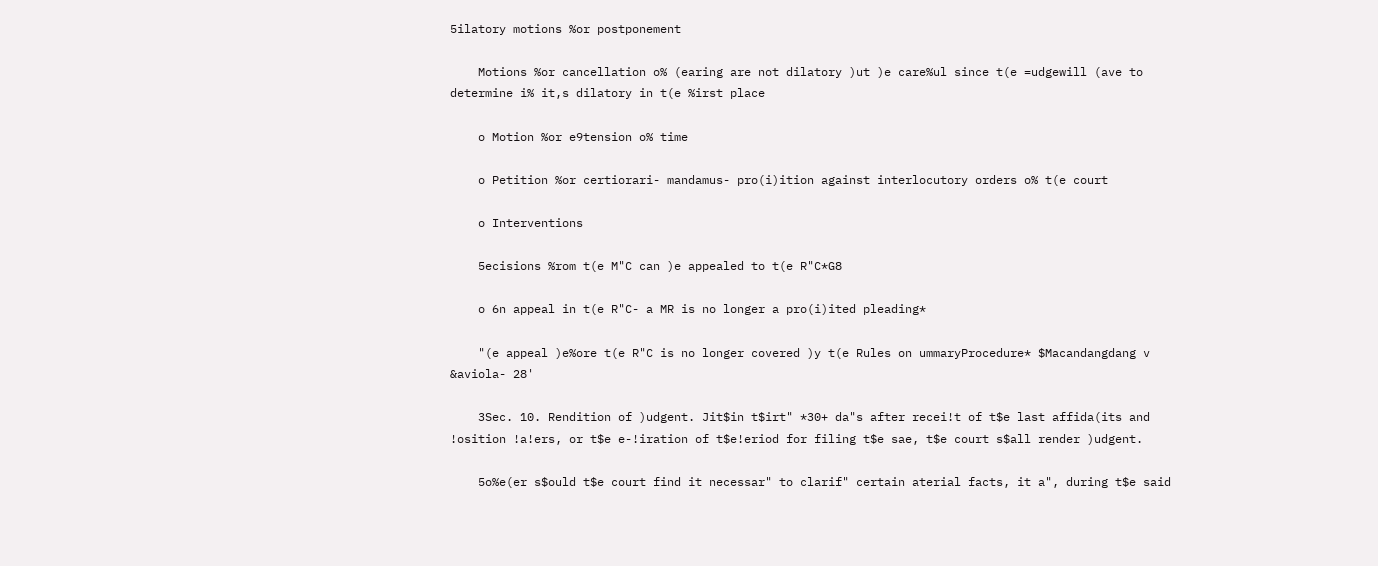5ilatory motions %or postponement

    Motions %or cancellation o% (earing are not dilatory )ut )e care%ul since t(e =udgewill (ave to determine i% it,s dilatory in t(e %irst place

    o Motion %or e9tension o% time

    o Petition %or certiorari- mandamus- pro(i)ition against interlocutory orders o% t(e court

    o Interventions

    5ecisions %rom t(e M"C can )e appealed to t(e R"C*G8

    o 6n appeal in t(e R"C- a MR is no longer a pro(i)ited pleading*

    "(e appeal )e%ore t(e R"C is no longer covered )y t(e Rules on ummaryProcedure* $Macandangdang v &aviola- 28'

    3Sec. 10. Rendition of )udgent. Jit$in t$irt" *30+ da"s after recei!t of t$e last affida(its and !osition !a!ers, or t$e e-!iration of t$e!eriod for filing t$e sae, t$e court s$all render )udgent.

    5o%e(er s$ould t$e court find it necessar" to clarif" certain aterial facts, it a", during t$e said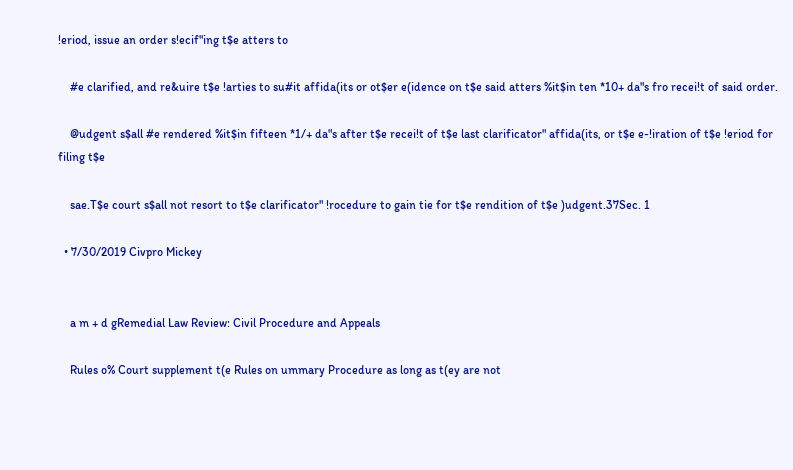!eriod, issue an order s!ecif"ing t$e atters to

    #e clarified, and re&uire t$e !arties to su#it affida(its or ot$er e(idence on t$e said atters %it$in ten *10+ da"s fro recei!t of said order.

    @udgent s$all #e rendered %it$in fifteen *1/+ da"s after t$e recei!t of t$e last clarificator" affida(its, or t$e e-!iration of t$e !eriod for filing t$e

    sae.T$e court s$all not resort to t$e clarificator" !rocedure to gain tie for t$e rendition of t$e )udgent.37Sec. 1

  • 7/30/2019 Civpro Mickey


    a m + d gRemedial Law Review: Civil Procedure and Appeals

    Rules o% Court supplement t(e Rules on ummary Procedure as long as t(ey are not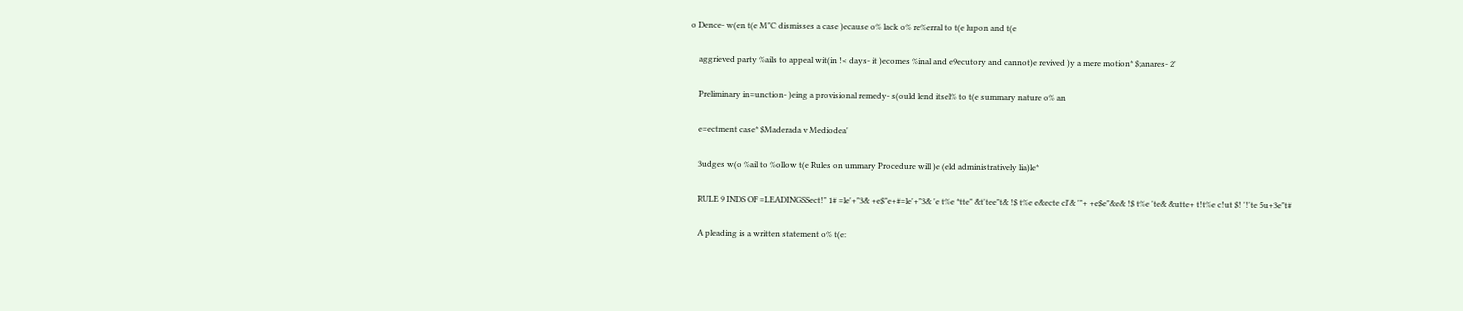o Dence- w(en t(e M"C dismisses a case )ecause o% lack o% re%erral to t(e lupon and t(e

    aggrieved party %ails to appeal wit(in !< days- it )ecomes %inal and e9ecutory and cannot)e revived )y a mere motion* $;anares- 2'

    Preliminary in=unction- )eing a provisional remedy- s(ould lend itsel% to t(e summary nature o% an

    e=ectment case* $Maderada v Mediodea'

    3udges w(o %ail to %ollow t(e Rules on ummary Procedure will )e (eld administratively lia)le*

    RULE 9 INDS OF =LEADINGSSect!" 1# =le'+"3& +e$"e+#=le'+"3& 'e t%e *tte" &t'tee"t& !$ t%e e&ecte cl'& '"+ +e$e"&e& !$ t%e 'te& &utte+ t!t%e c!ut $! '!'te 5u+3e"t#

    A pleading is a written statement o% t(e: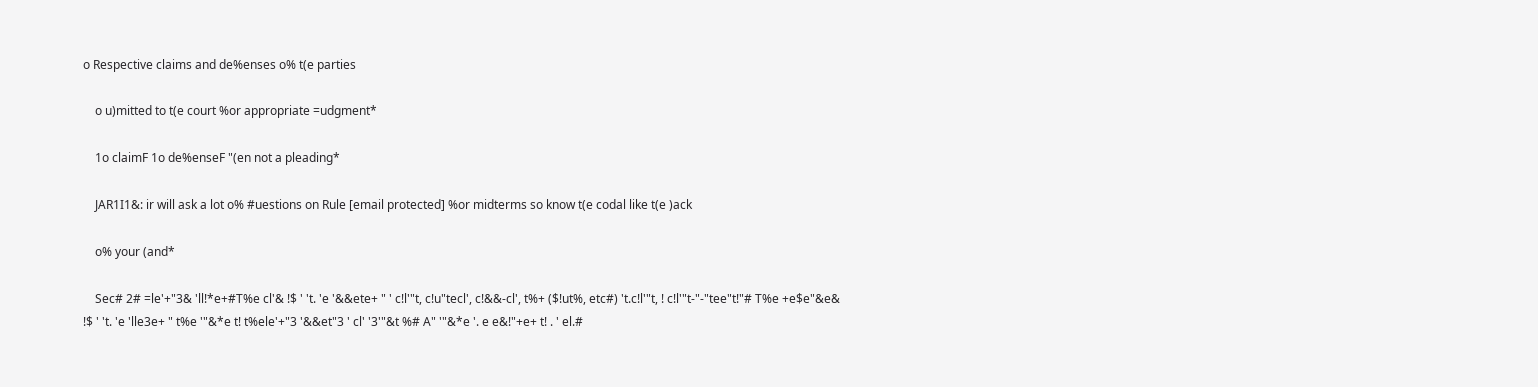o Respective claims and de%enses o% t(e parties

    o u)mitted to t(e court %or appropriate =udgment*

    1o claimF 1o de%enseF "(en not a pleading*

    JAR1I1&: ir will ask a lot o% #uestions on Rule [email protected] %or midterms so know t(e codal like t(e )ack

    o% your (and*

    Sec# 2# =le'+"3& 'll!*e+#T%e cl'& !$ ' 't. 'e '&&ete+ " ' c!l'"t, c!u"tecl', c!&&-cl', t%+ ($!ut%, etc#) 't.c!l'"t, ! c!l'"t-"-"tee"t!"# T%e +e$e"&e& !$ ' 't. 'e 'lle3e+ " t%e '"&*e t! t%ele'+"3 '&&et"3 ' cl' '3'"&t %# A" '"&*e '. e e&!"+e+ t! . ' el.#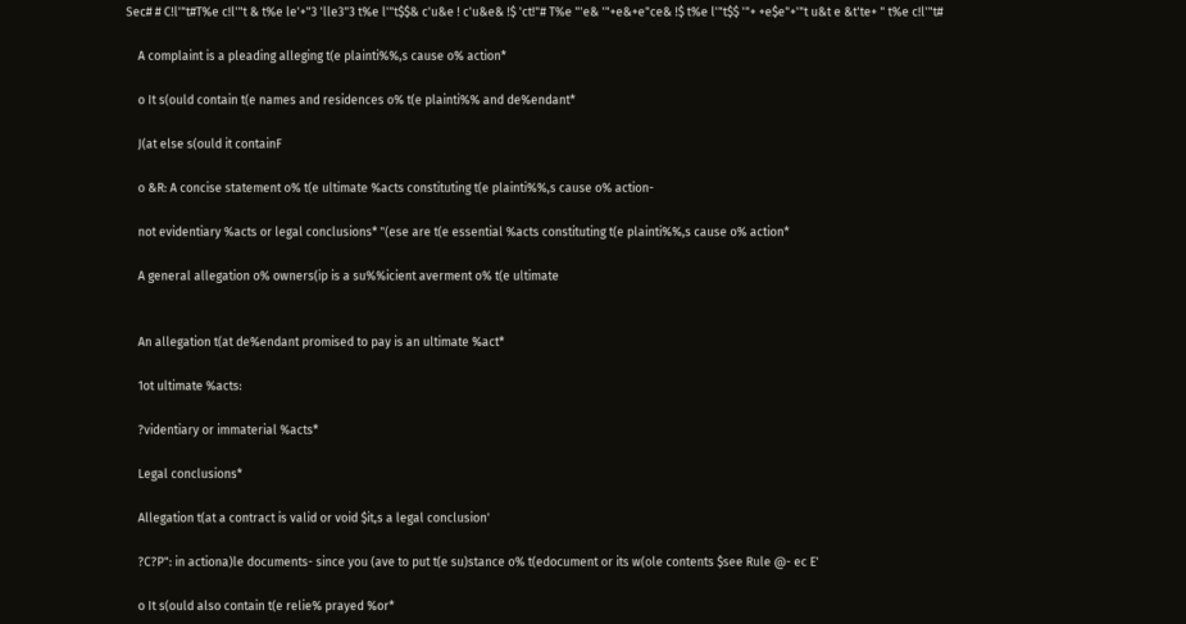Sec# # C!l'"t#T%e c!l'"t & t%e le'+"3 'lle3"3 t%e l'"t$$& c'u&e ! c'u&e& !$ 'ct!"# T%e "'e& '"+e&+e"ce& !$ t%e l'"t$$ '"+ +e$e"+'"t u&t e &t'te+ " t%e c!l'"t#

    A complaint is a pleading alleging t(e plainti%%,s cause o% action*

    o It s(ould contain t(e names and residences o% t(e plainti%% and de%endant*

    J(at else s(ould it containF

    o &R: A concise statement o% t(e ultimate %acts constituting t(e plainti%%,s cause o% action-

    not evidentiary %acts or legal conclusions* "(ese are t(e essential %acts constituting t(e plainti%%,s cause o% action*

    A general allegation o% owners(ip is a su%%icient averment o% t(e ultimate


    An allegation t(at de%endant promised to pay is an ultimate %act*

    1ot ultimate %acts:

    ?videntiary or immaterial %acts*

    Legal conclusions*

    Allegation t(at a contract is valid or void $it,s a legal conclusion'

    ?C?P": in actiona)le documents- since you (ave to put t(e su)stance o% t(edocument or its w(ole contents $see Rule @- ec E'

    o It s(ould also contain t(e relie% prayed %or*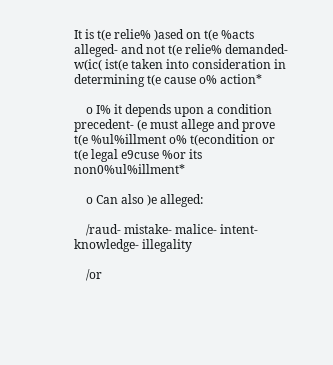It is t(e relie% )ased on t(e %acts alleged- and not t(e relie% demanded- w(ic( ist(e taken into consideration in determining t(e cause o% action*

    o I% it depends upon a condition precedent- (e must allege and prove t(e %ul%illment o% t(econdition or t(e legal e9cuse %or its non0%ul%illment*

    o Can also )e alleged:

    /raud- mistake- malice- intent- knowledge- illegality

    /or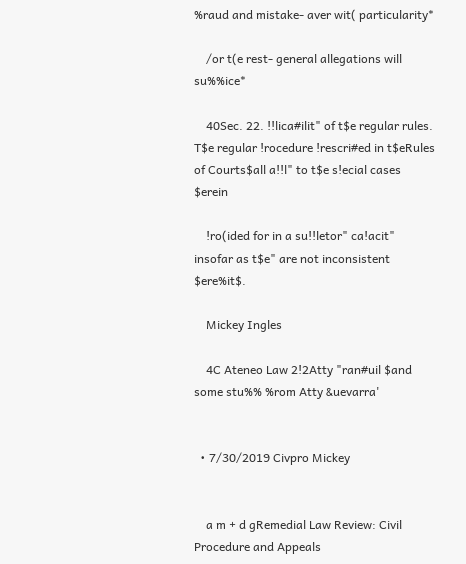%raud and mistake- aver wit( particularity*

    /or t(e rest- general allegations will su%%ice*

    40Sec. 22. !!lica#ilit" of t$e regular rules. T$e regular !rocedure !rescri#ed in t$eRules of Courts$all a!!l" to t$e s!ecial cases $erein

    !ro(ided for in a su!!letor" ca!acit" insofar as t$e" are not inconsistent $ere%it$.

    Mickey Ingles

    4C Ateneo Law 2!2Atty "ran#uil $and some stu%% %rom Atty &uevarra'


  • 7/30/2019 Civpro Mickey


    a m + d gRemedial Law Review: Civil Procedure and Appeals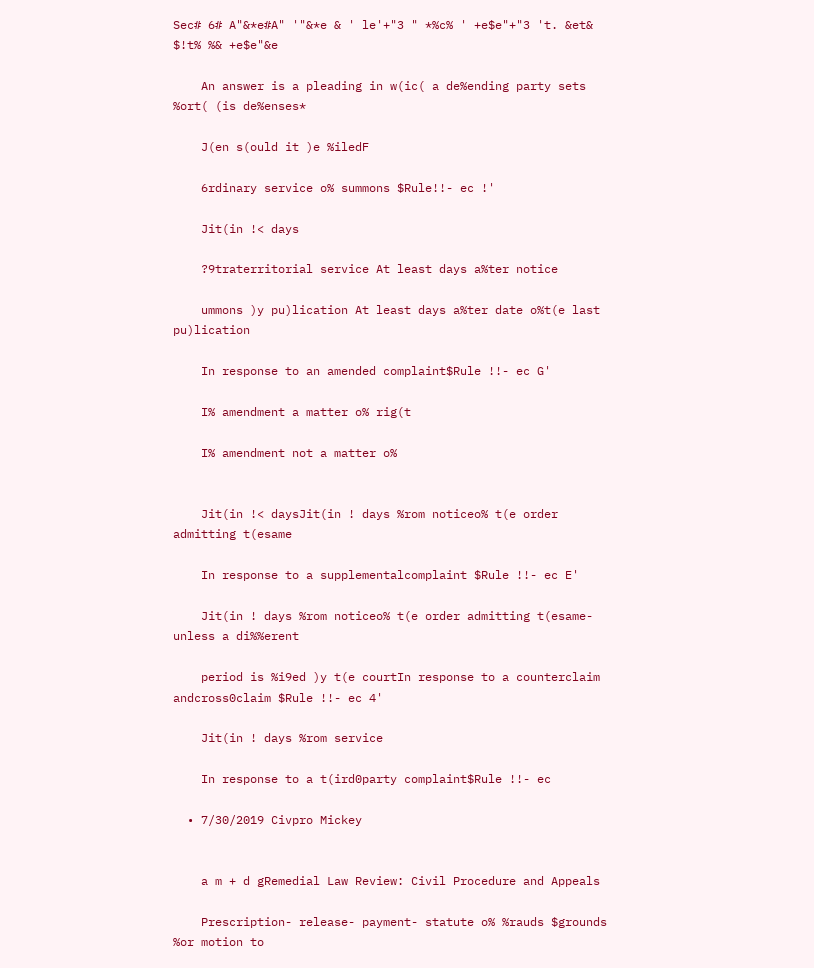Sec# 6# A"&*e#A" '"&*e & ' le'+"3 " *%c% ' +e$e"+"3 't. &et& $!t% %& +e$e"&e

    An answer is a pleading in w(ic( a de%ending party sets %ort( (is de%enses*

    J(en s(ould it )e %iledF

    6rdinary service o% summons $Rule!!- ec !'

    Jit(in !< days

    ?9traterritorial service At least days a%ter notice

    ummons )y pu)lication At least days a%ter date o%t(e last pu)lication

    In response to an amended complaint$Rule !!- ec G'

    I% amendment a matter o% rig(t

    I% amendment not a matter o%


    Jit(in !< daysJit(in ! days %rom noticeo% t(e order admitting t(esame

    In response to a supplementalcomplaint $Rule !!- ec E'

    Jit(in ! days %rom noticeo% t(e order admitting t(esame- unless a di%%erent

    period is %i9ed )y t(e courtIn response to a counterclaim andcross0claim $Rule !!- ec 4'

    Jit(in ! days %rom service

    In response to a t(ird0party complaint$Rule !!- ec

  • 7/30/2019 Civpro Mickey


    a m + d gRemedial Law Review: Civil Procedure and Appeals

    Prescription- release- payment- statute o% %rauds $grounds %or motion to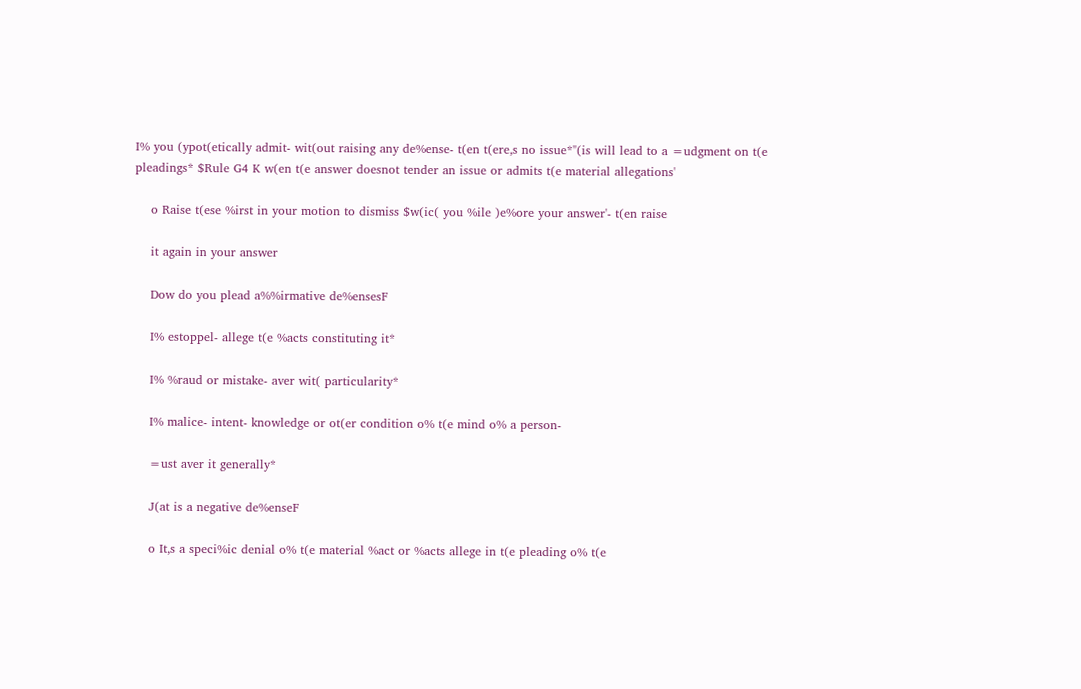I% you (ypot(etically admit- wit(out raising any de%ense- t(en t(ere,s no issue*"(is will lead to a =udgment on t(e pleadings* $Rule G4 K w(en t(e answer doesnot tender an issue or admits t(e material allegations'

    o Raise t(ese %irst in your motion to dismiss $w(ic( you %ile )e%ore your answer'- t(en raise

    it again in your answer

    Dow do you plead a%%irmative de%ensesF

    I% estoppel- allege t(e %acts constituting it*

    I% %raud or mistake- aver wit( particularity*

    I% malice- intent- knowledge or ot(er condition o% t(e mind o% a person-

    =ust aver it generally*

    J(at is a negative de%enseF

    o It,s a speci%ic denial o% t(e material %act or %acts allege in t(e pleading o% t(e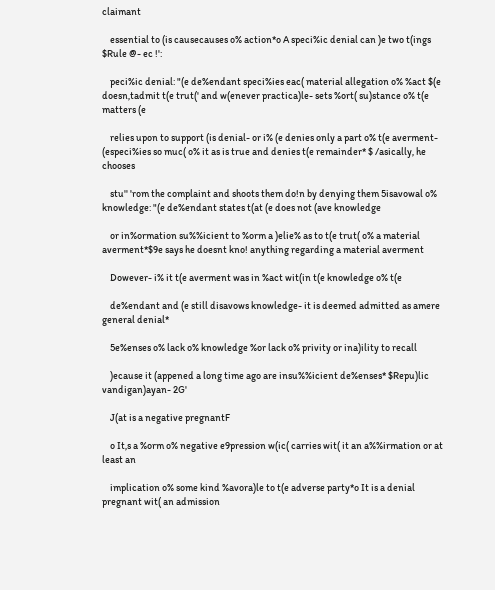claimant

    essential to (is causecauses o% action*o A speci%ic denial can )e two t(ings $Rule @- ec !':

    peci%ic denial: "(e de%endant speci%ies eac( material allegation o% %act $(e doesn,tadmit t(e trut(' and w(enever practica)le- sets %ort( su)stance o% t(e matters (e

    relies upon to support (is denial- or i% (e denies only a part o% t(e averment- (especi%ies so muc( o% it as is true and denies t(e remainder* $ /asically, he chooses

    stu'' 'rom the complaint and shoots them do!n by denying them 5isavowal o% knowledge: "(e de%endant states t(at (e does not (ave knowledge

    or in%ormation su%%icient to %orm a )elie% as to t(e trut( o% a material averment*$9e says he doesnt kno! anything regarding a material averment

    Dowever- i% it t(e averment was in %act wit(in t(e knowledge o% t(e

    de%endant and (e still disavows knowledge- it is deemed admitted as amere general denial*

    5e%enses o% lack o% knowledge %or lack o% privity or ina)ility to recall

    )ecause it (appened a long time ago are insu%%icient de%enses* $Repu)lic vandigan)ayan- 2G'

    J(at is a negative pregnantF

    o It,s a %orm o% negative e9pression w(ic( carries wit( it an a%%irmation or at least an

    implication o% some kind %avora)le to t(e adverse party*o It is a denial pregnant wit( an admission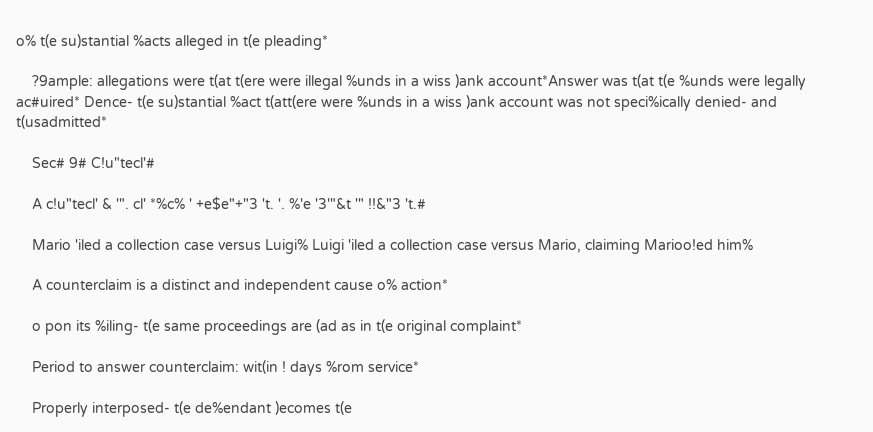o% t(e su)stantial %acts alleged in t(e pleading*

    ?9ample: allegations were t(at t(ere were illegal %unds in a wiss )ank account*Answer was t(at t(e %unds were legally ac#uired* Dence- t(e su)stantial %act t(att(ere were %unds in a wiss )ank account was not speci%ically denied- and t(usadmitted*

    Sec# 9# C!u"tecl'#

    A c!u"tecl' & '". cl' *%c% ' +e$e"+"3 't. '. %'e '3'"&t '" !!&"3 't.#

    Mario 'iled a collection case versus Luigi% Luigi 'iled a collection case versus Mario, claiming Marioo!ed him%

    A counterclaim is a distinct and independent cause o% action*

    o pon its %iling- t(e same proceedings are (ad as in t(e original complaint*

    Period to answer counterclaim: wit(in ! days %rom service*

    Properly interposed- t(e de%endant )ecomes t(e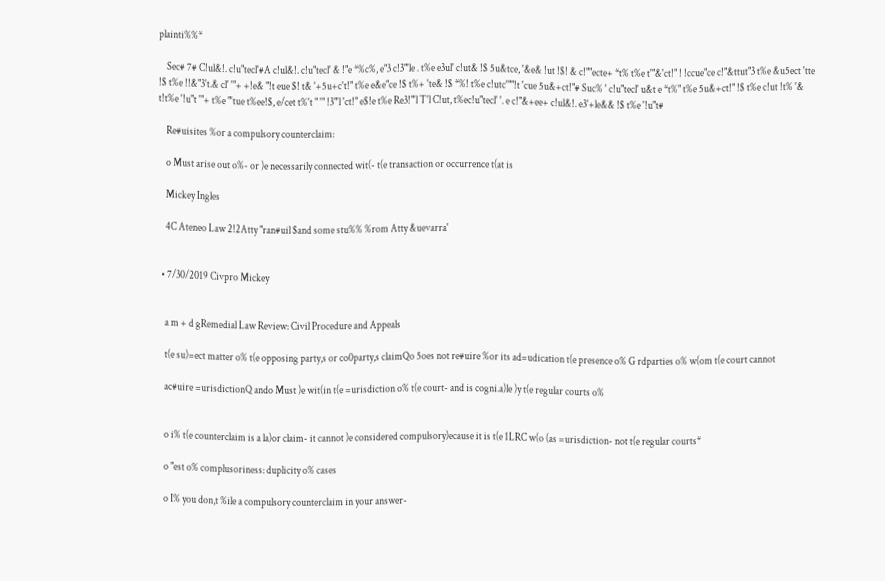plainti%%*

    Sec# 7# C!ul&!. c!u"tecl'#A c!ul&!. c!u"tecl' & !"e *%c%, e"3 c!3"'le . t%e e3ul' c!ut& !$ 5u&tce, '&e& !ut !$! & c!""ecte+ *t% t%e t'"&'ct!" ! !ccue"ce c!"&ttut"3 t%e &u5ect 'tte !$ t%e !!&"3't.& cl' '"+ +!e& "!t eue $! t& '+5u+c't!" t%e e&e"ce !$ t%+ 'te& !$ *%! t%e c!utc'""!t 'cue 5u&+ct!"# Suc% ' c!u"tecl' u&t e *t%" t%e 5u&+ct!" !$ t%e c!ut !t% '& t!t%e '!u"t '"+ t%e "'tue t%ee!$, e/cet t%'t " '" !3"'l 'ct!" e$!e t%e Re3!"'l T'l C!ut, t%ec!u"tecl' '. e c!"&+ee+ c!ul&!. e3'+le&& !$ t%e '!u"t#

    Re#uisites %or a compulsory counterclaim:

    o Must arise out o%- or )e necessarily connected wit(- t(e transaction or occurrence t(at is

    Mickey Ingles

    4C Ateneo Law 2!2Atty "ran#uil $and some stu%% %rom Atty &uevarra'


  • 7/30/2019 Civpro Mickey


    a m + d gRemedial Law Review: Civil Procedure and Appeals

    t(e su)=ect matter o% t(e opposing party,s or co0party,s claimQo 5oes not re#uire %or its ad=udication t(e presence o% G rdparties o% w(om t(e court cannot

    ac#uire =urisdictionQ ando Must )e wit(in t(e =urisdiction o% t(e court- and is cogni.a)le )y t(e regular courts o%


    o i% t(e counterclaim is a la)or claim- it cannot )e considered compulsory)ecause it is t(e 1LRC w(o (as =urisdiction- not t(e regular courts*

    o "est o% complusoriness: duplicity o% cases

    o I% you don,t %ile a compulsory counterclaim in your answer-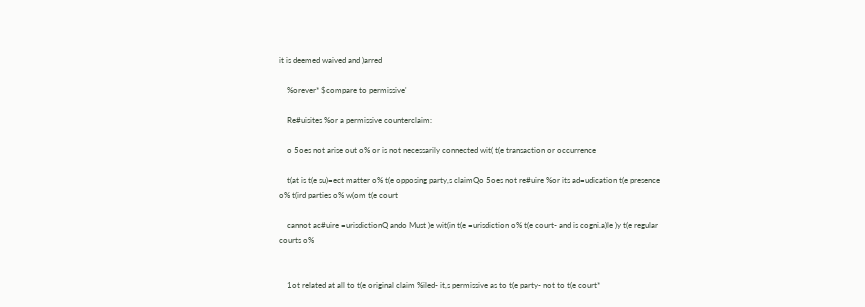it is deemed waived and )arred

    %orever* $compare to permissive'

    Re#uisites %or a permissive counterclaim:

    o 5oes not arise out o% or is not necessarily connected wit( t(e transaction or occurrence

    t(at is t(e su)=ect matter o% t(e opposing party,s claimQo 5oes not re#uire %or its ad=udication t(e presence o% t(ird parties o% w(om t(e court

    cannot ac#uire =urisdictionQ ando Must )e wit(in t(e =urisdiction o% t(e court- and is cogni.a)le )y t(e regular courts o%


    1ot related at all to t(e original claim %iled- it,s permissive as to t(e party- not to t(e court*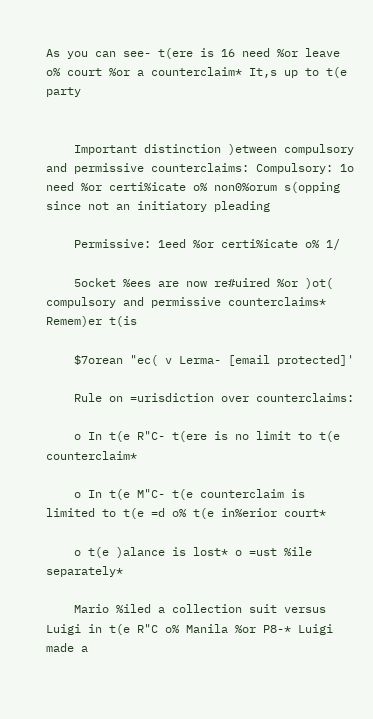As you can see- t(ere is 16 need %or leave o% court %or a counterclaim* It,s up to t(e party


    Important distinction )etween compulsory and permissive counterclaims: Compulsory: 1o need %or certi%icate o% non0%orum s(opping since not an initiatory pleading

    Permissive: 1eed %or certi%icate o% 1/

    5ocket %ees are now re#uired %or )ot( compulsory and permissive counterclaims* Remem)er t(is

    $7orean "ec( v Lerma- [email protected]'

    Rule on =urisdiction over counterclaims:

    o In t(e R"C- t(ere is no limit to t(e counterclaim*

    o In t(e M"C- t(e counterclaim is limited to t(e =d o% t(e in%erior court*

    o t(e )alance is lost* o =ust %ile separately*

    Mario %iled a collection suit versus Luigi in t(e R"C o% Manila %or P8-* Luigi made a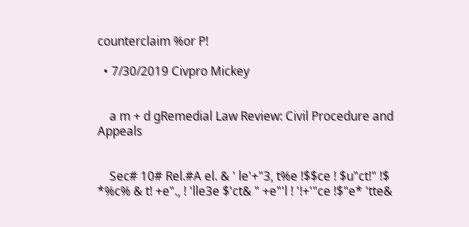counterclaim %or P!

  • 7/30/2019 Civpro Mickey


    a m + d gRemedial Law Review: Civil Procedure and Appeals


    Sec# 10# Rel.#A el. & ' le'+"3, t%e !$$ce ! $u"ct!" !$ *%c% & t! +e"., ! 'lle3e $'ct& " +e"'l ! '!+'"ce !$"e* 'tte&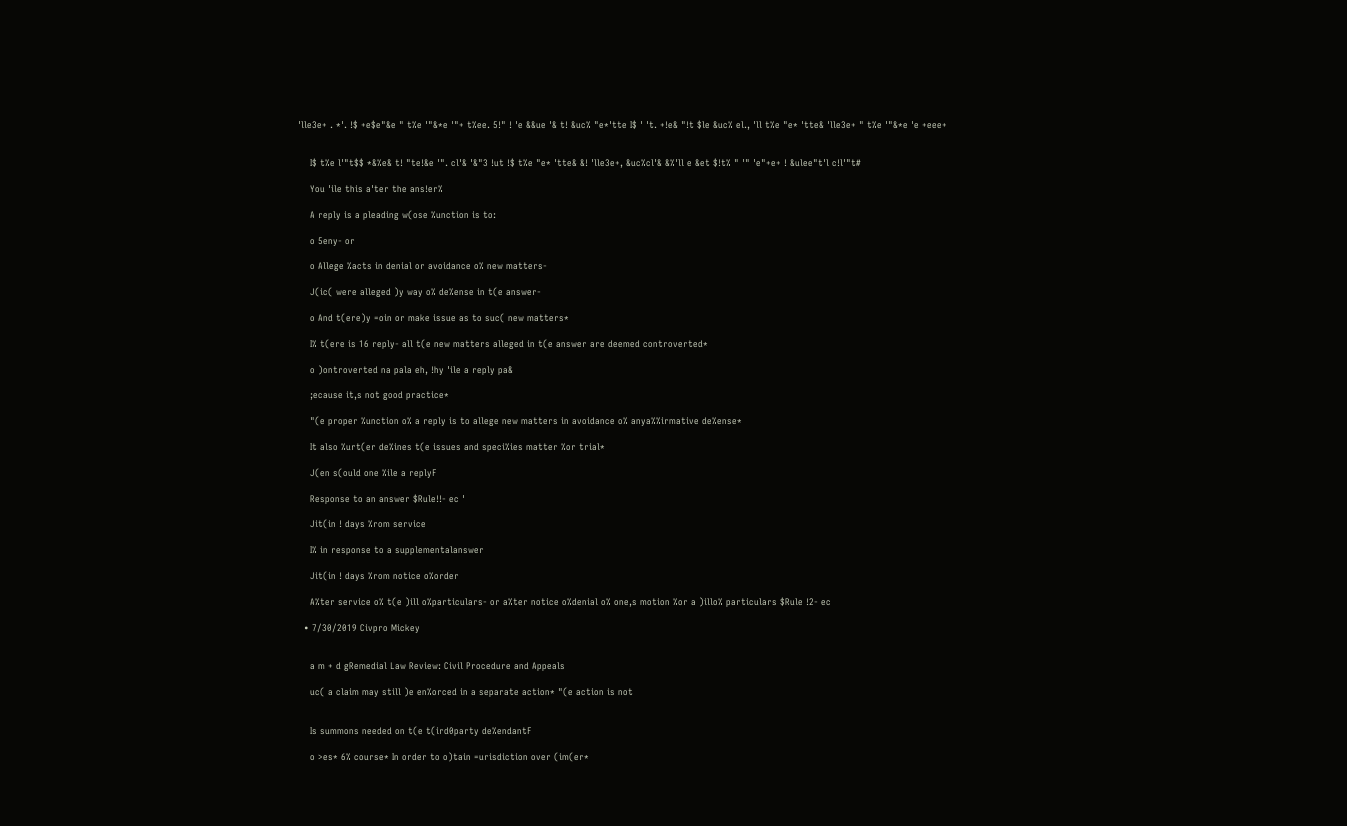'lle3e+ . *'. !$ +e$e"&e " t%e '"&*e '"+ t%ee. 5!" ! 'e &&ue '& t! &uc% "e*'tte I$ ' 't. +!e& "!t $le &uc% el., 'll t%e "e* 'tte& 'lle3e+ " t%e '"&*e 'e +eee+


    I$ t%e l'"t$$ *&%e& t! "te!&e '". cl'& '&"3 !ut !$ t%e "e* 'tte& &! 'lle3e+, &uc%cl'& &%'ll e &et $!t% " '" 'e"+e+ ! &ulee"t'l c!l'"t#

    You 'ile this a'ter the ans!er%

    A reply is a pleading w(ose %unction is to:

    o 5eny- or

    o Allege %acts in denial or avoidance o% new matters-

    J(ic( were alleged )y way o% de%ense in t(e answer-

    o And t(ere)y =oin or make issue as to suc( new matters*

    I% t(ere is 16 reply- all t(e new matters alleged in t(e answer are deemed controverted*

    o )ontroverted na pala eh, !hy 'ile a reply pa&

    ;ecause it,s not good practice*

    "(e proper %unction o% a reply is to allege new matters in avoidance o% anya%%irmative de%ense*

    It also %urt(er de%ines t(e issues and speci%ies matter %or trial*

    J(en s(ould one %ile a replyF

    Response to an answer $Rule!!- ec '

    Jit(in ! days %rom service

    I% in response to a supplementalanswer

    Jit(in ! days %rom notice o%order

    A%ter service o% t(e )ill o%particulars- or a%ter notice o%denial o% one,s motion %or a )illo% particulars $Rule !2- ec

  • 7/30/2019 Civpro Mickey


    a m + d gRemedial Law Review: Civil Procedure and Appeals

    uc( a claim may still )e en%orced in a separate action* "(e action is not


    Is summons needed on t(e t(ird0party de%endantF

    o >es* 6% course* In order to o)tain =urisdiction over (im(er*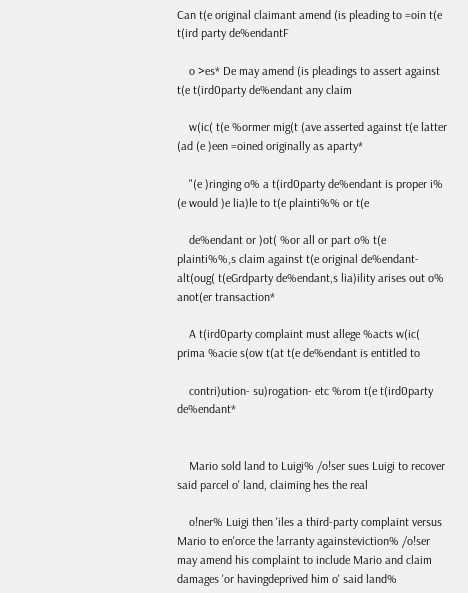Can t(e original claimant amend (is pleading to =oin t(e t(ird party de%endantF

    o >es* De may amend (is pleadings to assert against t(e t(ird0party de%endant any claim

    w(ic( t(e %ormer mig(t (ave asserted against t(e latter (ad (e )een =oined originally as aparty*

    "(e )ringing o% a t(ird0party de%endant is proper i% (e would )e lia)le to t(e plainti%% or t(e

    de%endant or )ot( %or all or part o% t(e plainti%%,s claim against t(e original de%endant- alt(oug( t(eGrdparty de%endant,s lia)ility arises out o% anot(er transaction*

    A t(ird0party complaint must allege %acts w(ic( prima %acie s(ow t(at t(e de%endant is entitled to

    contri)ution- su)rogation- etc %rom t(e t(ird0party de%endant*


    Mario sold land to Luigi% /o!ser sues Luigi to recover said parcel o' land, claiming hes the real

    o!ner% Luigi then 'iles a third-party complaint versus Mario to en'orce the !arranty againsteviction% /o!ser may amend his complaint to include Mario and claim damages 'or havingdeprived him o' said land%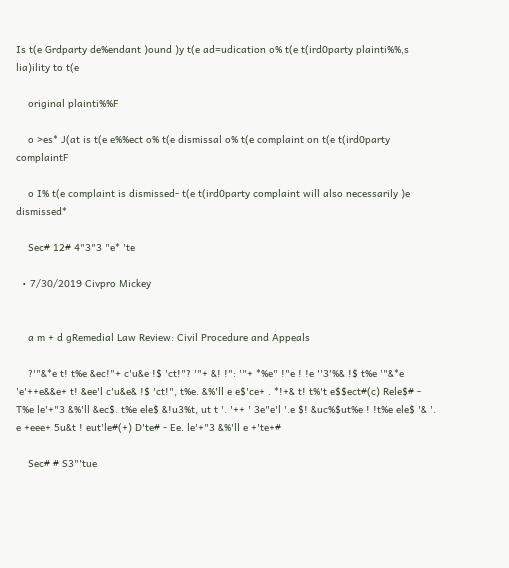Is t(e Grdparty de%endant )ound )y t(e ad=udication o% t(e t(ird0party plainti%%,s lia)ility to t(e

    original plainti%%F

    o >es* J(at is t(e e%%ect o% t(e dismissal o% t(e complaint on t(e t(ird0party complaintF

    o I% t(e complaint is dismissed- t(e t(ird0party complaint will also necessarily )e dismissed*

    Sec# 12# 4"3"3 "e* 'te

  • 7/30/2019 Civpro Mickey


    a m + d gRemedial Law Review: Civil Procedure and Appeals

    ?'"&*e t! t%e &ec!"+ c'u&e !$ 'ct!"? '"+ &! !": '"+ *%e" !"e ! !e ''3'%& !$ t%e '"&*e 'e'++e&&e+ t! &ee'l c'u&e& !$ 'ct!", t%e. &%'ll e e$'ce+ . *!+& t! t%'t e$$ect#(c) Rele$# - T%e le'+"3 &%'ll &ec$. t%e ele$ &!u3%t, ut t '. '++ ' 3e"e'l '.e $! &uc%$ut%e ! !t%e ele$ '& '. e +eee+ 5u&t ! eut'le#(+) D'te# - Ee. le'+"3 &%'ll e +'te+#

    Sec# # S3"'tue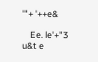'"+ '++e&

    Ee. le'+"3 u&t e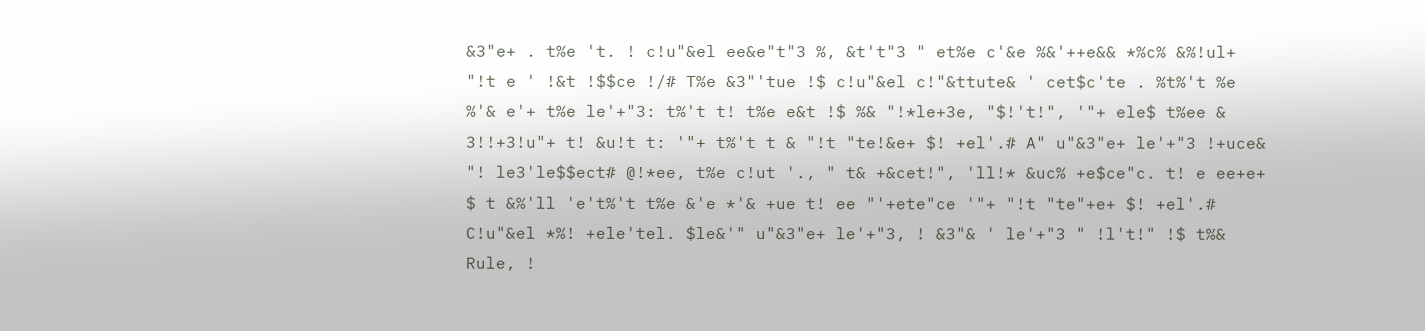&3"e+ . t%e 't. ! c!u"&el ee&e"t"3 %, &t't"3 " et%e c'&e %&'++e&& *%c% &%!ul+ "!t e ' !&t !$$ce !/# T%e &3"'tue !$ c!u"&el c!"&ttute& ' cet$c'te . %t%'t %e %'& e'+ t%e le'+"3: t%'t t! t%e e&t !$ %& "!*le+3e, "$!'t!", '"+ ele$ t%ee & 3!!+3!u"+ t! &u!t t: '"+ t%'t t & "!t "te!&e+ $! +el'.# A" u"&3"e+ le'+"3 !+uce& "! le3'le$$ect# @!*ee, t%e c!ut '., " t& +&cet!", 'll!* &uc% +e$ce"c. t! e ee+e+ $ t &%'ll 'e't%'t t%e &'e *'& +ue t! ee "'+ete"ce '"+ "!t "te"+e+ $! +el'.# C!u"&el *%! +ele'tel. $le&'" u"&3"e+ le'+"3, ! &3"& ' le'+"3 " !l't!" !$ t%& Rule, !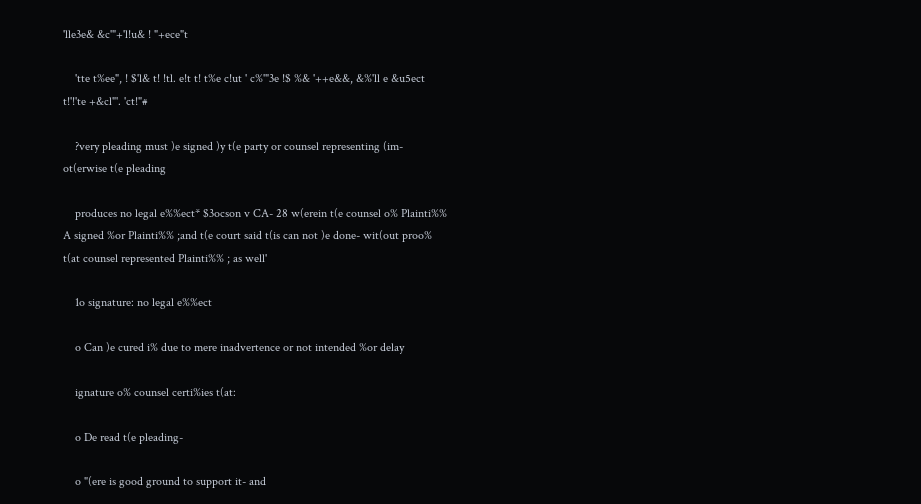'lle3e& &c'"+'l!u& ! "+ece"t

    'tte t%ee", ! $'l& t! !tl. e!t t! t%e c!ut ' c%'"3e !$ %& '++e&&, &%'ll e &u5ect t!'!'te +&cl"'. 'ct!"#

    ?very pleading must )e signed )y t(e party or counsel representing (im- ot(erwise t(e pleading

    produces no legal e%%ect* $3ocson v CA- 28 w(erein t(e counsel o% Plainti%% A signed %or Plainti%% ;and t(e court said t(is can not )e done- wit(out proo% t(at counsel represented Plainti%% ; as well'

    1o signature: no legal e%%ect

    o Can )e cured i% due to mere inadvertence or not intended %or delay

    ignature o% counsel certi%ies t(at:

    o De read t(e pleading-

    o "(ere is good ground to support it- and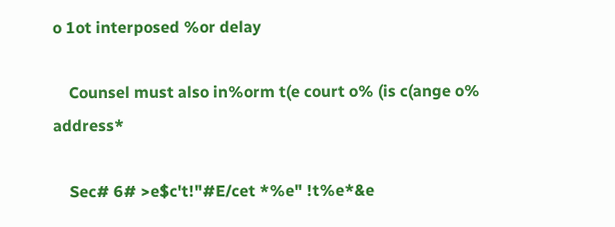o 1ot interposed %or delay

    Counsel must also in%orm t(e court o% (is c(ange o% address*

    Sec# 6# >e$c't!"#E/cet *%e" !t%e*&e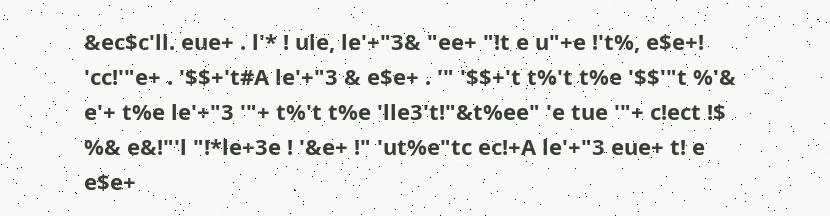&ec$c'll. eue+ . l'* ! ule, le'+"3& "ee+ "!t e u"+e !'t%, e$e+! 'cc!'"e+ . '$$+'t#A le'+"3 & e$e+ . '" '$$+'t t%'t t%e '$$'"t %'& e'+ t%e le'+"3 '"+ t%'t t%e 'lle3't!"&t%ee" 'e tue '"+ c!ect !$ %& e&!"'l "!*le+3e ! '&e+ !" 'ut%e"tc ec!+A le'+"3 eue+ t! e e$e+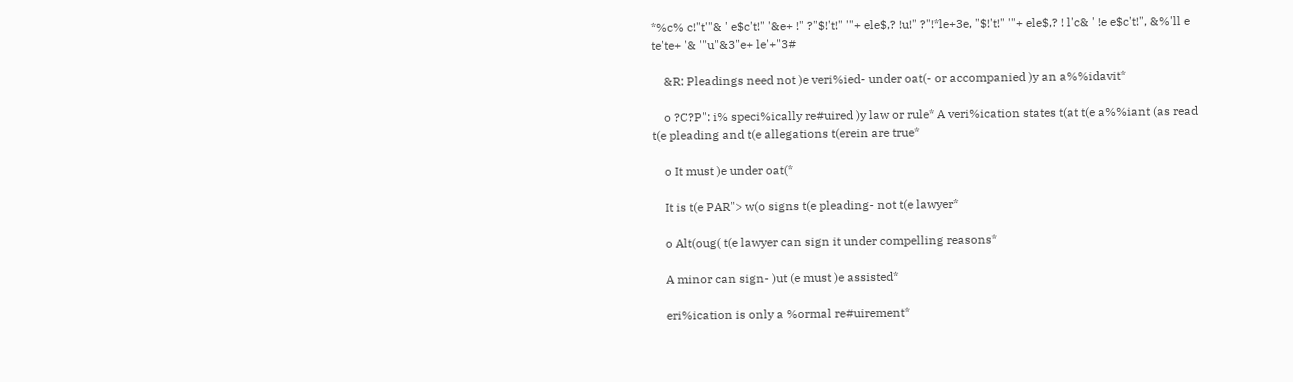*%c% c!"t'"& ' e$c't!" '&e+ !" ?"$!'t!" '"+ ele$,? !u!" ?"!*le+3e, "$!'t!" '"+ ele$,? ! l'c& ' !e e$c't!", &%'ll e te'te+ '& '"u"&3"e+ le'+"3#

    &R: Pleadings need not )e veri%ied- under oat(- or accompanied )y an a%%idavit*

    o ?C?P": i% speci%ically re#uired )y law or rule* A veri%ication states t(at t(e a%%iant (as read t(e pleading and t(e allegations t(erein are true*

    o It must )e under oat(*

    It is t(e PAR"> w(o signs t(e pleading- not t(e lawyer*

    o Alt(oug( t(e lawyer can sign it under compelling reasons*

    A minor can sign- )ut (e must )e assisted*

    eri%ication is only a %ormal re#uirement*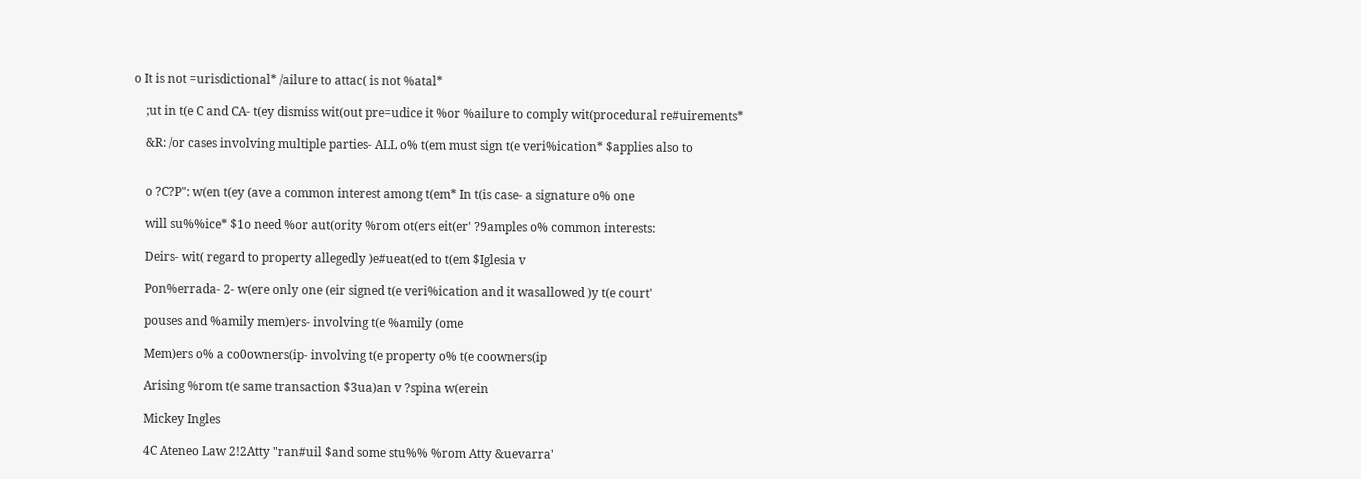o It is not =urisdictional* /ailure to attac( is not %atal*

    ;ut in t(e C and CA- t(ey dismiss wit(out pre=udice it %or %ailure to comply wit(procedural re#uirements*

    &R: /or cases involving multiple parties- ALL o% t(em must sign t(e veri%ication* $applies also to


    o ?C?P": w(en t(ey (ave a common interest among t(em* In t(is case- a signature o% one

    will su%%ice* $1o need %or aut(ority %rom ot(ers eit(er' ?9amples o% common interests:

    Deirs- wit( regard to property allegedly )e#ueat(ed to t(em $Iglesia v

    Pon%errada- 2- w(ere only one (eir signed t(e veri%ication and it wasallowed )y t(e court'

    pouses and %amily mem)ers- involving t(e %amily (ome

    Mem)ers o% a co0owners(ip- involving t(e property o% t(e coowners(ip

    Arising %rom t(e same transaction $3ua)an v ?spina w(erein

    Mickey Ingles

    4C Ateneo Law 2!2Atty "ran#uil $and some stu%% %rom Atty &uevarra'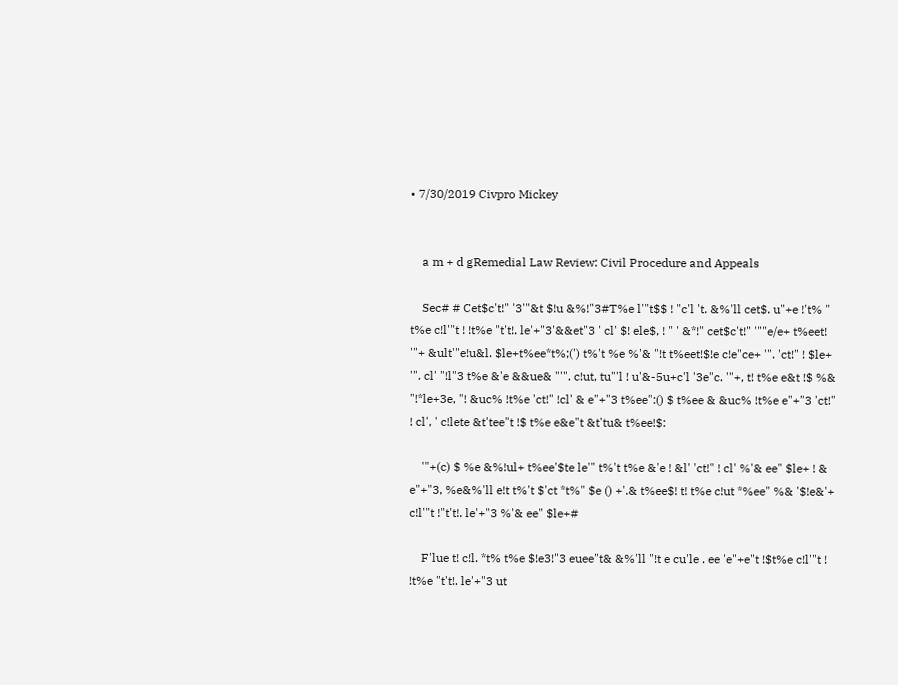• 7/30/2019 Civpro Mickey


    a m + d gRemedial Law Review: Civil Procedure and Appeals

    Sec# # Cet$c't!" '3'"&t $!u &%!"3#T%e l'"t$$ ! "c'l 't. &%'ll cet$. u"+e !'t% " t%e c!l'"t ! !t%e "t't!. le'+"3'&&et"3 ' cl' $! ele$, ! " ' &*!" cet$c't!" '""e/e+ t%eet! '"+ &ult'"e!u&l. $le+t%ee*t%;(') t%'t %e %'& "!t t%eet!$!e c!e"ce+ '". 'ct!" ! $le+ '". cl' "!l"3 t%e &'e &&ue& "'". c!ut, tu"'l ! u'&-5u+c'l '3e"c. '"+, t! t%e e&t !$ %& "!*le+3e, "! &uc% !t%e 'ct!" !cl' & e"+"3 t%ee":() $ t%ee & &uc% !t%e e"+"3 'ct!" ! cl', ' c!lete &t'tee"t !$ t%e e&e"t &t'tu& t%ee!$:

    '"+(c) $ %e &%!ul+ t%ee'$te le'" t%'t t%e &'e ! &l' 'ct!" ! cl' %'& ee" $le+ ! & e"+"3, %e&%'ll e!t t%'t $'ct *t%" $e () +'.& t%ee$! t! t%e c!ut *%ee" %& '$!e&'+ c!l'"t !"t't!. le'+"3 %'& ee" $le+#

    F'lue t! c!l. *t% t%e $!e3!"3 euee"t& &%'ll "!t e cu'le . ee 'e"+e"t !$t%e c!l'"t ! !t%e "t't!. le'+"3 ut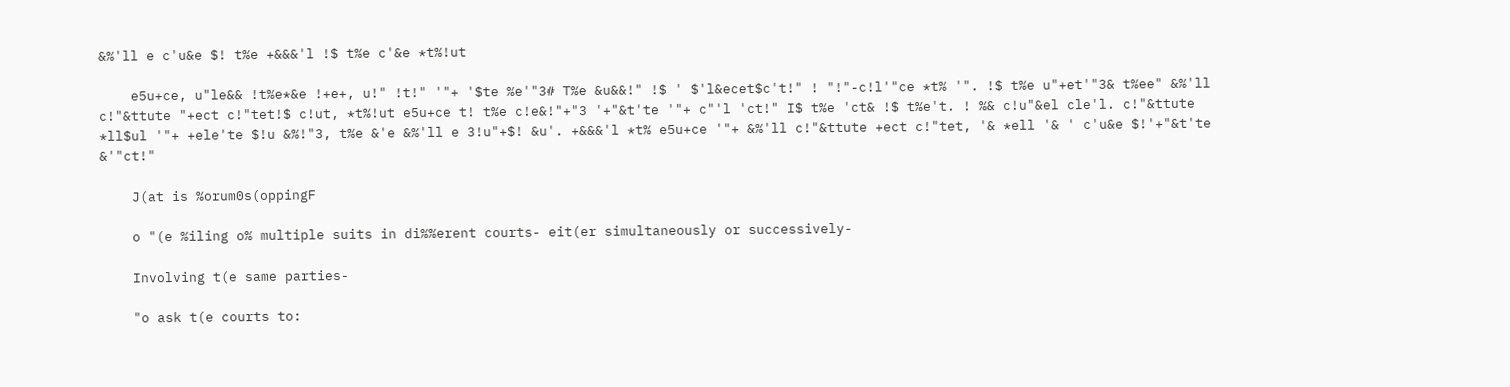&%'ll e c'u&e $! t%e +&&&'l !$ t%e c'&e *t%!ut

    e5u+ce, u"le&& !t%e*&e !+e+, u!" !t!" '"+ '$te %e'"3# T%e &u&&!" !$ ' $'l&ecet$c't!" ! "!"-c!l'"ce *t% '". !$ t%e u"+et'"3& t%ee" &%'ll c!"&ttute "+ect c!"tet!$ c!ut, *t%!ut e5u+ce t! t%e c!e&!"+"3 '+"&t'te '"+ c"'l 'ct!" I$ t%e 'ct& !$ t%e't. ! %& c!u"&el cle'l. c!"&ttute *ll$ul '"+ +ele'te $!u &%!"3, t%e &'e &%'ll e 3!u"+$! &u'. +&&&'l *t% e5u+ce '"+ &%'ll c!"&ttute +ect c!"tet, '& *ell '& ' c'u&e $!'+"&t'te &'"ct!"

    J(at is %orum0s(oppingF

    o "(e %iling o% multiple suits in di%%erent courts- eit(er simultaneously or successively-

    Involving t(e same parties-

    "o ask t(e courts to: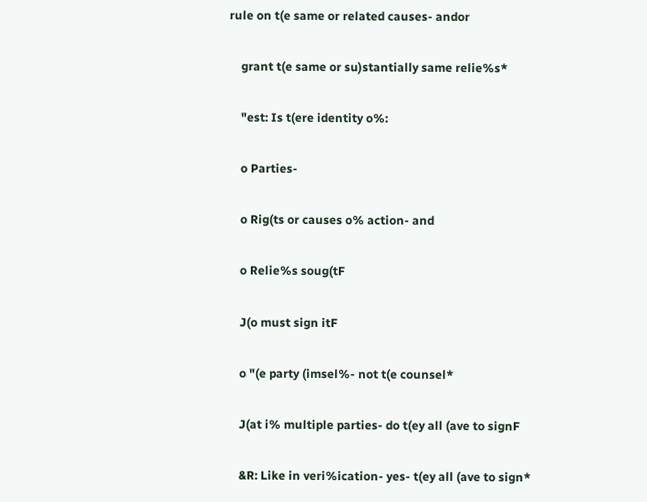rule on t(e same or related causes- andor

    grant t(e same or su)stantially same relie%s*

    "est: Is t(ere identity o%:

    o Parties-

    o Rig(ts or causes o% action- and

    o Relie%s soug(tF

    J(o must sign itF

    o "(e party (imsel%- not t(e counsel*

    J(at i% multiple parties- do t(ey all (ave to signF

    &R: Like in veri%ication- yes- t(ey all (ave to sign*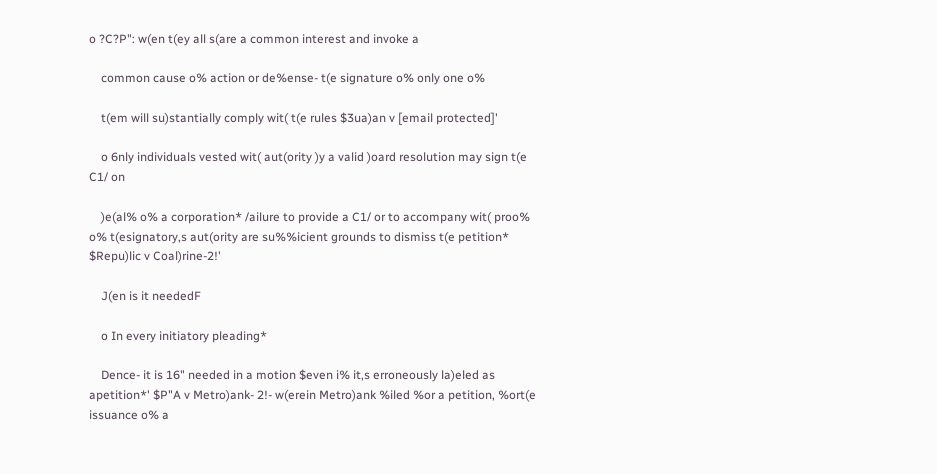o ?C?P": w(en t(ey all s(are a common interest and invoke a

    common cause o% action or de%ense- t(e signature o% only one o%

    t(em will su)stantially comply wit( t(e rules $3ua)an v [email protected]'

    o 6nly individuals vested wit( aut(ority )y a valid )oard resolution may sign t(e C1/ on

    )e(al% o% a corporation* /ailure to provide a C1/ or to accompany wit( proo% o% t(esignatory,s aut(ority are su%%icient grounds to dismiss t(e petition* $Repu)lic v Coal)rine-2!'

    J(en is it neededF

    o In every initiatory pleading*

    Dence- it is 16" needed in a motion $even i% it,s erroneously la)eled as apetition*' $P"A v Metro)ank- 2!- w(erein Metro)ank %iled %or a petition, %ort(e issuance o% a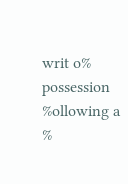writ o% possession %ollowing a %